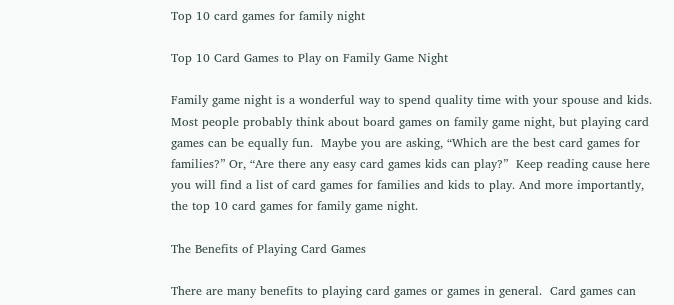Top 10 card games for family night

Top 10 Card Games to Play on Family Game Night

Family game night is a wonderful way to spend quality time with your spouse and kids.  Most people probably think about board games on family game night, but playing card games can be equally fun.  Maybe you are asking, “Which are the best card games for families?” Or, “Are there any easy card games kids can play?”  Keep reading cause here you will find a list of card games for families and kids to play. And more importantly, the top 10 card games for family game night.

The Benefits of Playing Card Games

There are many benefits to playing card games or games in general.  Card games can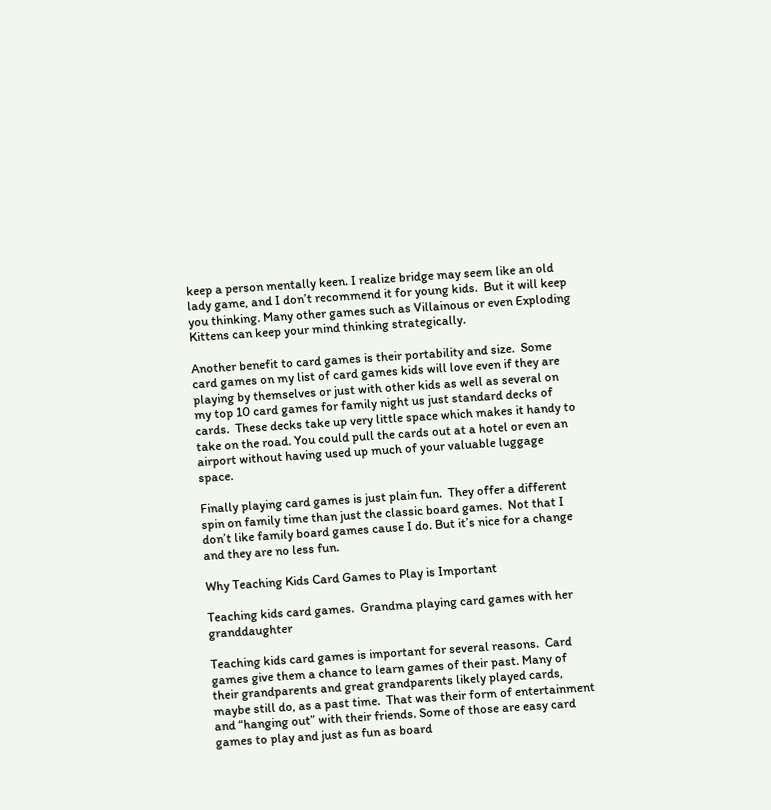keep a person mentally keen. I realize bridge may seem like an old lady game, and I don’t recommend it for young kids.  But it will keep you thinking. Many other games such as Villainous or even Exploding Kittens can keep your mind thinking strategically.

Another benefit to card games is their portability and size.  Some card games on my list of card games kids will love even if they are playing by themselves or just with other kids as well as several on my top 10 card games for family night us just standard decks of cards.  These decks take up very little space which makes it handy to take on the road. You could pull the cards out at a hotel or even an airport without having used up much of your valuable luggage space.

Finally playing card games is just plain fun.  They offer a different spin on family time than just the classic board games.  Not that I don’t like family board games cause I do. But it’s nice for a change and they are no less fun.

Why Teaching Kids Card Games to Play is Important

Teaching kids card games.  Grandma playing card games with her granddaughter

Teaching kids card games is important for several reasons.  Card games give them a chance to learn games of their past. Many of their grandparents and great grandparents likely played cards, maybe still do, as a past time.  That was their form of entertainment and “hanging out” with their friends. Some of those are easy card games to play and just as fun as board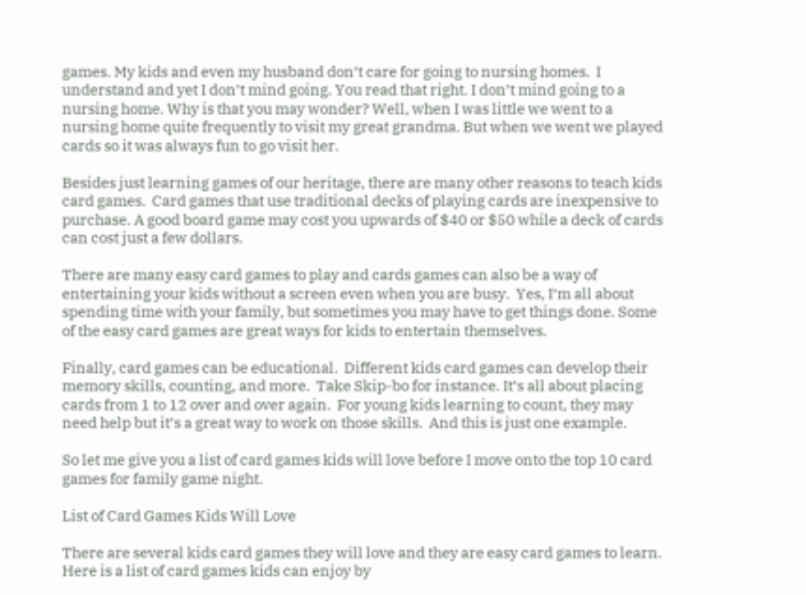games. My kids and even my husband don’t care for going to nursing homes.  I understand and yet I don’t mind going. You read that right. I don’t mind going to a nursing home. Why is that you may wonder? Well, when I was little we went to a nursing home quite frequently to visit my great grandma. But when we went we played cards so it was always fun to go visit her.

Besides just learning games of our heritage, there are many other reasons to teach kids card games.  Card games that use traditional decks of playing cards are inexpensive to purchase. A good board game may cost you upwards of $40 or $50 while a deck of cards can cost just a few dollars.

There are many easy card games to play and cards games can also be a way of entertaining your kids without a screen even when you are busy.  Yes, I’m all about spending time with your family, but sometimes you may have to get things done. Some of the easy card games are great ways for kids to entertain themselves.

Finally, card games can be educational.  Different kids card games can develop their memory skills, counting, and more.  Take Skip-bo for instance. It’s all about placing cards from 1 to 12 over and over again.  For young kids learning to count, they may need help but it’s a great way to work on those skills.  And this is just one example.

So let me give you a list of card games kids will love before I move onto the top 10 card games for family game night.

List of Card Games Kids Will Love

There are several kids card games they will love and they are easy card games to learn.  Here is a list of card games kids can enjoy by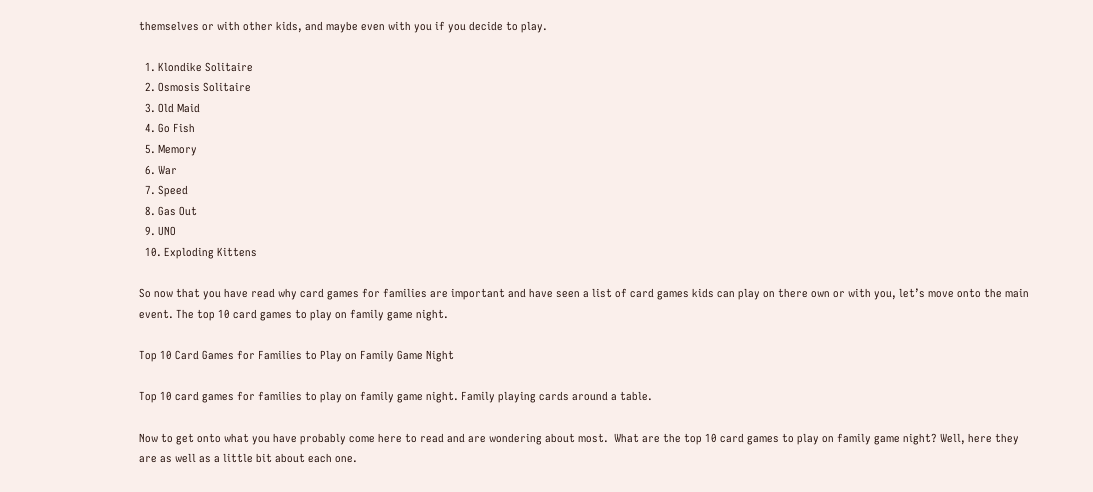themselves or with other kids, and maybe even with you if you decide to play.

  1. Klondike Solitaire
  2. Osmosis Solitaire
  3. Old Maid
  4. Go Fish
  5. Memory
  6. War
  7. Speed
  8. Gas Out
  9. UNO
  10. Exploding Kittens

So now that you have read why card games for families are important and have seen a list of card games kids can play on there own or with you, let’s move onto the main event. The top 10 card games to play on family game night.

Top 10 Card Games for Families to Play on Family Game Night

Top 10 card games for families to play on family game night. Family playing cards around a table.

Now to get onto what you have probably come here to read and are wondering about most.  What are the top 10 card games to play on family game night? Well, here they are as well as a little bit about each one.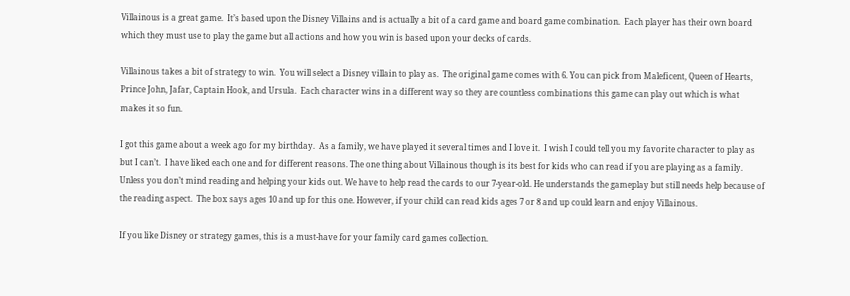Villainous is a great game.  It’s based upon the Disney Villains and is actually a bit of a card game and board game combination.  Each player has their own board which they must use to play the game but all actions and how you win is based upon your decks of cards.

Villainous takes a bit of strategy to win.  You will select a Disney villain to play as.  The original game comes with 6. You can pick from Maleficent, Queen of Hearts, Prince John, Jafar, Captain Hook, and Ursula.  Each character wins in a different way so they are countless combinations this game can play out which is what makes it so fun.

I got this game about a week ago for my birthday.  As a family, we have played it several times and I love it.  I wish I could tell you my favorite character to play as but I can’t.  I have liked each one and for different reasons. The one thing about Villainous though is its best for kids who can read if you are playing as a family.  Unless you don’t mind reading and helping your kids out. We have to help read the cards to our 7-year-old. He understands the gameplay but still needs help because of the reading aspect.  The box says ages 10 and up for this one. However, if your child can read kids ages 7 or 8 and up could learn and enjoy Villainous.

If you like Disney or strategy games, this is a must-have for your family card games collection.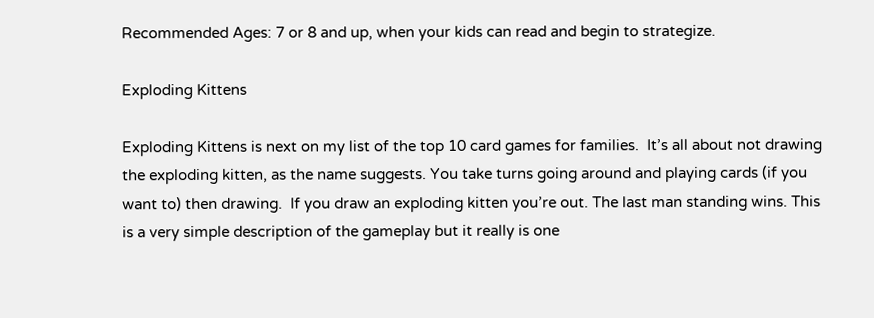Recommended Ages: 7 or 8 and up, when your kids can read and begin to strategize.

Exploding Kittens

Exploding Kittens is next on my list of the top 10 card games for families.  It’s all about not drawing the exploding kitten, as the name suggests. You take turns going around and playing cards (if you want to) then drawing.  If you draw an exploding kitten you’re out. The last man standing wins. This is a very simple description of the gameplay but it really is one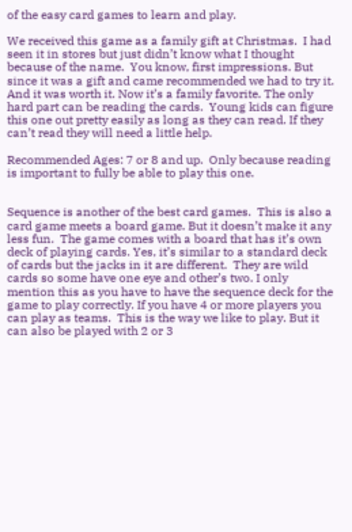of the easy card games to learn and play.

We received this game as a family gift at Christmas.  I had seen it in stores but just didn’t know what I thought because of the name.  You know, first impressions. But since it was a gift and came recommended we had to try it.  And it was worth it. Now it’s a family favorite. The only hard part can be reading the cards.  Young kids can figure this one out pretty easily as long as they can read. If they can’t read they will need a little help.

Recommended Ages: 7 or 8 and up.  Only because reading is important to fully be able to play this one.


Sequence is another of the best card games.  This is also a card game meets a board game. But it doesn’t make it any less fun.  The game comes with a board that has it’s own deck of playing cards. Yes, it’s similar to a standard deck of cards but the jacks in it are different.  They are wild cards so some have one eye and other’s two. I only mention this as you have to have the sequence deck for the game to play correctly. If you have 4 or more players you can play as teams.  This is the way we like to play. But it can also be played with 2 or 3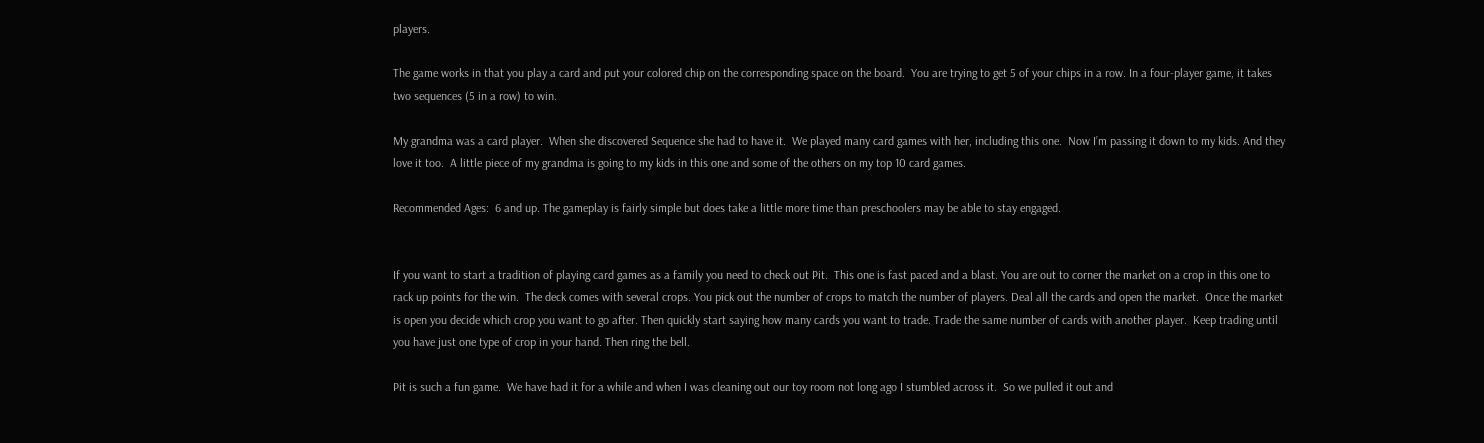players.

The game works in that you play a card and put your colored chip on the corresponding space on the board.  You are trying to get 5 of your chips in a row. In a four-player game, it takes two sequences (5 in a row) to win.

My grandma was a card player.  When she discovered Sequence she had to have it.  We played many card games with her, including this one.  Now I’m passing it down to my kids. And they love it too.  A little piece of my grandma is going to my kids in this one and some of the others on my top 10 card games.

Recommended Ages:  6 and up. The gameplay is fairly simple but does take a little more time than preschoolers may be able to stay engaged.


If you want to start a tradition of playing card games as a family you need to check out Pit.  This one is fast paced and a blast. You are out to corner the market on a crop in this one to rack up points for the win.  The deck comes with several crops. You pick out the number of crops to match the number of players. Deal all the cards and open the market.  Once the market is open you decide which crop you want to go after. Then quickly start saying how many cards you want to trade. Trade the same number of cards with another player.  Keep trading until you have just one type of crop in your hand. Then ring the bell.

Pit is such a fun game.  We have had it for a while and when I was cleaning out our toy room not long ago I stumbled across it.  So we pulled it out and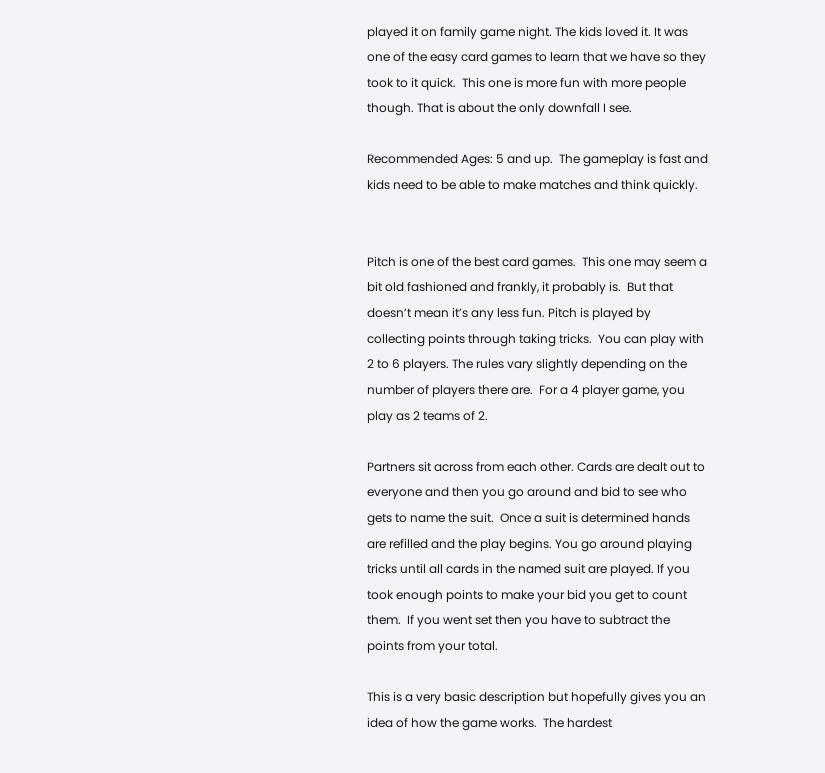played it on family game night. The kids loved it. It was one of the easy card games to learn that we have so they took to it quick.  This one is more fun with more people though. That is about the only downfall I see.

Recommended Ages: 5 and up.  The gameplay is fast and kids need to be able to make matches and think quickly.


Pitch is one of the best card games.  This one may seem a bit old fashioned and frankly, it probably is.  But that doesn’t mean it’s any less fun. Pitch is played by collecting points through taking tricks.  You can play with 2 to 6 players. The rules vary slightly depending on the number of players there are.  For a 4 player game, you play as 2 teams of 2.

Partners sit across from each other. Cards are dealt out to everyone and then you go around and bid to see who gets to name the suit.  Once a suit is determined hands are refilled and the play begins. You go around playing tricks until all cards in the named suit are played. If you took enough points to make your bid you get to count them.  If you went set then you have to subtract the points from your total.

This is a very basic description but hopefully gives you an idea of how the game works.  The hardest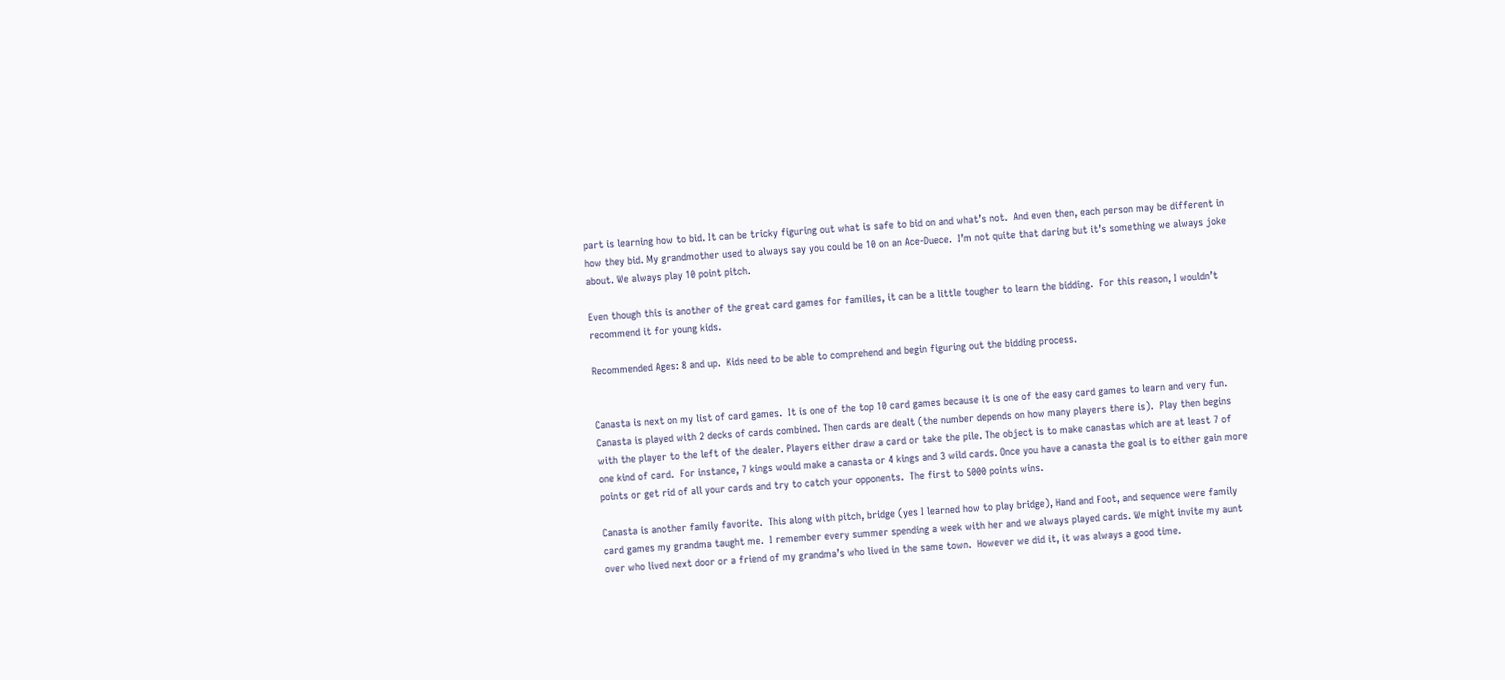part is learning how to bid. It can be tricky figuring out what is safe to bid on and what’s not.  And even then, each person may be different in how they bid. My grandmother used to always say you could be 10 on an Ace-Duece.  I’m not quite that daring but it’s something we always joke about. We always play 10 point pitch.

Even though this is another of the great card games for families, it can be a little tougher to learn the bidding.  For this reason, I wouldn’t recommend it for young kids.

Recommended Ages: 8 and up.  Kids need to be able to comprehend and begin figuring out the bidding process.


Canasta is next on my list of card games.  It is one of the top 10 card games because it is one of the easy card games to learn and very fun.  Canasta is played with 2 decks of cards combined. Then cards are dealt (the number depends on how many players there is).  Play then begins with the player to the left of the dealer. Players either draw a card or take the pile. The object is to make canastas which are at least 7 of one kind of card.  For instance, 7 kings would make a canasta or 4 kings and 3 wild cards. Once you have a canasta the goal is to either gain more points or get rid of all your cards and try to catch your opponents.  The first to 5000 points wins.

Canasta is another family favorite.  This along with pitch, bridge (yes I learned how to play bridge), Hand and Foot, and sequence were family card games my grandma taught me.  I remember every summer spending a week with her and we always played cards. We might invite my aunt over who lived next door or a friend of my grandma’s who lived in the same town.  However we did it, it was always a good time.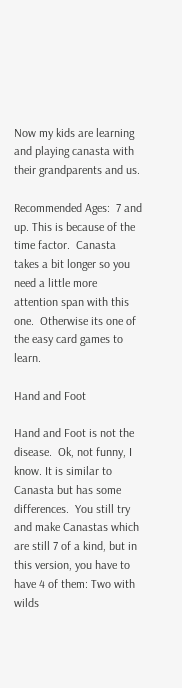Now my kids are learning and playing canasta with their grandparents and us.

Recommended Ages:  7 and up. This is because of the time factor.  Canasta takes a bit longer so you need a little more attention span with this one.  Otherwise its one of the easy card games to learn.

Hand and Foot

Hand and Foot is not the disease.  Ok, not funny, I know. It is similar to Canasta but has some differences.  You still try and make Canastas which are still 7 of a kind, but in this version, you have to have 4 of them: Two with wilds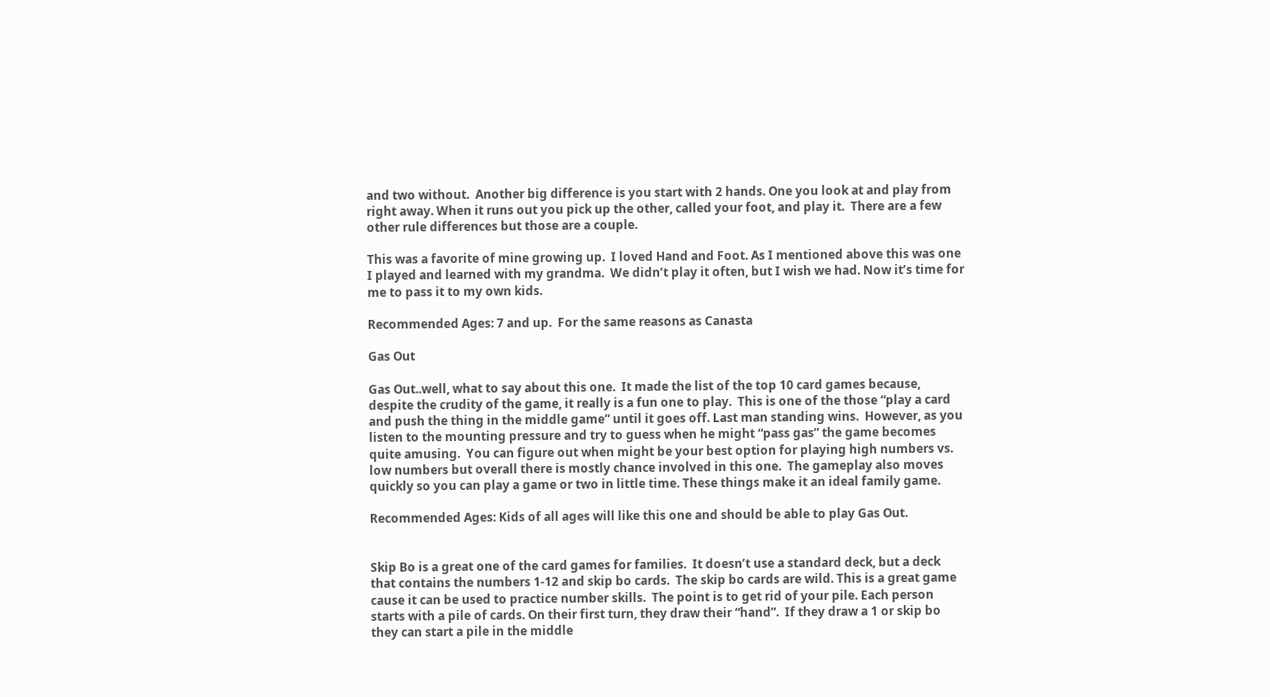and two without.  Another big difference is you start with 2 hands. One you look at and play from right away. When it runs out you pick up the other, called your foot, and play it.  There are a few other rule differences but those are a couple.

This was a favorite of mine growing up.  I loved Hand and Foot. As I mentioned above this was one I played and learned with my grandma.  We didn’t play it often, but I wish we had. Now it’s time for me to pass it to my own kids.

Recommended Ages: 7 and up.  For the same reasons as Canasta

Gas Out

Gas Out..well, what to say about this one.  It made the list of the top 10 card games because, despite the crudity of the game, it really is a fun one to play.  This is one of the those “play a card and push the thing in the middle game” until it goes off. Last man standing wins.  However, as you listen to the mounting pressure and try to guess when he might “pass gas” the game becomes quite amusing.  You can figure out when might be your best option for playing high numbers vs. low numbers but overall there is mostly chance involved in this one.  The gameplay also moves quickly so you can play a game or two in little time. These things make it an ideal family game.

Recommended Ages: Kids of all ages will like this one and should be able to play Gas Out.


Skip Bo is a great one of the card games for families.  It doesn’t use a standard deck, but a deck that contains the numbers 1-12 and skip bo cards.  The skip bo cards are wild. This is a great game cause it can be used to practice number skills.  The point is to get rid of your pile. Each person starts with a pile of cards. On their first turn, they draw their “hand”.  If they draw a 1 or skip bo they can start a pile in the middle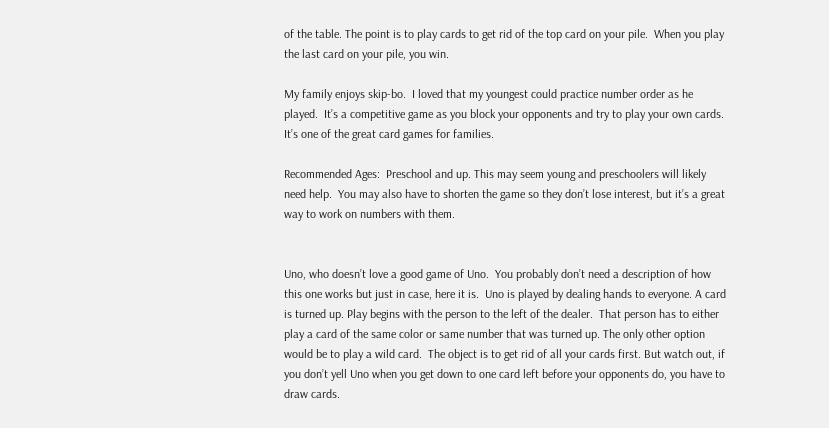of the table. The point is to play cards to get rid of the top card on your pile.  When you play the last card on your pile, you win.

My family enjoys skip-bo.  I loved that my youngest could practice number order as he played.  It’s a competitive game as you block your opponents and try to play your own cards.  It’s one of the great card games for families.

Recommended Ages:  Preschool and up. This may seem young and preschoolers will likely need help.  You may also have to shorten the game so they don’t lose interest, but it’s a great way to work on numbers with them.


Uno, who doesn’t love a good game of Uno.  You probably don’t need a description of how this one works but just in case, here it is.  Uno is played by dealing hands to everyone. A card is turned up. Play begins with the person to the left of the dealer.  That person has to either play a card of the same color or same number that was turned up. The only other option would be to play a wild card.  The object is to get rid of all your cards first. But watch out, if you don’t yell Uno when you get down to one card left before your opponents do, you have to draw cards.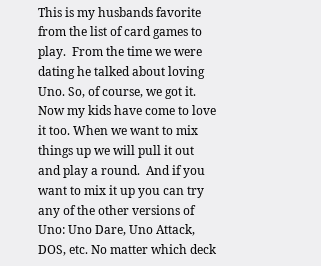This is my husbands favorite from the list of card games to play.  From the time we were dating he talked about loving Uno. So, of course, we got it.  Now my kids have come to love it too. When we want to mix things up we will pull it out and play a round.  And if you want to mix it up you can try any of the other versions of Uno: Uno Dare, Uno Attack, DOS, etc. No matter which deck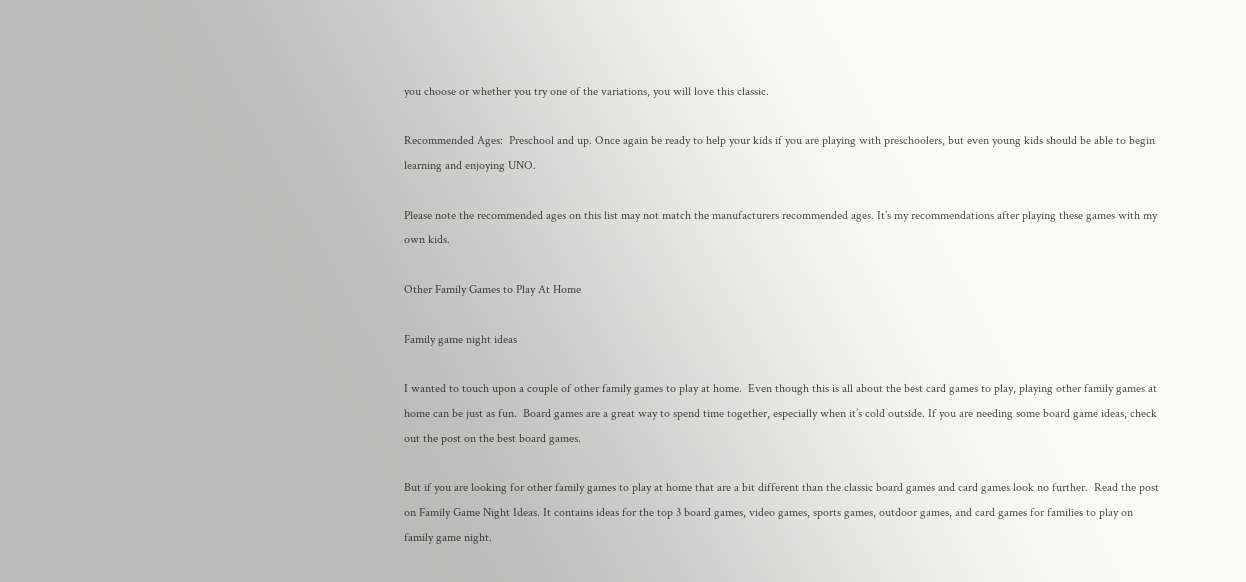you choose or whether you try one of the variations, you will love this classic.

Recommended Ages:  Preschool and up. Once again be ready to help your kids if you are playing with preschoolers, but even young kids should be able to begin learning and enjoying UNO.

Please note the recommended ages on this list may not match the manufacturers recommended ages. It’s my recommendations after playing these games with my own kids.

Other Family Games to Play At Home

Family game night ideas

I wanted to touch upon a couple of other family games to play at home.  Even though this is all about the best card games to play, playing other family games at home can be just as fun.  Board games are a great way to spend time together, especially when it’s cold outside. If you are needing some board game ideas, check out the post on the best board games.

But if you are looking for other family games to play at home that are a bit different than the classic board games and card games look no further.  Read the post on Family Game Night Ideas. It contains ideas for the top 3 board games, video games, sports games, outdoor games, and card games for families to play on family game night.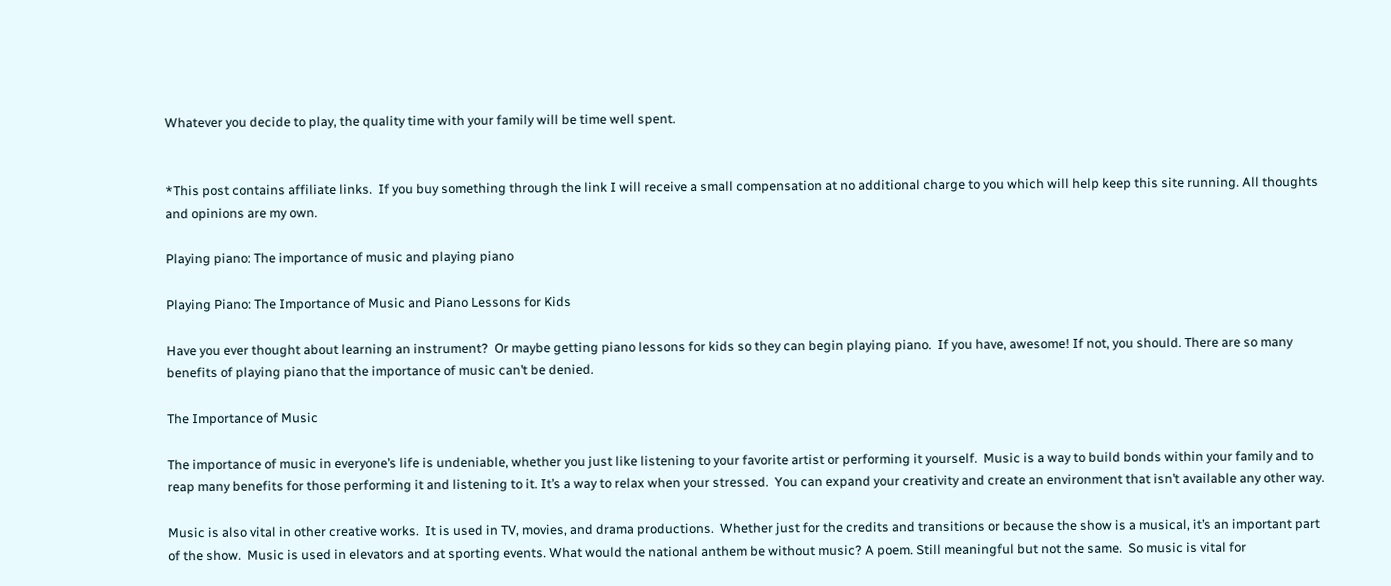Whatever you decide to play, the quality time with your family will be time well spent.


*This post contains affiliate links.  If you buy something through the link I will receive a small compensation at no additional charge to you which will help keep this site running. All thoughts and opinions are my own.

Playing piano: The importance of music and playing piano

Playing Piano: The Importance of Music and Piano Lessons for Kids

Have you ever thought about learning an instrument?  Or maybe getting piano lessons for kids so they can begin playing piano.  If you have, awesome! If not, you should. There are so many benefits of playing piano that the importance of music can’t be denied.

The Importance of Music

The importance of music in everyone’s life is undeniable, whether you just like listening to your favorite artist or performing it yourself.  Music is a way to build bonds within your family and to reap many benefits for those performing it and listening to it. It’s a way to relax when your stressed.  You can expand your creativity and create an environment that isn’t available any other way.

Music is also vital in other creative works.  It is used in TV, movies, and drama productions.  Whether just for the credits and transitions or because the show is a musical, it’s an important part of the show.  Music is used in elevators and at sporting events. What would the national anthem be without music? A poem. Still meaningful but not the same.  So music is vital for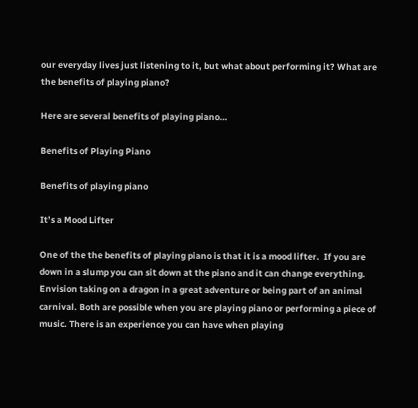our everyday lives just listening to it, but what about performing it? What are the benefits of playing piano?

Here are several benefits of playing piano…

Benefits of Playing Piano

Benefits of playing piano

It’s a Mood Lifter

One of the the benefits of playing piano is that it is a mood lifter.  If you are down in a slump you can sit down at the piano and it can change everything.  Envision taking on a dragon in a great adventure or being part of an animal carnival. Both are possible when you are playing piano or performing a piece of music. There is an experience you can have when playing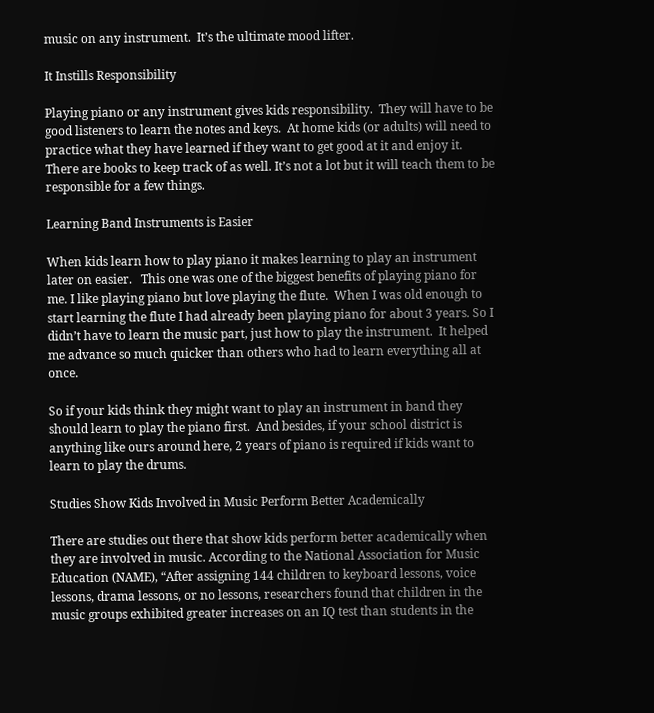music on any instrument.  It’s the ultimate mood lifter.

It Instills Responsibility

Playing piano or any instrument gives kids responsibility.  They will have to be good listeners to learn the notes and keys.  At home kids (or adults) will need to practice what they have learned if they want to get good at it and enjoy it.  There are books to keep track of as well. It’s not a lot but it will teach them to be responsible for a few things.

Learning Band Instruments is Easier

When kids learn how to play piano it makes learning to play an instrument later on easier.   This one was one of the biggest benefits of playing piano for me. I like playing piano but love playing the flute.  When I was old enough to start learning the flute I had already been playing piano for about 3 years. So I didn’t have to learn the music part, just how to play the instrument.  It helped me advance so much quicker than others who had to learn everything all at once.

So if your kids think they might want to play an instrument in band they should learn to play the piano first.  And besides, if your school district is anything like ours around here, 2 years of piano is required if kids want to learn to play the drums.

Studies Show Kids Involved in Music Perform Better Academically

There are studies out there that show kids perform better academically when they are involved in music. According to the National Association for Music Education (NAME), “After assigning 144 children to keyboard lessons, voice lessons, drama lessons, or no lessons, researchers found that children in the music groups exhibited greater increases on an IQ test than students in the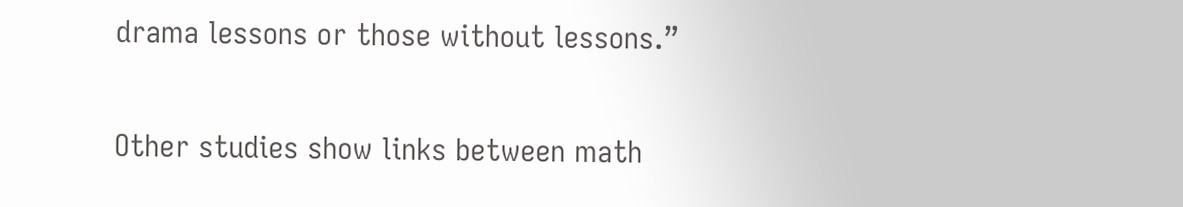drama lessons or those without lessons.”

Other studies show links between math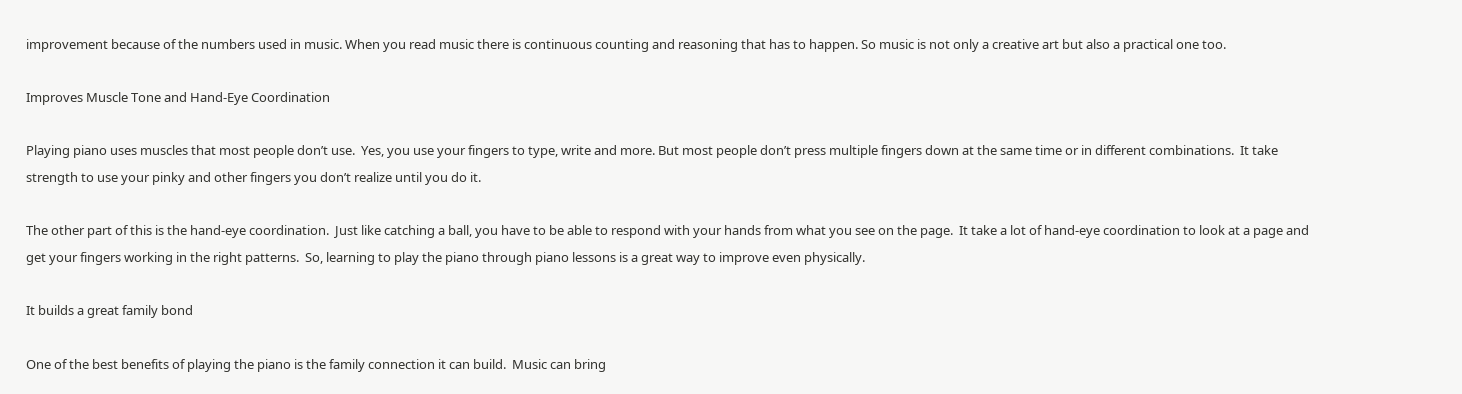improvement because of the numbers used in music. When you read music there is continuous counting and reasoning that has to happen. So music is not only a creative art but also a practical one too.

Improves Muscle Tone and Hand-Eye Coordination

Playing piano uses muscles that most people don’t use.  Yes, you use your fingers to type, write and more. But most people don’t press multiple fingers down at the same time or in different combinations.  It take strength to use your pinky and other fingers you don’t realize until you do it.

The other part of this is the hand-eye coordination.  Just like catching a ball, you have to be able to respond with your hands from what you see on the page.  It take a lot of hand-eye coordination to look at a page and get your fingers working in the right patterns.  So, learning to play the piano through piano lessons is a great way to improve even physically.

It builds a great family bond

One of the best benefits of playing the piano is the family connection it can build.  Music can bring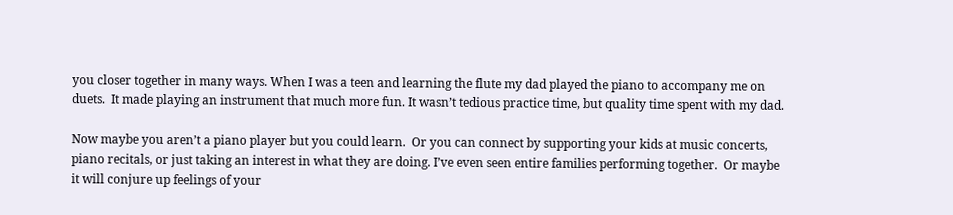you closer together in many ways. When I was a teen and learning the flute my dad played the piano to accompany me on duets.  It made playing an instrument that much more fun. It wasn’t tedious practice time, but quality time spent with my dad.

Now maybe you aren’t a piano player but you could learn.  Or you can connect by supporting your kids at music concerts, piano recitals, or just taking an interest in what they are doing. I’ve even seen entire families performing together.  Or maybe it will conjure up feelings of your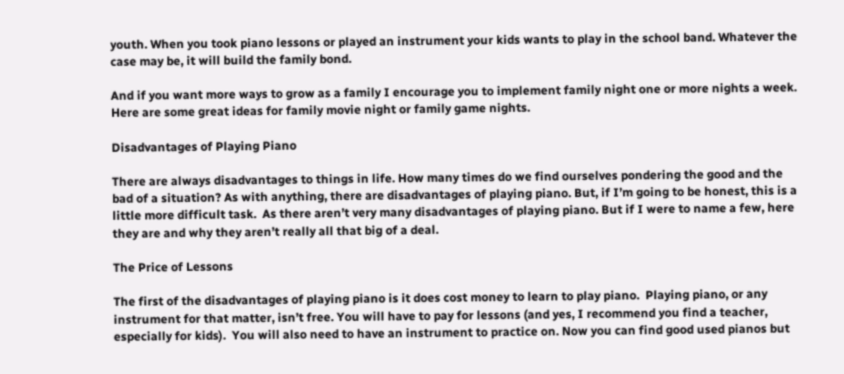youth. When you took piano lessons or played an instrument your kids wants to play in the school band. Whatever the case may be, it will build the family bond.

And if you want more ways to grow as a family I encourage you to implement family night one or more nights a week.  Here are some great ideas for family movie night or family game nights.

Disadvantages of Playing Piano

There are always disadvantages to things in life. How many times do we find ourselves pondering the good and the bad of a situation? As with anything, there are disadvantages of playing piano. But, if I’m going to be honest, this is a little more difficult task.  As there aren’t very many disadvantages of playing piano. But if I were to name a few, here they are and why they aren’t really all that big of a deal.

The Price of Lessons

The first of the disadvantages of playing piano is it does cost money to learn to play piano.  Playing piano, or any instrument for that matter, isn’t free. You will have to pay for lessons (and yes, I recommend you find a teacher, especially for kids).  You will also need to have an instrument to practice on. Now you can find good used pianos but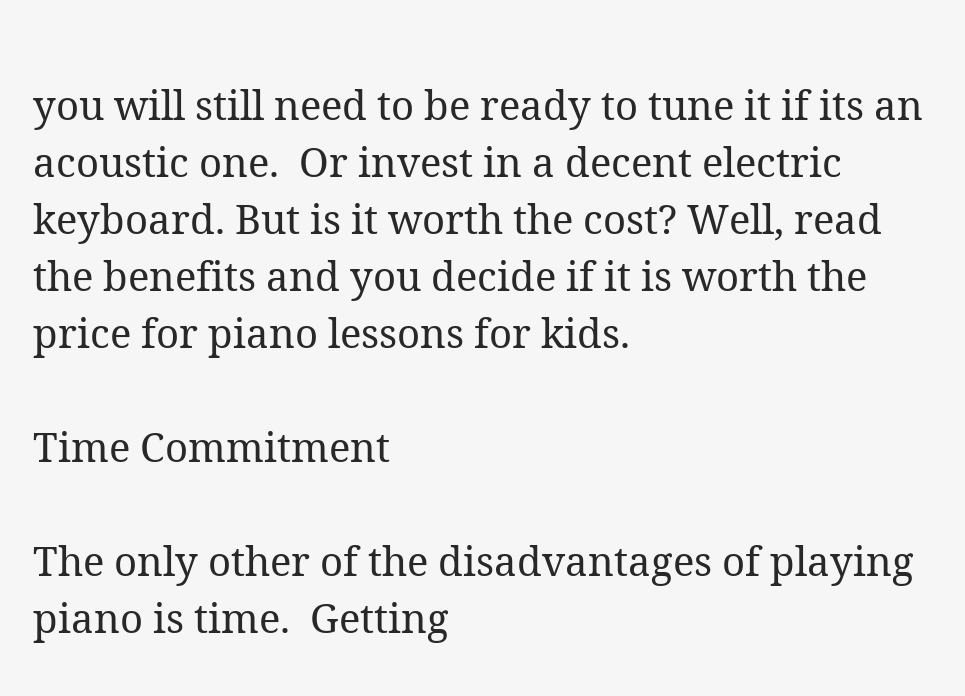you will still need to be ready to tune it if its an acoustic one.  Or invest in a decent electric keyboard. But is it worth the cost? Well, read the benefits and you decide if it is worth the price for piano lessons for kids.

Time Commitment

The only other of the disadvantages of playing piano is time.  Getting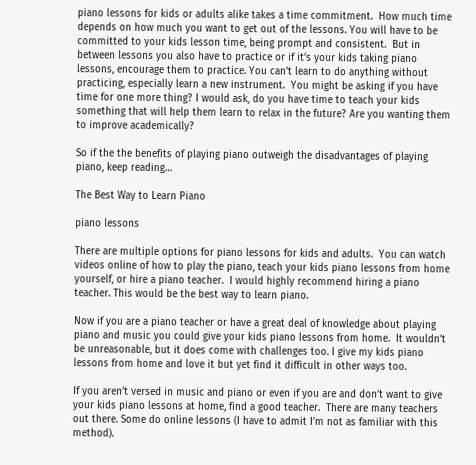piano lessons for kids or adults alike takes a time commitment.  How much time depends on how much you want to get out of the lessons. You will have to be committed to your kids lesson time, being prompt and consistent.  But in between lessons you also have to practice or if it’s your kids taking piano lessons, encourage them to practice. You can’t learn to do anything without practicing, especially learn a new instrument.  You might be asking if you have time for one more thing? I would ask, do you have time to teach your kids something that will help them learn to relax in the future? Are you wanting them to improve academically?

So if the the benefits of playing piano outweigh the disadvantages of playing piano, keep reading…

The Best Way to Learn Piano

piano lessons

There are multiple options for piano lessons for kids and adults.  You can watch videos online of how to play the piano, teach your kids piano lessons from home yourself, or hire a piano teacher.  I would highly recommend hiring a piano teacher. This would be the best way to learn piano.

Now if you are a piano teacher or have a great deal of knowledge about playing piano and music you could give your kids piano lessons from home.  It wouldn’t be unreasonable, but it does come with challenges too. I give my kids piano lessons from home and love it but yet find it difficult in other ways too.

If you aren’t versed in music and piano or even if you are and don’t want to give your kids piano lessons at home, find a good teacher.  There are many teachers out there. Some do online lessons (I have to admit I’m not as familiar with this method).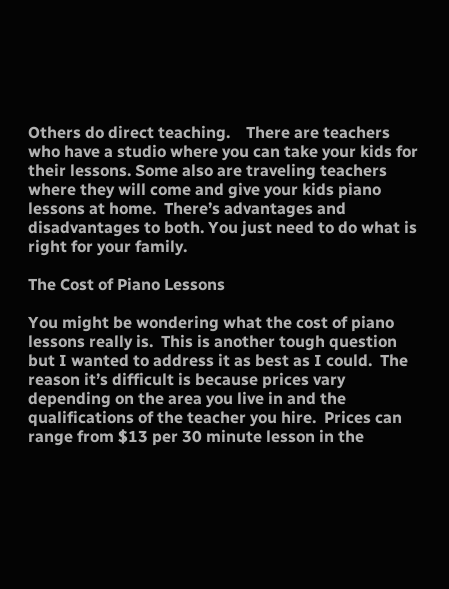Others do direct teaching.    There are teachers who have a studio where you can take your kids for their lessons. Some also are traveling teachers where they will come and give your kids piano lessons at home.  There’s advantages and disadvantages to both. You just need to do what is right for your family.

The Cost of Piano Lessons

You might be wondering what the cost of piano lessons really is.  This is another tough question but I wanted to address it as best as I could.  The reason it’s difficult is because prices vary depending on the area you live in and the qualifications of the teacher you hire.  Prices can range from $13 per 30 minute lesson in the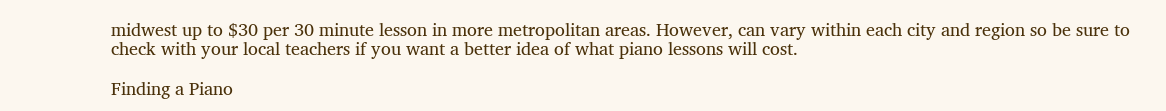midwest up to $30 per 30 minute lesson in more metropolitan areas. However, can vary within each city and region so be sure to check with your local teachers if you want a better idea of what piano lessons will cost.

Finding a Piano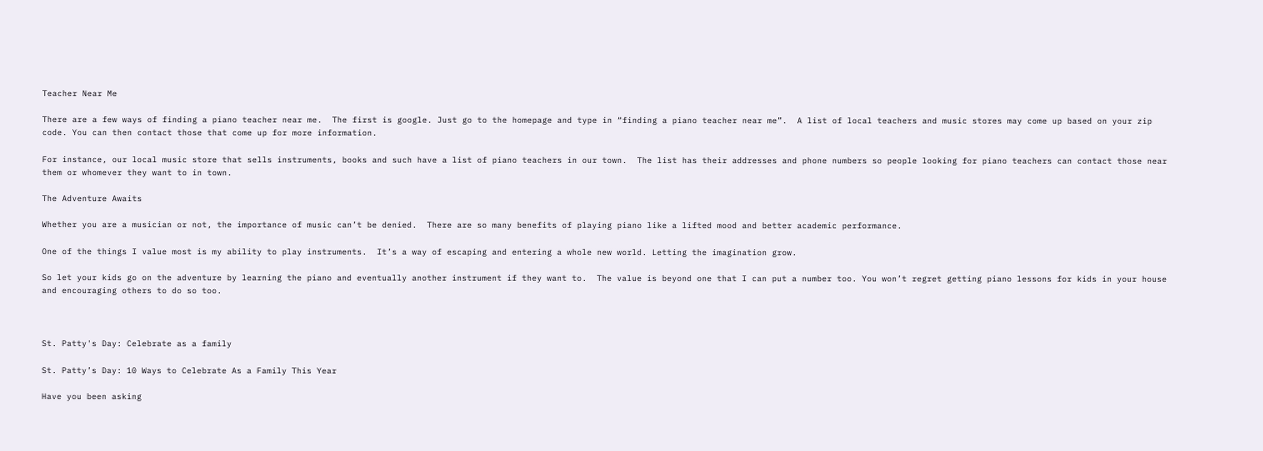Teacher Near Me

There are a few ways of finding a piano teacher near me.  The first is google. Just go to the homepage and type in “finding a piano teacher near me”.  A list of local teachers and music stores may come up based on your zip code. You can then contact those that come up for more information.

For instance, our local music store that sells instruments, books and such have a list of piano teachers in our town.  The list has their addresses and phone numbers so people looking for piano teachers can contact those near them or whomever they want to in town.

The Adventure Awaits

Whether you are a musician or not, the importance of music can’t be denied.  There are so many benefits of playing piano like a lifted mood and better academic performance.

One of the things I value most is my ability to play instruments.  It’s a way of escaping and entering a whole new world. Letting the imagination grow.

So let your kids go on the adventure by learning the piano and eventually another instrument if they want to.  The value is beyond one that I can put a number too. You won’t regret getting piano lessons for kids in your house and encouraging others to do so too.



St. Patty's Day: Celebrate as a family

St. Patty’s Day: 10 Ways to Celebrate As a Family This Year

Have you been asking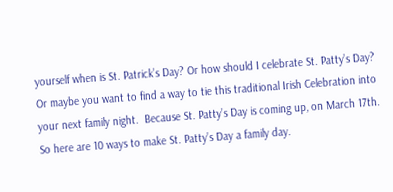yourself when is St. Patrick’s Day? Or how should I celebrate St. Patty’s Day?  Or maybe you want to find a way to tie this traditional Irish Celebration into your next family night.  Because St. Patty’s Day is coming up, on March 17th. So here are 10 ways to make St. Patty’s Day a family day.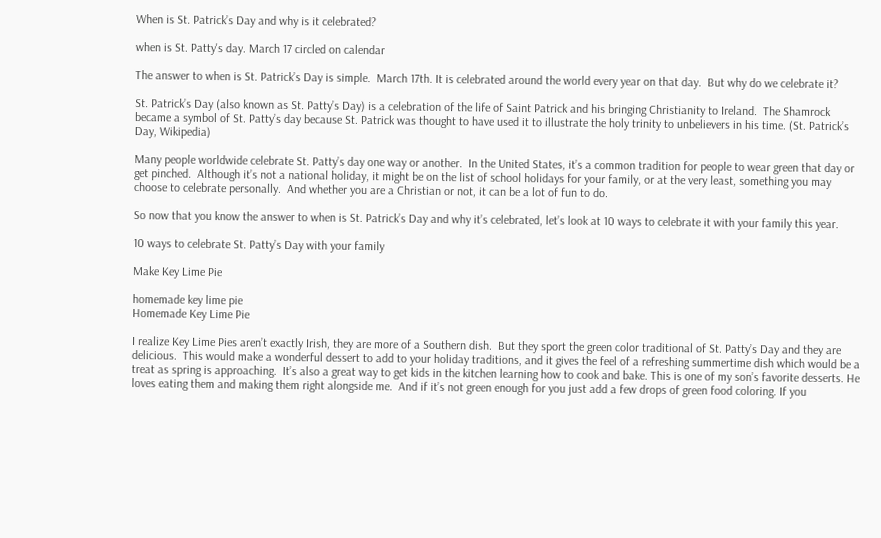When is St. Patrick’s Day and why is it celebrated?

when is St. Patty's day. March 17 circled on calendar

The answer to when is St. Patrick’s Day is simple.  March 17th. It is celebrated around the world every year on that day.  But why do we celebrate it?

St. Patrick’s Day (also known as St. Patty’s Day) is a celebration of the life of Saint Patrick and his bringing Christianity to Ireland.  The Shamrock became a symbol of St. Patty’s day because St. Patrick was thought to have used it to illustrate the holy trinity to unbelievers in his time. (St. Patrick’s Day, Wikipedia)

Many people worldwide celebrate St. Patty’s day one way or another.  In the United States, it’s a common tradition for people to wear green that day or get pinched.  Although it’s not a national holiday, it might be on the list of school holidays for your family, or at the very least, something you may choose to celebrate personally.  And whether you are a Christian or not, it can be a lot of fun to do.

So now that you know the answer to when is St. Patrick’s Day and why it’s celebrated, let’s look at 10 ways to celebrate it with your family this year.

10 ways to celebrate St. Patty’s Day with your family

Make Key Lime Pie

homemade key lime pie
Homemade Key Lime Pie

I realize Key Lime Pies aren’t exactly Irish, they are more of a Southern dish.  But they sport the green color traditional of St. Patty’s Day and they are delicious.  This would make a wonderful dessert to add to your holiday traditions, and it gives the feel of a refreshing summertime dish which would be a treat as spring is approaching.  It’s also a great way to get kids in the kitchen learning how to cook and bake. This is one of my son’s favorite desserts. He loves eating them and making them right alongside me.  And if it’s not green enough for you just add a few drops of green food coloring. If you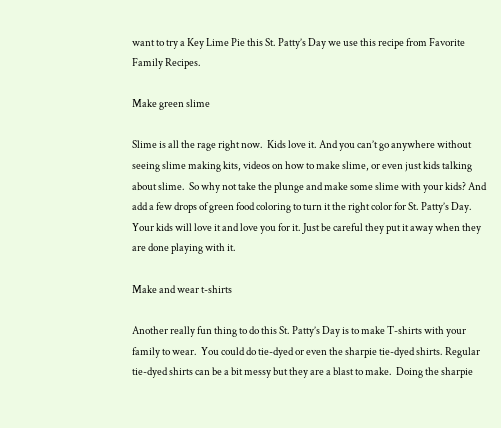want to try a Key Lime Pie this St. Patty’s Day we use this recipe from Favorite Family Recipes.

Make green slime

Slime is all the rage right now.  Kids love it. And you can’t go anywhere without seeing slime making kits, videos on how to make slime, or even just kids talking about slime.  So why not take the plunge and make some slime with your kids? And add a few drops of green food coloring to turn it the right color for St. Patty’s Day.  Your kids will love it and love you for it. Just be careful they put it away when they are done playing with it.

Make and wear t-shirts

Another really fun thing to do this St. Patty’s Day is to make T-shirts with your family to wear.  You could do tie-dyed or even the sharpie tie-dyed shirts. Regular tie-dyed shirts can be a bit messy but they are a blast to make.  Doing the sharpie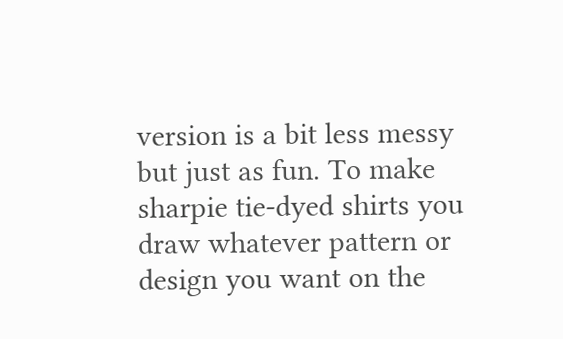version is a bit less messy but just as fun. To make sharpie tie-dyed shirts you draw whatever pattern or design you want on the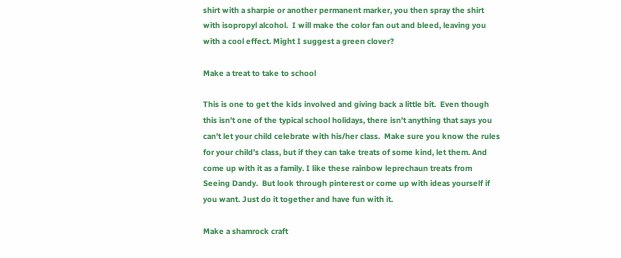shirt with a sharpie or another permanent marker, you then spray the shirt with isopropyl alcohol.  I will make the color fan out and bleed, leaving you with a cool effect. Might I suggest a green clover?

Make a treat to take to school

This is one to get the kids involved and giving back a little bit.  Even though this isn’t one of the typical school holidays, there isn’t anything that says you can’t let your child celebrate with his/her class.  Make sure you know the rules for your child’s class, but if they can take treats of some kind, let them. And come up with it as a family. I like these rainbow leprechaun treats from Seeing Dandy.  But look through pinterest or come up with ideas yourself if you want. Just do it together and have fun with it.

Make a shamrock craft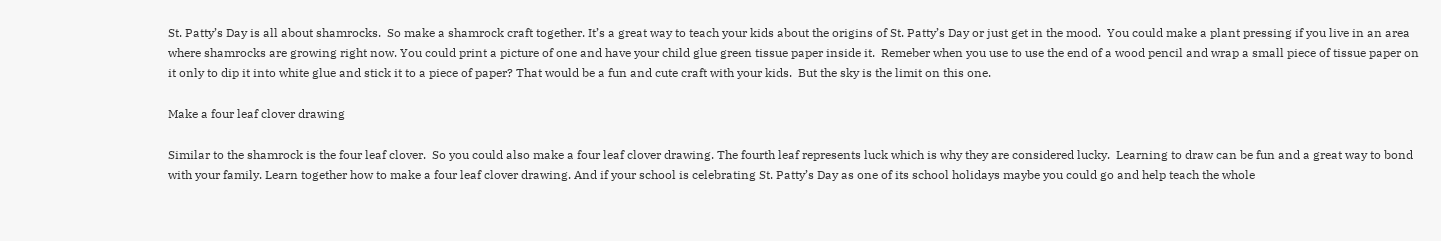St. Patty’s Day is all about shamrocks.  So make a shamrock craft together. It’s a great way to teach your kids about the origins of St. Patty’s Day or just get in the mood.  You could make a plant pressing if you live in an area where shamrocks are growing right now. You could print a picture of one and have your child glue green tissue paper inside it.  Remeber when you use to use the end of a wood pencil and wrap a small piece of tissue paper on it only to dip it into white glue and stick it to a piece of paper? That would be a fun and cute craft with your kids.  But the sky is the limit on this one.

Make a four leaf clover drawing

Similar to the shamrock is the four leaf clover.  So you could also make a four leaf clover drawing. The fourth leaf represents luck which is why they are considered lucky.  Learning to draw can be fun and a great way to bond with your family. Learn together how to make a four leaf clover drawing. And if your school is celebrating St. Patty’s Day as one of its school holidays maybe you could go and help teach the whole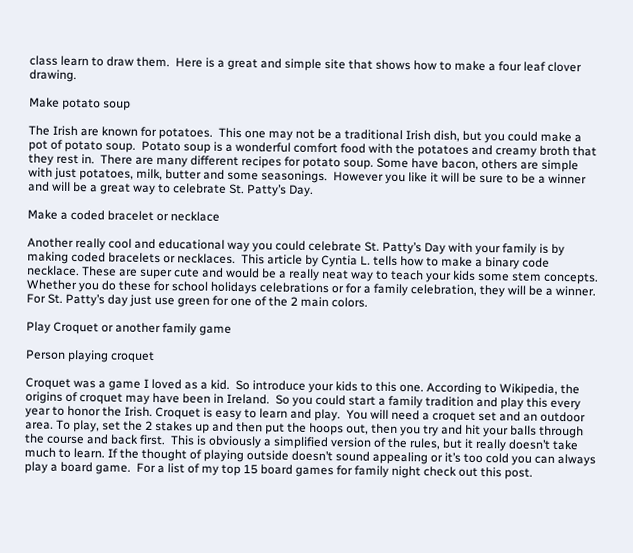class learn to draw them.  Here is a great and simple site that shows how to make a four leaf clover drawing.

Make potato soup

The Irish are known for potatoes.  This one may not be a traditional Irish dish, but you could make a pot of potato soup.  Potato soup is a wonderful comfort food with the potatoes and creamy broth that they rest in.  There are many different recipes for potato soup. Some have bacon, others are simple with just potatoes, milk, butter and some seasonings.  However you like it will be sure to be a winner and will be a great way to celebrate St. Patty’s Day.

Make a coded bracelet or necklace

Another really cool and educational way you could celebrate St. Patty’s Day with your family is by making coded bracelets or necklaces.  This article by Cyntia L. tells how to make a binary code necklace. These are super cute and would be a really neat way to teach your kids some stem concepts.  Whether you do these for school holidays celebrations or for a family celebration, they will be a winner. For St. Patty’s day just use green for one of the 2 main colors.

Play Croquet or another family game

Person playing croquet

Croquet was a game I loved as a kid.  So introduce your kids to this one. According to Wikipedia, the origins of croquet may have been in Ireland.  So you could start a family tradition and play this every year to honor the Irish. Croquet is easy to learn and play.  You will need a croquet set and an outdoor area. To play, set the 2 stakes up and then put the hoops out, then you try and hit your balls through the course and back first.  This is obviously a simplified version of the rules, but it really doesn’t take much to learn. If the thought of playing outside doesn’t sound appealing or it’s too cold you can always play a board game.  For a list of my top 15 board games for family night check out this post.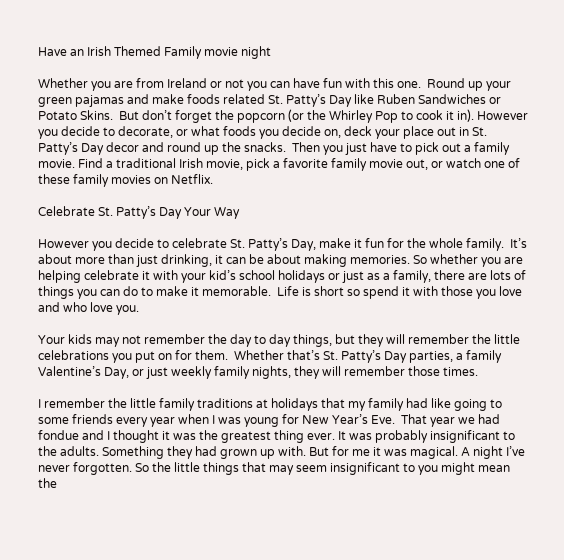Have an Irish Themed Family movie night

Whether you are from Ireland or not you can have fun with this one.  Round up your green pajamas and make foods related St. Patty’s Day like Ruben Sandwiches or Potato Skins.  But don’t forget the popcorn (or the Whirley Pop to cook it in). However you decide to decorate, or what foods you decide on, deck your place out in St. Patty’s Day decor and round up the snacks.  Then you just have to pick out a family movie. Find a traditional Irish movie, pick a favorite family movie out, or watch one of these family movies on Netflix.

Celebrate St. Patty’s Day Your Way

However you decide to celebrate St. Patty’s Day, make it fun for the whole family.  It’s about more than just drinking, it can be about making memories. So whether you are helping celebrate it with your kid’s school holidays or just as a family, there are lots of things you can do to make it memorable.  Life is short so spend it with those you love and who love you.

Your kids may not remember the day to day things, but they will remember the little celebrations you put on for them.  Whether that’s St. Patty’s Day parties, a family Valentine’s Day, or just weekly family nights, they will remember those times.

I remember the little family traditions at holidays that my family had like going to some friends every year when I was young for New Year’s Eve.  That year we had fondue and I thought it was the greatest thing ever. It was probably insignificant to the adults. Something they had grown up with. But for me it was magical. A night I’ve never forgotten. So the little things that may seem insignificant to you might mean the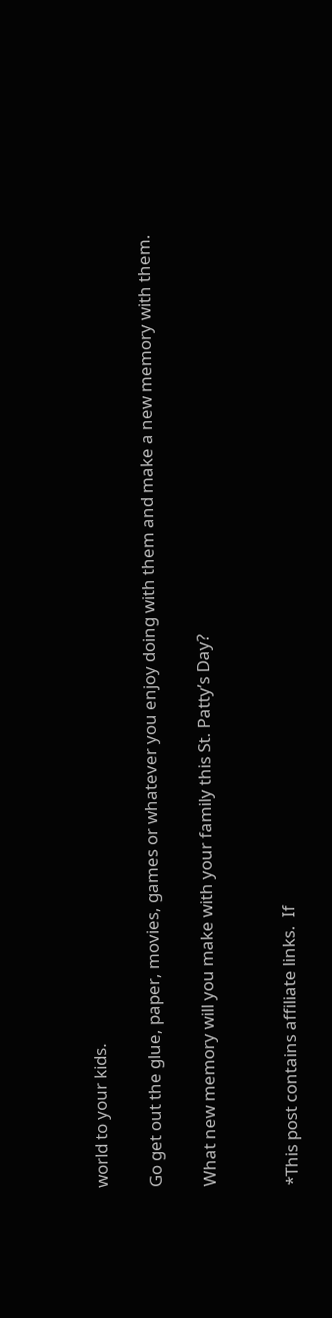world to your kids.

Go get out the glue, paper, movies, games or whatever you enjoy doing with them and make a new memory with them.

What new memory will you make with your family this St. Patty’s Day?


*This post contains affiliate links.  If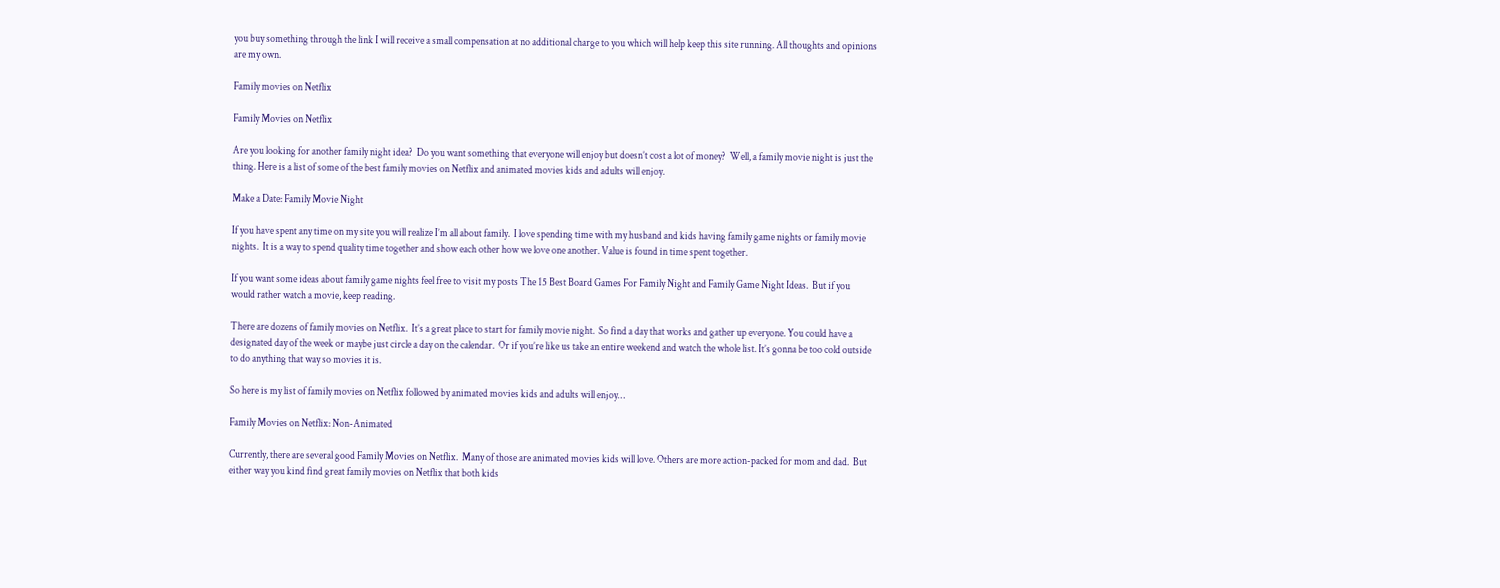you buy something through the link I will receive a small compensation at no additional charge to you which will help keep this site running. All thoughts and opinions are my own.

Family movies on Netflix

Family Movies on Netflix

Are you looking for another family night idea?  Do you want something that everyone will enjoy but doesn’t cost a lot of money?  Well, a family movie night is just the thing. Here is a list of some of the best family movies on Netflix and animated movies kids and adults will enjoy.

Make a Date: Family Movie Night

If you have spent any time on my site you will realize I’m all about family.  I love spending time with my husband and kids having family game nights or family movie nights.  It is a way to spend quality time together and show each other how we love one another. Value is found in time spent together.

If you want some ideas about family game nights feel free to visit my posts The 15 Best Board Games For Family Night and Family Game Night Ideas.  But if you would rather watch a movie, keep reading.

There are dozens of family movies on Netflix.  It’s a great place to start for family movie night.  So find a day that works and gather up everyone. You could have a designated day of the week or maybe just circle a day on the calendar.  Or if you’re like us take an entire weekend and watch the whole list. It’s gonna be too cold outside to do anything that way so movies it is.

So here is my list of family movies on Netflix followed by animated movies kids and adults will enjoy…

Family Movies on Netflix: Non-Animated

Currently, there are several good Family Movies on Netflix.  Many of those are animated movies kids will love. Others are more action-packed for mom and dad.  But either way you kind find great family movies on Netflix that both kids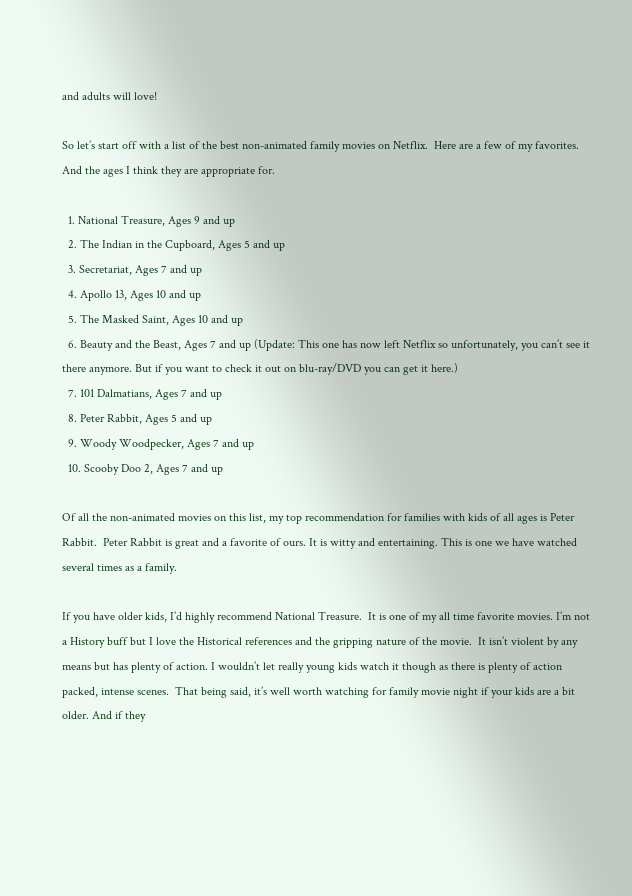and adults will love!

So let’s start off with a list of the best non-animated family movies on Netflix.  Here are a few of my favorites. And the ages I think they are appropriate for.

  1. National Treasure, Ages 9 and up
  2. The Indian in the Cupboard, Ages 5 and up
  3. Secretariat, Ages 7 and up
  4. Apollo 13, Ages 10 and up
  5. The Masked Saint, Ages 10 and up
  6. Beauty and the Beast, Ages 7 and up (Update: This one has now left Netflix so unfortunately, you can’t see it there anymore. But if you want to check it out on blu-ray/DVD you can get it here.)
  7. 101 Dalmatians, Ages 7 and up
  8. Peter Rabbit, Ages 5 and up
  9. Woody Woodpecker, Ages 7 and up
  10. Scooby Doo 2, Ages 7 and up

Of all the non-animated movies on this list, my top recommendation for families with kids of all ages is Peter Rabbit.  Peter Rabbit is great and a favorite of ours. It is witty and entertaining. This is one we have watched several times as a family.

If you have older kids, I’d highly recommend National Treasure.  It is one of my all time favorite movies. I’m not a History buff but I love the Historical references and the gripping nature of the movie.  It isn’t violent by any means but has plenty of action. I wouldn’t let really young kids watch it though as there is plenty of action packed, intense scenes.  That being said, it’s well worth watching for family movie night if your kids are a bit older. And if they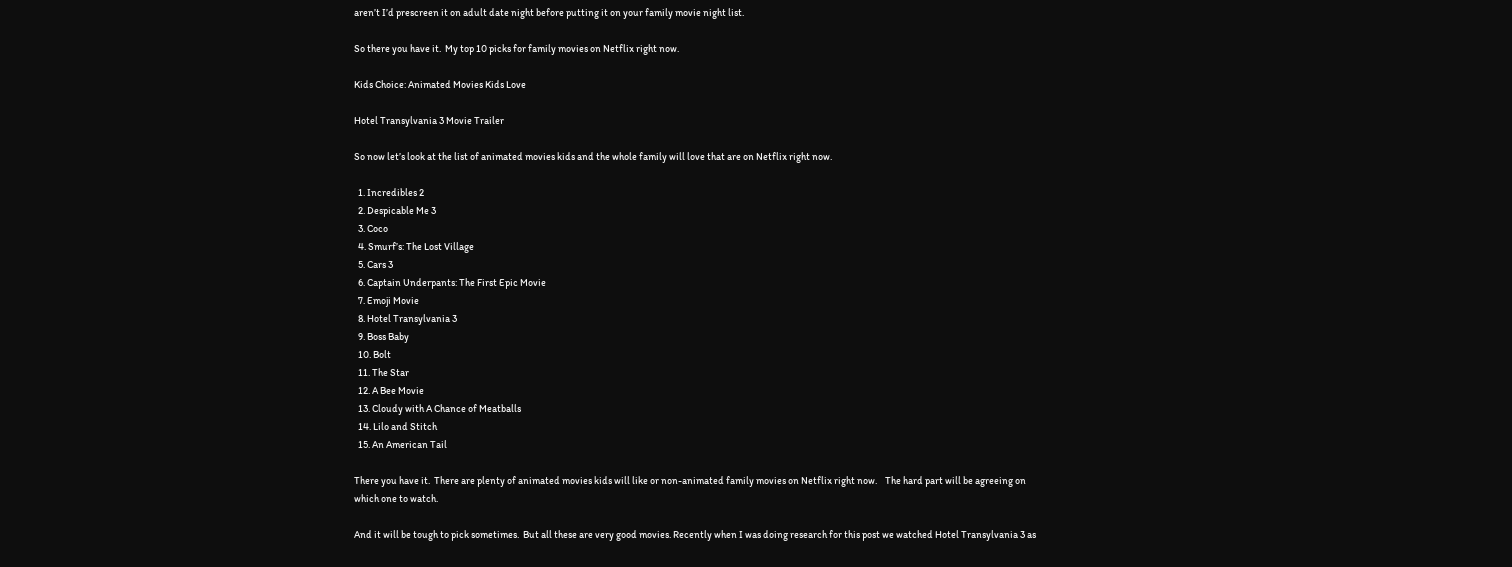aren’t I’d prescreen it on adult date night before putting it on your family movie night list.

So there you have it.  My top 10 picks for family movies on Netflix right now.

Kids Choice: Animated Movies Kids Love

Hotel Transylvania 3 Movie Trailer

So now let’s look at the list of animated movies kids and the whole family will love that are on Netflix right now.

  1. Incredibles 2
  2. Despicable Me 3
  3. Coco
  4. Smurf’s: The Lost Village
  5. Cars 3
  6. Captain Underpants: The First Epic Movie
  7. Emoji Movie
  8. Hotel Transylvania 3
  9. Boss Baby
  10. Bolt
  11. The Star
  12. A Bee Movie
  13. Cloudy with A Chance of Meatballs
  14. Lilo and Stitch
  15. An American Tail

There you have it.  There are plenty of animated movies kids will like or non-animated family movies on Netflix right now.    The hard part will be agreeing on which one to watch.

And it will be tough to pick sometimes.  But all these are very good movies. Recently when I was doing research for this post we watched Hotel Transylvania 3 as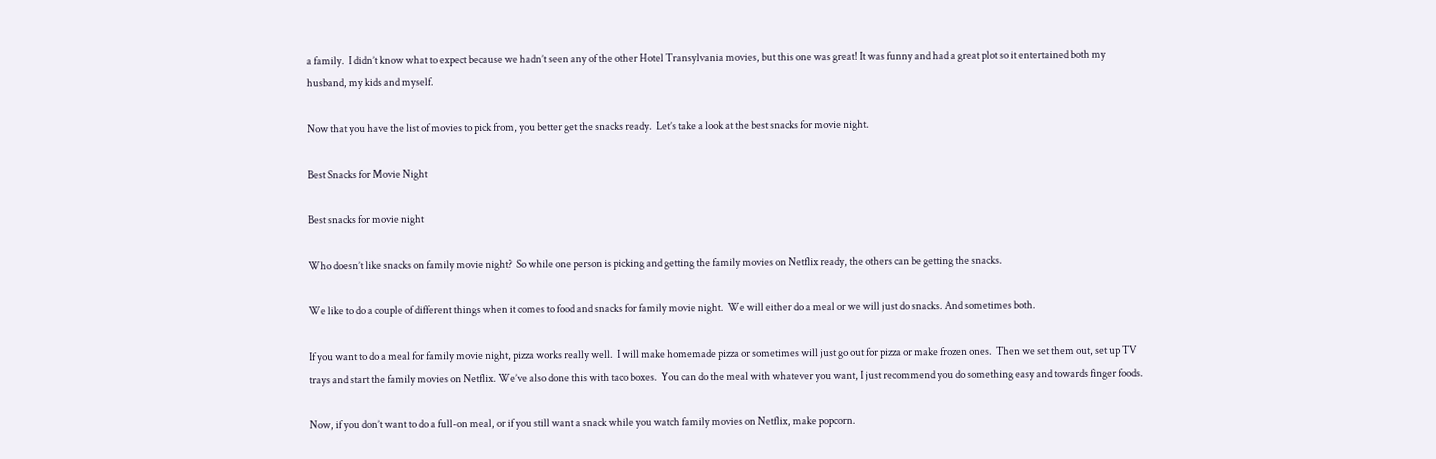a family.  I didn’t know what to expect because we hadn’t seen any of the other Hotel Transylvania movies, but this one was great! It was funny and had a great plot so it entertained both my husband, my kids and myself.

Now that you have the list of movies to pick from, you better get the snacks ready.  Let’s take a look at the best snacks for movie night.

Best Snacks for Movie Night

Best snacks for movie night

Who doesn’t like snacks on family movie night?  So while one person is picking and getting the family movies on Netflix ready, the others can be getting the snacks.

We like to do a couple of different things when it comes to food and snacks for family movie night.  We will either do a meal or we will just do snacks. And sometimes both.

If you want to do a meal for family movie night, pizza works really well.  I will make homemade pizza or sometimes will just go out for pizza or make frozen ones.  Then we set them out, set up TV trays and start the family movies on Netflix. We’ve also done this with taco boxes.  You can do the meal with whatever you want, I just recommend you do something easy and towards finger foods.

Now, if you don’t want to do a full-on meal, or if you still want a snack while you watch family movies on Netflix, make popcorn.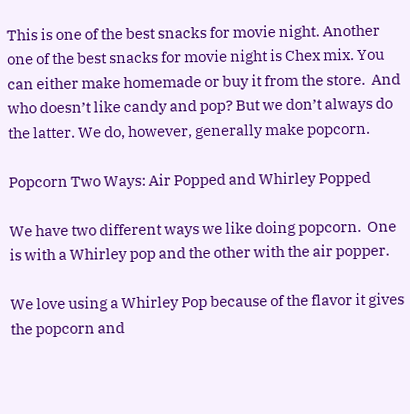This is one of the best snacks for movie night. Another one of the best snacks for movie night is Chex mix. You can either make homemade or buy it from the store.  And who doesn’t like candy and pop? But we don’t always do the latter. We do, however, generally make popcorn.

Popcorn Two Ways: Air Popped and Whirley Popped

We have two different ways we like doing popcorn.  One is with a Whirley pop and the other with the air popper.

We love using a Whirley Pop because of the flavor it gives the popcorn and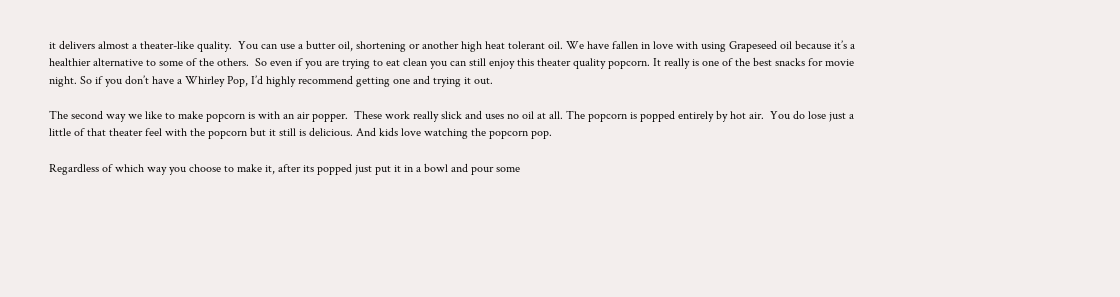it delivers almost a theater-like quality.  You can use a butter oil, shortening or another high heat tolerant oil. We have fallen in love with using Grapeseed oil because it’s a healthier alternative to some of the others.  So even if you are trying to eat clean you can still enjoy this theater quality popcorn. It really is one of the best snacks for movie night. So if you don’t have a Whirley Pop, I’d highly recommend getting one and trying it out.

The second way we like to make popcorn is with an air popper.  These work really slick and uses no oil at all. The popcorn is popped entirely by hot air.  You do lose just a little of that theater feel with the popcorn but it still is delicious. And kids love watching the popcorn pop.

Regardless of which way you choose to make it, after its popped just put it in a bowl and pour some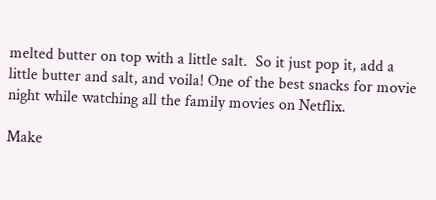melted butter on top with a little salt.  So it just pop it, add a little butter and salt, and voila! One of the best snacks for movie night while watching all the family movies on Netflix.

Make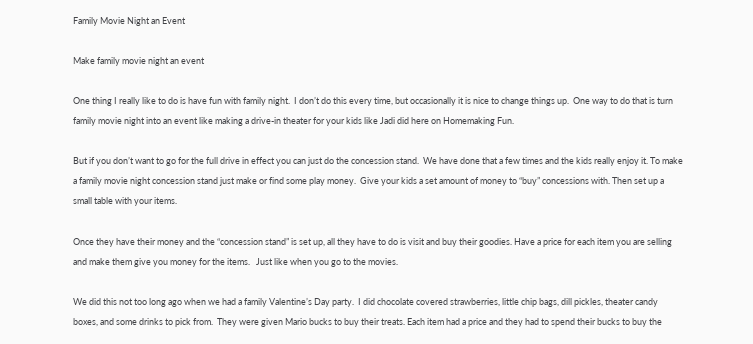Family Movie Night an Event

Make family movie night an event

One thing I really like to do is have fun with family night.  I don’t do this every time, but occasionally it is nice to change things up.  One way to do that is turn family movie night into an event like making a drive-in theater for your kids like Jadi did here on Homemaking Fun.

But if you don’t want to go for the full drive in effect you can just do the concession stand.  We have done that a few times and the kids really enjoy it. To make a family movie night concession stand just make or find some play money.  Give your kids a set amount of money to “buy” concessions with. Then set up a small table with your items.

Once they have their money and the “concession stand” is set up, all they have to do is visit and buy their goodies. Have a price for each item you are selling and make them give you money for the items.   Just like when you go to the movies.

We did this not too long ago when we had a family Valentine’s Day party.  I did chocolate covered strawberries, little chip bags, dill pickles, theater candy boxes, and some drinks to pick from.  They were given Mario bucks to buy their treats. Each item had a price and they had to spend their bucks to buy the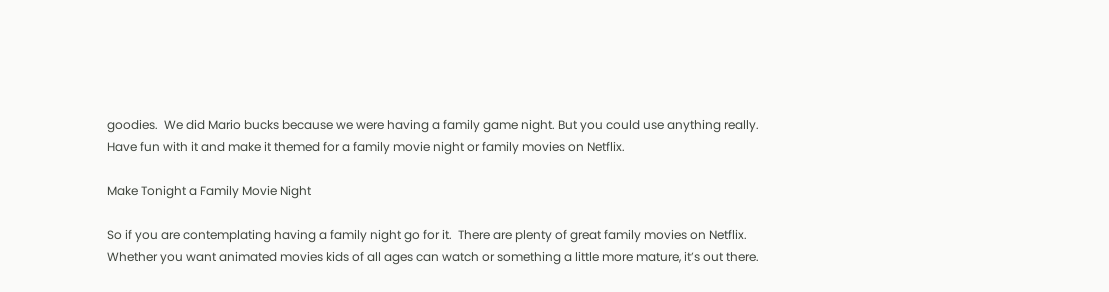goodies.  We did Mario bucks because we were having a family game night. But you could use anything really. Have fun with it and make it themed for a family movie night or family movies on Netflix.

Make Tonight a Family Movie Night

So if you are contemplating having a family night go for it.  There are plenty of great family movies on Netflix. Whether you want animated movies kids of all ages can watch or something a little more mature, it’s out there.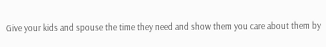Give your kids and spouse the time they need and show them you care about them by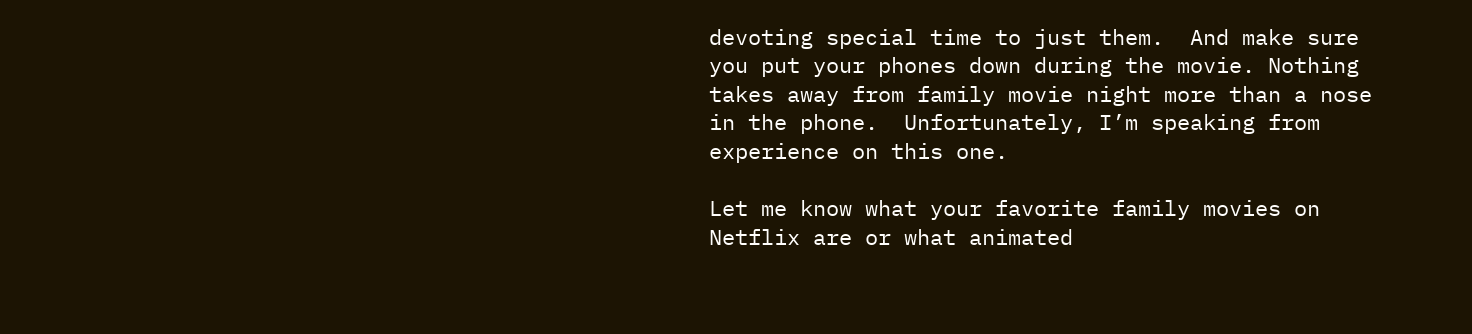devoting special time to just them.  And make sure you put your phones down during the movie. Nothing takes away from family movie night more than a nose in the phone.  Unfortunately, I’m speaking from experience on this one.

Let me know what your favorite family movies on Netflix are or what animated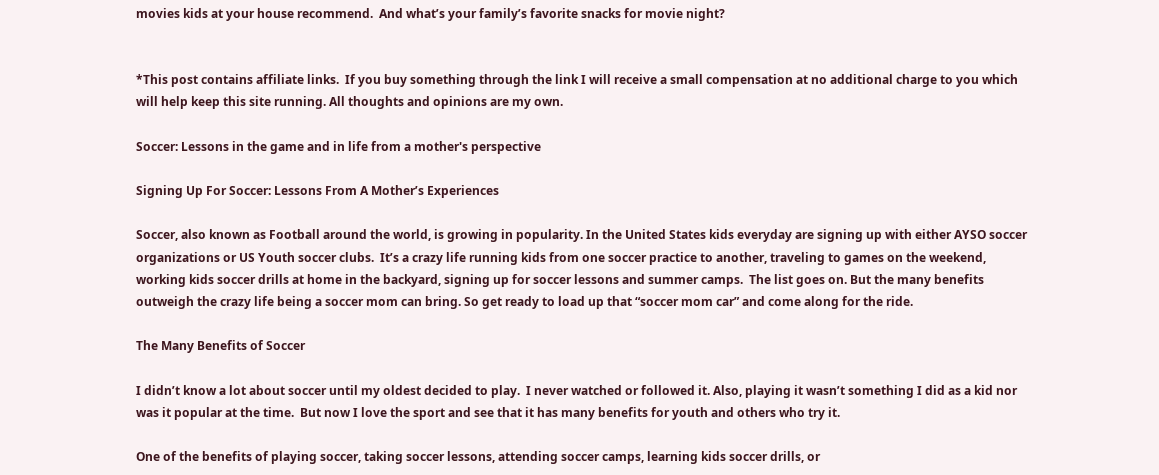movies kids at your house recommend.  And what’s your family’s favorite snacks for movie night?


*This post contains affiliate links.  If you buy something through the link I will receive a small compensation at no additional charge to you which will help keep this site running. All thoughts and opinions are my own.

Soccer: Lessons in the game and in life from a mother's perspective

Signing Up For Soccer: Lessons From A Mother’s Experiences

Soccer, also known as Football around the world, is growing in popularity. In the United States kids everyday are signing up with either AYSO soccer organizations or US Youth soccer clubs.  It’s a crazy life running kids from one soccer practice to another, traveling to games on the weekend, working kids soccer drills at home in the backyard, signing up for soccer lessons and summer camps.  The list goes on. But the many benefits outweigh the crazy life being a soccer mom can bring. So get ready to load up that “soccer mom car” and come along for the ride.

The Many Benefits of Soccer

I didn’t know a lot about soccer until my oldest decided to play.  I never watched or followed it. Also, playing it wasn’t something I did as a kid nor was it popular at the time.  But now I love the sport and see that it has many benefits for youth and others who try it.

One of the benefits of playing soccer, taking soccer lessons, attending soccer camps, learning kids soccer drills, or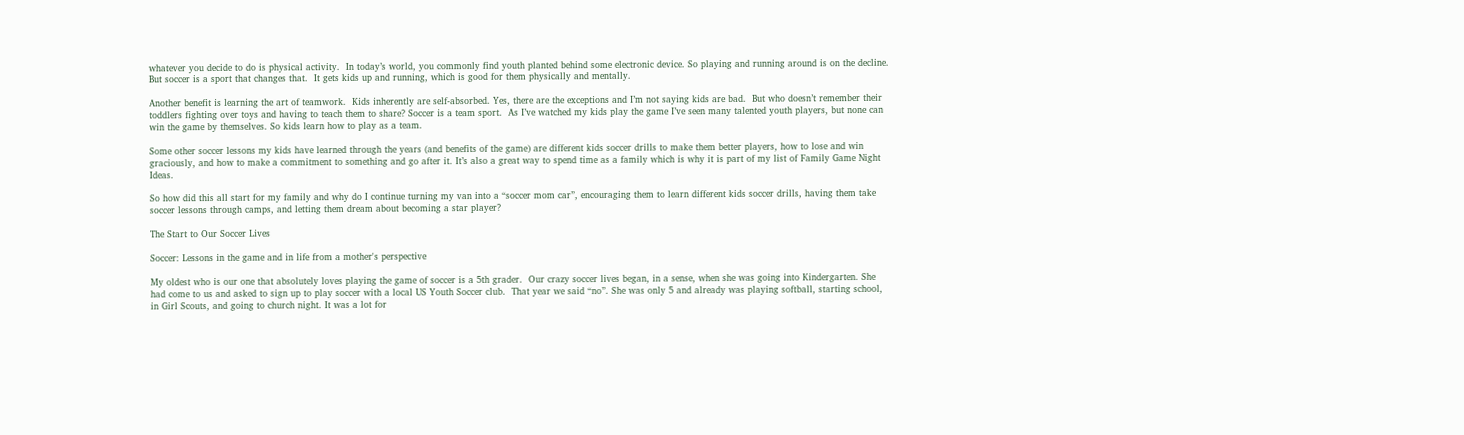whatever you decide to do is physical activity.  In today’s world, you commonly find youth planted behind some electronic device. So playing and running around is on the decline. But soccer is a sport that changes that.  It gets kids up and running, which is good for them physically and mentally.

Another benefit is learning the art of teamwork.  Kids inherently are self-absorbed. Yes, there are the exceptions and I’m not saying kids are bad.  But who doesn’t remember their toddlers fighting over toys and having to teach them to share? Soccer is a team sport.  As I’ve watched my kids play the game I’ve seen many talented youth players, but none can win the game by themselves. So kids learn how to play as a team.

Some other soccer lessons my kids have learned through the years (and benefits of the game) are different kids soccer drills to make them better players, how to lose and win graciously, and how to make a commitment to something and go after it. It’s also a great way to spend time as a family which is why it is part of my list of Family Game Night Ideas.

So how did this all start for my family and why do I continue turning my van into a “soccer mom car”, encouraging them to learn different kids soccer drills, having them take soccer lessons through camps, and letting them dream about becoming a star player?

The Start to Our Soccer Lives

Soccer: Lessons in the game and in life from a mother's perspective

My oldest who is our one that absolutely loves playing the game of soccer is a 5th grader.  Our crazy soccer lives began, in a sense, when she was going into Kindergarten. She had come to us and asked to sign up to play soccer with a local US Youth Soccer club.  That year we said “no”. She was only 5 and already was playing softball, starting school, in Girl Scouts, and going to church night. It was a lot for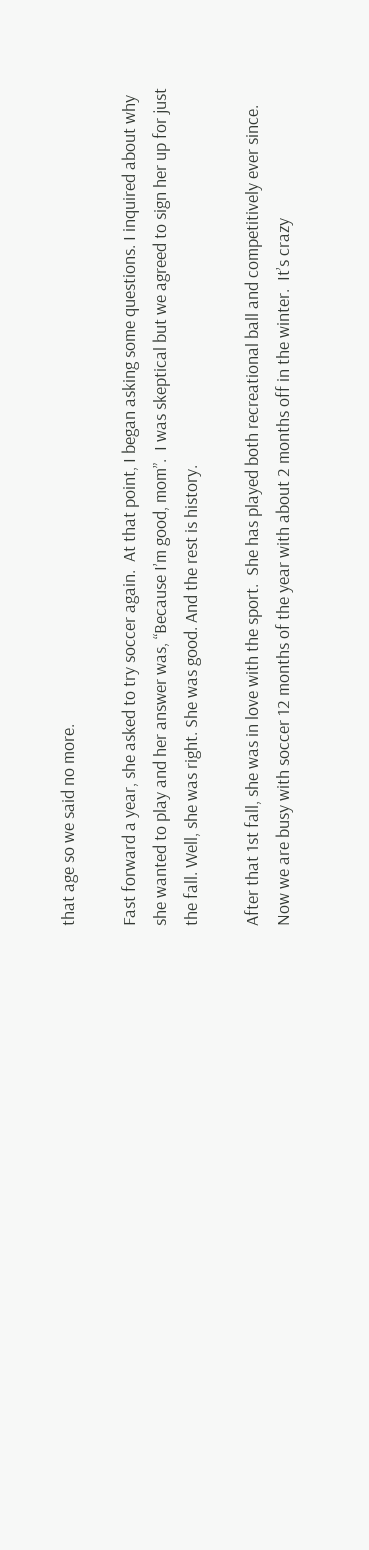that age so we said no more.

Fast forward a year, she asked to try soccer again.  At that point, I began asking some questions. I inquired about why she wanted to play and her answer was, “Because I’m good, mom”.  I was skeptical but we agreed to sign her up for just the fall. Well, she was right. She was good. And the rest is history.

After that 1st fall, she was in love with the sport.  She has played both recreational ball and competitively ever since.  Now we are busy with soccer 12 months of the year with about 2 months off in the winter.  It’s crazy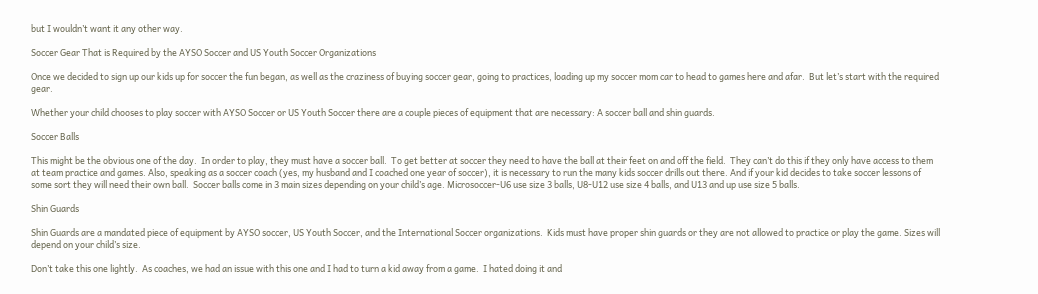but I wouldn’t want it any other way.

Soccer Gear That is Required by the AYSO Soccer and US Youth Soccer Organizations

Once we decided to sign up our kids up for soccer the fun began, as well as the craziness of buying soccer gear, going to practices, loading up my soccer mom car to head to games here and afar.  But let’s start with the required gear.

Whether your child chooses to play soccer with AYSO Soccer or US Youth Soccer there are a couple pieces of equipment that are necessary: A soccer ball and shin guards.

Soccer Balls

This might be the obvious one of the day.  In order to play, they must have a soccer ball.  To get better at soccer they need to have the ball at their feet on and off the field.  They can’t do this if they only have access to them at team practice and games. Also, speaking as a soccer coach (yes, my husband and I coached one year of soccer), it is necessary to run the many kids soccer drills out there. And if your kid decides to take soccer lessons of some sort they will need their own ball.  Soccer balls come in 3 main sizes depending on your child’s age. Microsoccer-U6 use size 3 balls, U8-U12 use size 4 balls, and U13 and up use size 5 balls.

Shin Guards

Shin Guards are a mandated piece of equipment by AYSO soccer, US Youth Soccer, and the International Soccer organizations.  Kids must have proper shin guards or they are not allowed to practice or play the game. Sizes will depend on your child’s size.

Don’t take this one lightly.  As coaches, we had an issue with this one and I had to turn a kid away from a game.  I hated doing it and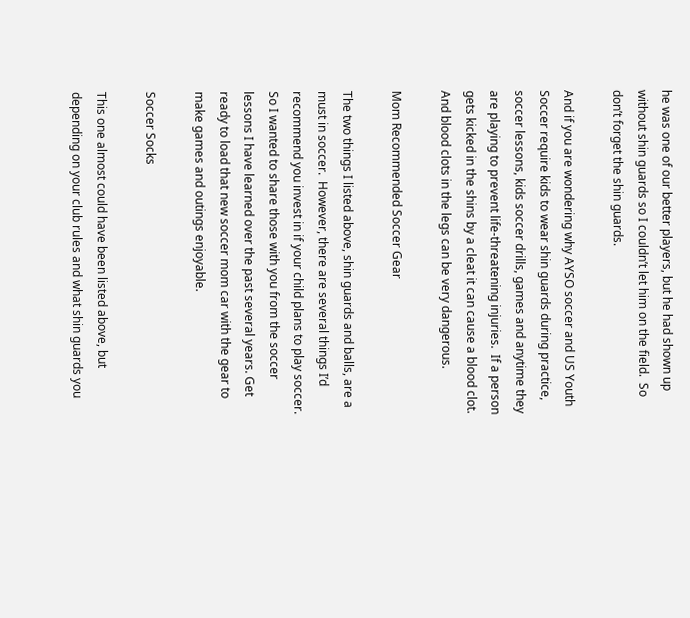he was one of our better players, but he had shown up without shin guards so I couldn’t let him on the field.  So don’t forget the shin guards.

And if you are wondering why AYSO soccer and US Youth Soccer require kids to wear shin guards during practice, soccer lessons, kids soccer drills, games and anytime they are playing to prevent life-threatening injuries.  If a person gets kicked in the shins by a cleat it can cause a blood clot. And blood clots in the legs can be very dangerous.

Mom Recommended Soccer Gear

The two things I listed above, shin guards and balls, are a must in soccer.  However, there are several things I’d recommend you invest in if your child plans to play soccer.  So I wanted to share those with you from the soccer lessons I have learned over the past several years. Get ready to load that new soccer mom car with the gear to make games and outings enjoyable.

Soccer Socks

This one almost could have been listed above, but depending on your club rules and what shin guards you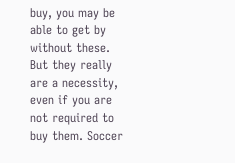buy, you may be able to get by without these.  But they really are a necessity, even if you are not required to buy them. Soccer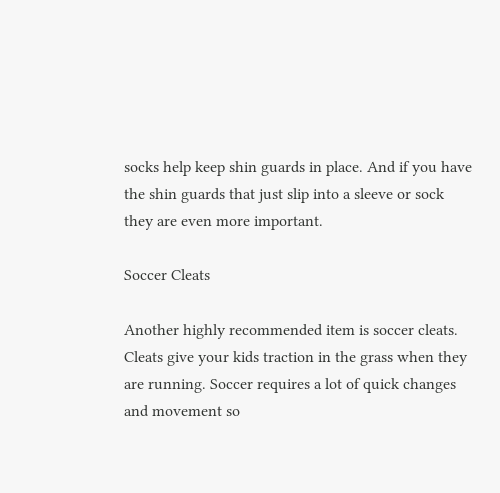socks help keep shin guards in place. And if you have the shin guards that just slip into a sleeve or sock they are even more important.

Soccer Cleats

Another highly recommended item is soccer cleats. Cleats give your kids traction in the grass when they are running. Soccer requires a lot of quick changes and movement so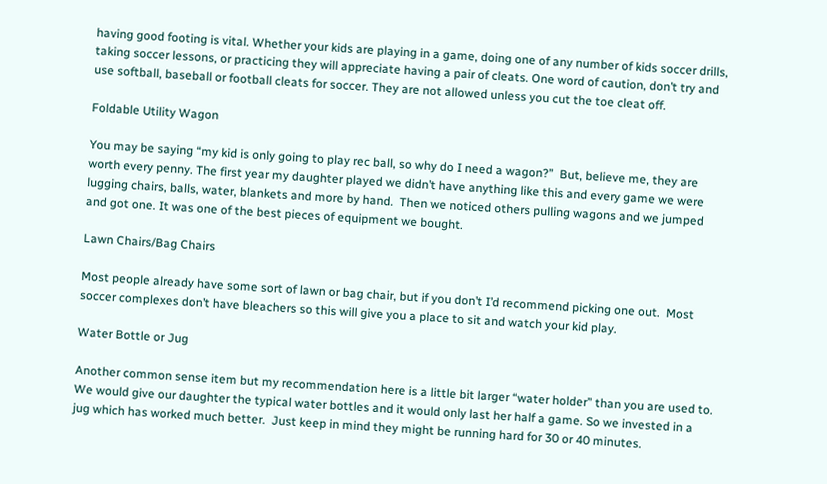having good footing is vital. Whether your kids are playing in a game, doing one of any number of kids soccer drills, taking soccer lessons, or practicing they will appreciate having a pair of cleats. One word of caution, don’t try and use softball, baseball or football cleats for soccer. They are not allowed unless you cut the toe cleat off.

Foldable Utility Wagon

You may be saying “my kid is only going to play rec ball, so why do I need a wagon?”  But, believe me, they are worth every penny. The first year my daughter played we didn’t have anything like this and every game we were lugging chairs, balls, water, blankets and more by hand.  Then we noticed others pulling wagons and we jumped and got one. It was one of the best pieces of equipment we bought.

Lawn Chairs/Bag Chairs

Most people already have some sort of lawn or bag chair, but if you don’t I’d recommend picking one out.  Most soccer complexes don’t have bleachers so this will give you a place to sit and watch your kid play.

Water Bottle or Jug

Another common sense item but my recommendation here is a little bit larger “water holder” than you are used to.  We would give our daughter the typical water bottles and it would only last her half a game. So we invested in a jug which has worked much better.  Just keep in mind they might be running hard for 30 or 40 minutes.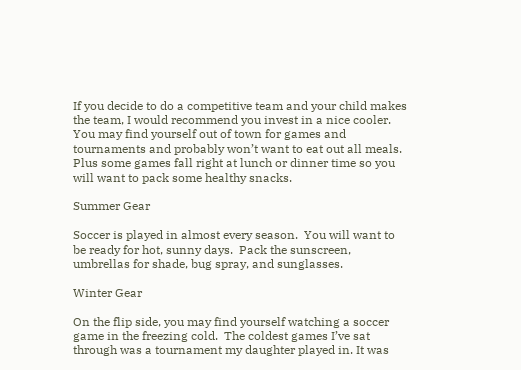If you decide to do a competitive team and your child makes the team, I would recommend you invest in a nice cooler.  You may find yourself out of town for games and tournaments and probably won’t want to eat out all meals. Plus some games fall right at lunch or dinner time so you will want to pack some healthy snacks.

Summer Gear

Soccer is played in almost every season.  You will want to be ready for hot, sunny days.  Pack the sunscreen, umbrellas for shade, bug spray, and sunglasses.

Winter Gear

On the flip side, you may find yourself watching a soccer game in the freezing cold.  The coldest games I’ve sat through was a tournament my daughter played in. It was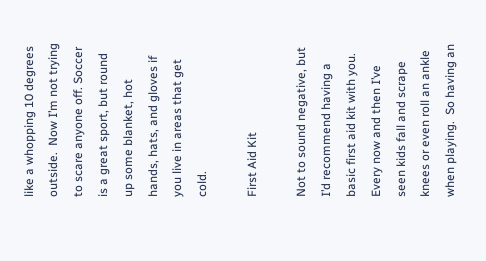like a whopping 10 degrees outside.  Now I’m not trying to scare anyone off. Soccer is a great sport, but round up some blanket, hot hands, hats, and gloves if you live in areas that get cold.

First Aid Kit

Not to sound negative, but I’d recommend having a basic first aid kit with you.  Every now and then I’ve seen kids fall and scrape knees or even roll an ankle when playing.  So having an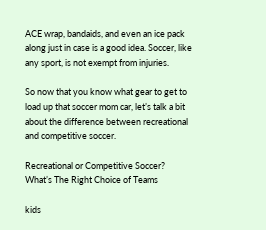ACE wrap, bandaids, and even an ice pack along just in case is a good idea. Soccer, like any sport, is not exempt from injuries.

So now that you know what gear to get to load up that soccer mom car, let’s talk a bit about the difference between recreational and competitive soccer.

Recreational or Competitive Soccer?  What’s The Right Choice of Teams

kids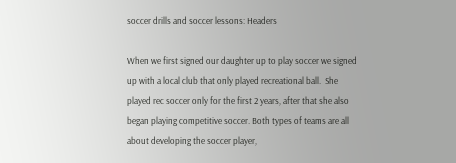soccer drills and soccer lessons: Headers

When we first signed our daughter up to play soccer we signed up with a local club that only played recreational ball.  She played rec soccer only for the first 2 years, after that she also began playing competitive soccer. Both types of teams are all about developing the soccer player,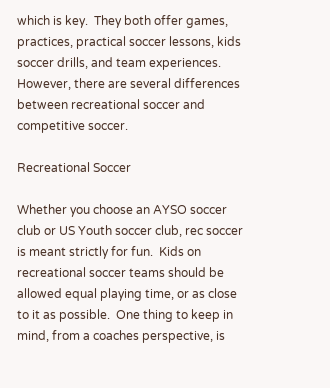which is key.  They both offer games, practices, practical soccer lessons, kids soccer drills, and team experiences. However, there are several differences between recreational soccer and competitive soccer.

Recreational Soccer

Whether you choose an AYSO soccer club or US Youth soccer club, rec soccer is meant strictly for fun.  Kids on recreational soccer teams should be allowed equal playing time, or as close to it as possible.  One thing to keep in mind, from a coaches perspective, is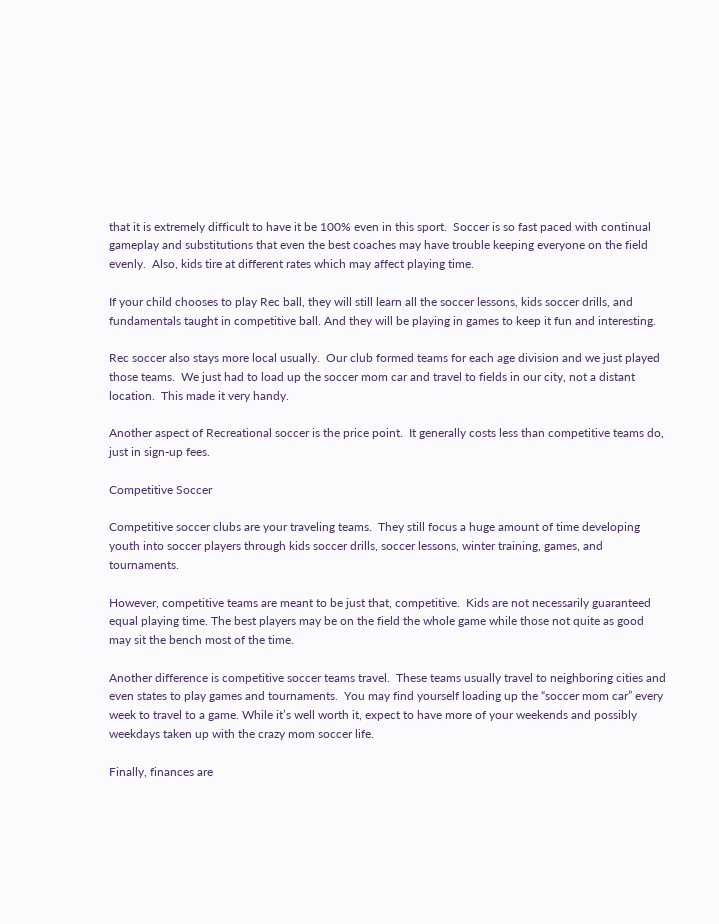that it is extremely difficult to have it be 100% even in this sport.  Soccer is so fast paced with continual gameplay and substitutions that even the best coaches may have trouble keeping everyone on the field evenly.  Also, kids tire at different rates which may affect playing time.

If your child chooses to play Rec ball, they will still learn all the soccer lessons, kids soccer drills, and fundamentals taught in competitive ball. And they will be playing in games to keep it fun and interesting.

Rec soccer also stays more local usually.  Our club formed teams for each age division and we just played those teams.  We just had to load up the soccer mom car and travel to fields in our city, not a distant location.  This made it very handy.

Another aspect of Recreational soccer is the price point.  It generally costs less than competitive teams do, just in sign-up fees.

Competitive Soccer

Competitive soccer clubs are your traveling teams.  They still focus a huge amount of time developing youth into soccer players through kids soccer drills, soccer lessons, winter training, games, and tournaments.

However, competitive teams are meant to be just that, competitive.  Kids are not necessarily guaranteed equal playing time. The best players may be on the field the whole game while those not quite as good may sit the bench most of the time.

Another difference is competitive soccer teams travel.  These teams usually travel to neighboring cities and even states to play games and tournaments.  You may find yourself loading up the “soccer mom car” every week to travel to a game. While it’s well worth it, expect to have more of your weekends and possibly weekdays taken up with the crazy mom soccer life.

Finally, finances are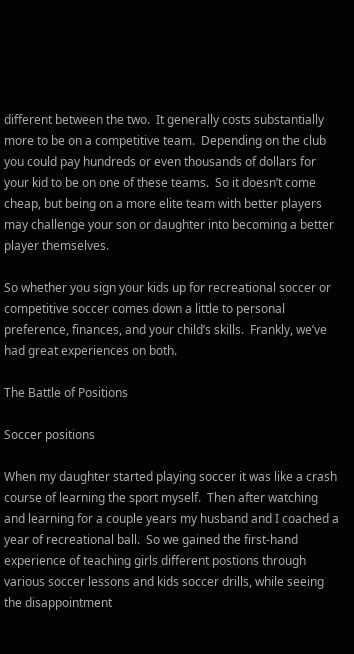different between the two.  It generally costs substantially more to be on a competitive team.  Depending on the club you could pay hundreds or even thousands of dollars for your kid to be on one of these teams.  So it doesn’t come cheap, but being on a more elite team with better players may challenge your son or daughter into becoming a better player themselves.

So whether you sign your kids up for recreational soccer or competitive soccer comes down a little to personal preference, finances, and your child’s skills.  Frankly, we’ve had great experiences on both.

The Battle of Positions

Soccer positions

When my daughter started playing soccer it was like a crash course of learning the sport myself.  Then after watching and learning for a couple years my husband and I coached a year of recreational ball.  So we gained the first-hand experience of teaching girls different postions through various soccer lessons and kids soccer drills, while seeing the disappointment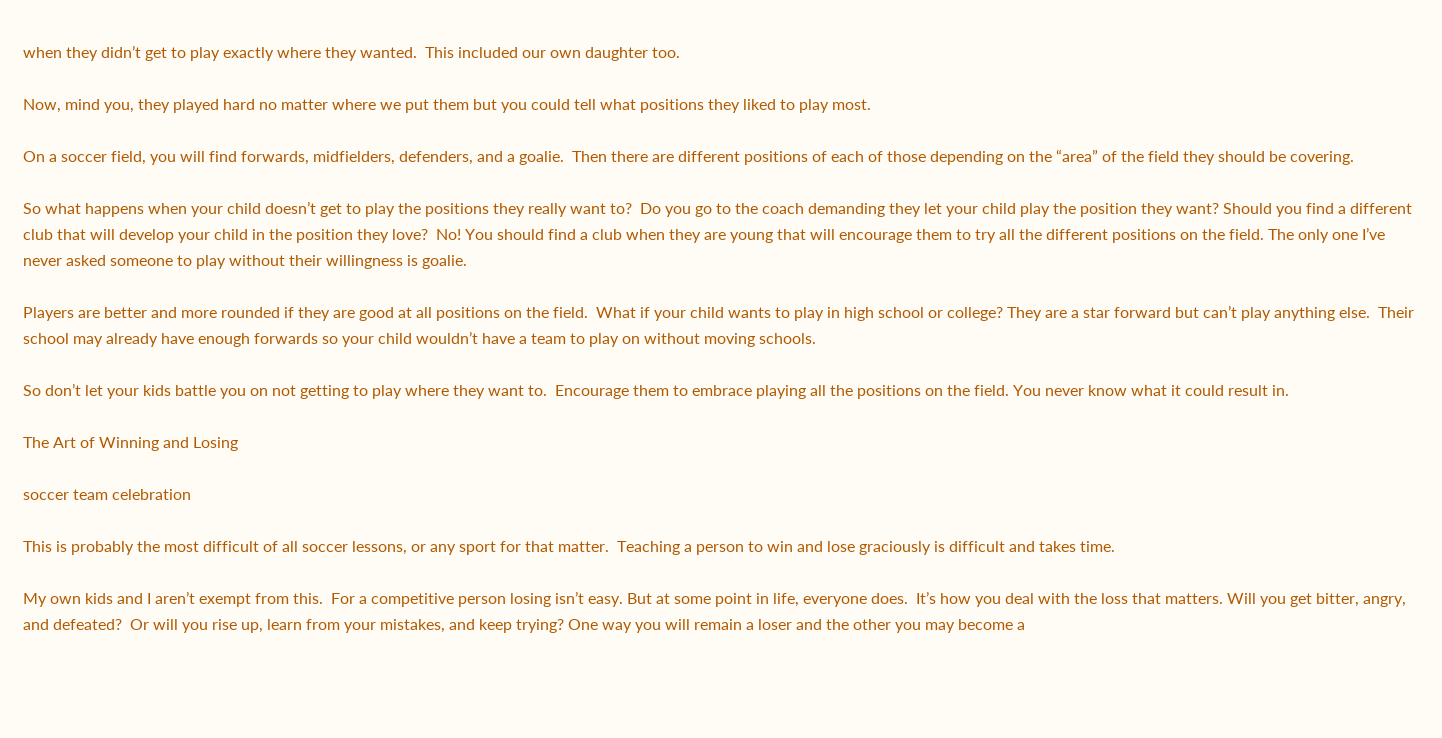when they didn’t get to play exactly where they wanted.  This included our own daughter too.

Now, mind you, they played hard no matter where we put them but you could tell what positions they liked to play most.

On a soccer field, you will find forwards, midfielders, defenders, and a goalie.  Then there are different positions of each of those depending on the “area” of the field they should be covering.

So what happens when your child doesn’t get to play the positions they really want to?  Do you go to the coach demanding they let your child play the position they want? Should you find a different club that will develop your child in the position they love?  No! You should find a club when they are young that will encourage them to try all the different positions on the field. The only one I’ve never asked someone to play without their willingness is goalie.

Players are better and more rounded if they are good at all positions on the field.  What if your child wants to play in high school or college? They are a star forward but can’t play anything else.  Their school may already have enough forwards so your child wouldn’t have a team to play on without moving schools.

So don’t let your kids battle you on not getting to play where they want to.  Encourage them to embrace playing all the positions on the field. You never know what it could result in.

The Art of Winning and Losing

soccer team celebration

This is probably the most difficult of all soccer lessons, or any sport for that matter.  Teaching a person to win and lose graciously is difficult and takes time.

My own kids and I aren’t exempt from this.  For a competitive person losing isn’t easy. But at some point in life, everyone does.  It’s how you deal with the loss that matters. Will you get bitter, angry, and defeated?  Or will you rise up, learn from your mistakes, and keep trying? One way you will remain a loser and the other you may become a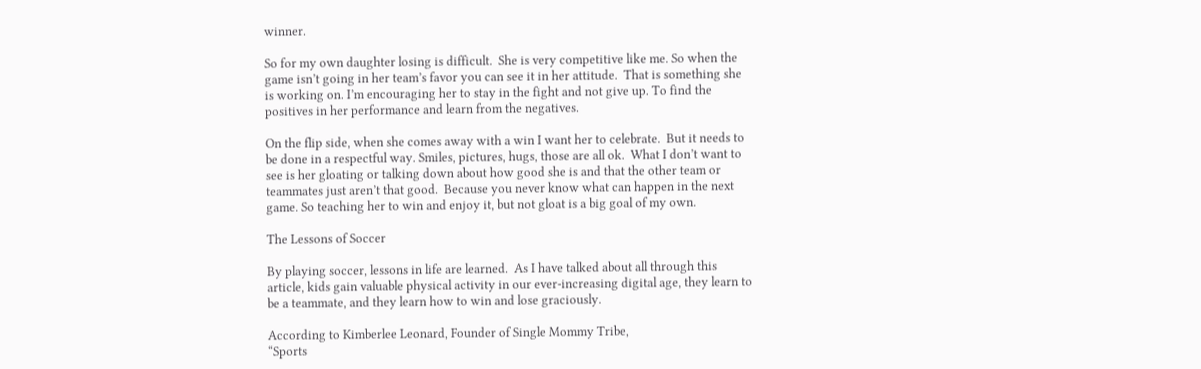winner.

So for my own daughter losing is difficult.  She is very competitive like me. So when the game isn’t going in her team’s favor you can see it in her attitude.  That is something she is working on. I’m encouraging her to stay in the fight and not give up. To find the positives in her performance and learn from the negatives.

On the flip side, when she comes away with a win I want her to celebrate.  But it needs to be done in a respectful way. Smiles, pictures, hugs, those are all ok.  What I don’t want to see is her gloating or talking down about how good she is and that the other team or teammates just aren’t that good.  Because you never know what can happen in the next game. So teaching her to win and enjoy it, but not gloat is a big goal of my own.

The Lessons of Soccer

By playing soccer, lessons in life are learned.  As I have talked about all through this article, kids gain valuable physical activity in our ever-increasing digital age, they learn to be a teammate, and they learn how to win and lose graciously.

According to Kimberlee Leonard, Founder of Single Mommy Tribe,
“Sports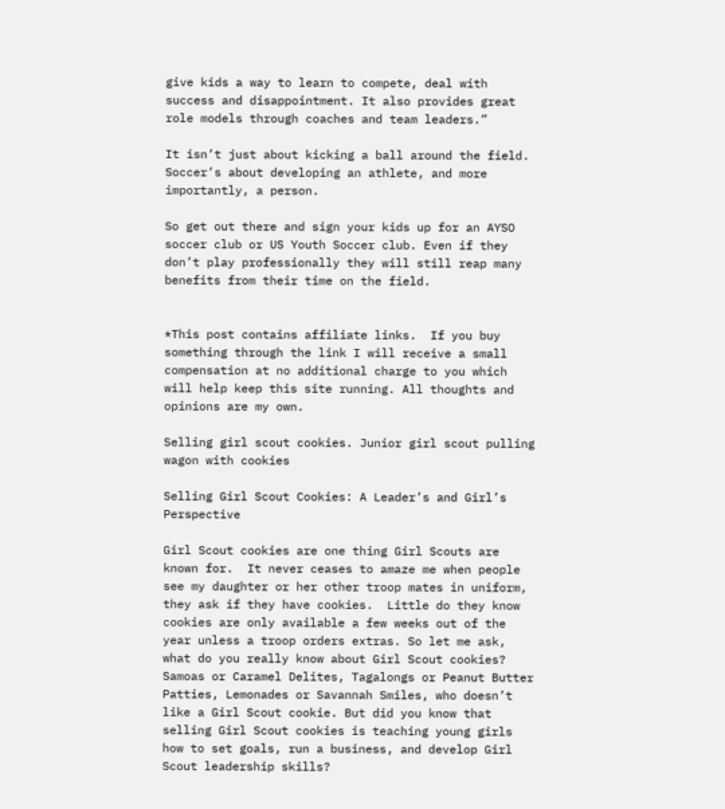give kids a way to learn to compete, deal with success and disappointment. It also provides great role models through coaches and team leaders.”

It isn’t just about kicking a ball around the field.  Soccer’s about developing an athlete, and more importantly, a person.

So get out there and sign your kids up for an AYSO soccer club or US Youth Soccer club. Even if they don’t play professionally they will still reap many benefits from their time on the field.


*This post contains affiliate links.  If you buy something through the link I will receive a small compensation at no additional charge to you which will help keep this site running. All thoughts and opinions are my own.

Selling girl scout cookies. Junior girl scout pulling wagon with cookies

Selling Girl Scout Cookies: A Leader’s and Girl’s Perspective

Girl Scout cookies are one thing Girl Scouts are known for.  It never ceases to amaze me when people see my daughter or her other troop mates in uniform, they ask if they have cookies.  Little do they know cookies are only available a few weeks out of the year unless a troop orders extras. So let me ask, what do you really know about Girl Scout cookies?  Samoas or Caramel Delites, Tagalongs or Peanut Butter Patties, Lemonades or Savannah Smiles, who doesn’t like a Girl Scout cookie. But did you know that selling Girl Scout cookies is teaching young girls how to set goals, run a business, and develop Girl Scout leadership skills?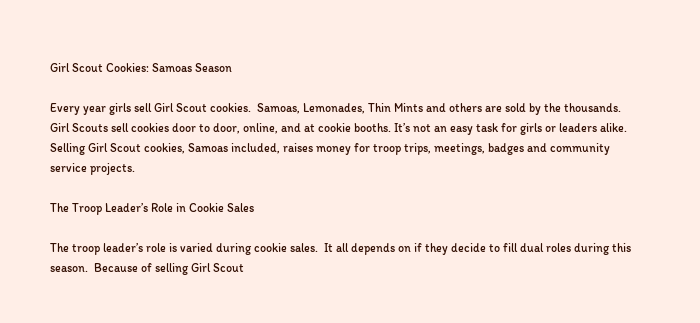Girl Scout Cookies: Samoas Season

Every year girls sell Girl Scout cookies.  Samoas, Lemonades, Thin Mints and others are sold by the thousands.  Girl Scouts sell cookies door to door, online, and at cookie booths. It’s not an easy task for girls or leaders alike.  Selling Girl Scout cookies, Samoas included, raises money for troop trips, meetings, badges and community service projects.

The Troop Leader’s Role in Cookie Sales

The troop leader’s role is varied during cookie sales.  It all depends on if they decide to fill dual roles during this season.  Because of selling Girl Scout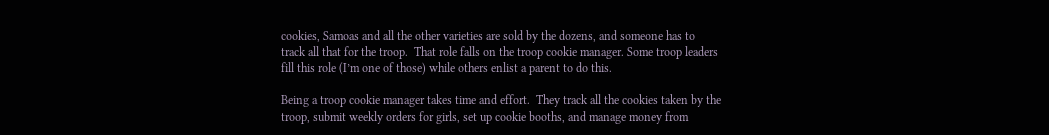cookies, Samoas and all the other varieties are sold by the dozens, and someone has to track all that for the troop.  That role falls on the troop cookie manager. Some troop leaders fill this role (I’m one of those) while others enlist a parent to do this.

Being a troop cookie manager takes time and effort.  They track all the cookies taken by the troop, submit weekly orders for girls, set up cookie booths, and manage money from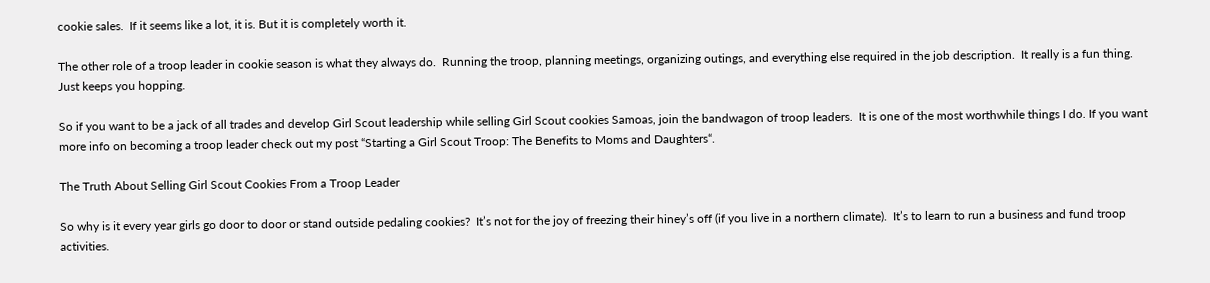cookie sales.  If it seems like a lot, it is. But it is completely worth it.

The other role of a troop leader in cookie season is what they always do.  Running the troop, planning meetings, organizing outings, and everything else required in the job description.  It really is a fun thing. Just keeps you hopping.

So if you want to be a jack of all trades and develop Girl Scout leadership while selling Girl Scout cookies Samoas, join the bandwagon of troop leaders.  It is one of the most worthwhile things I do. If you want more info on becoming a troop leader check out my post “Starting a Girl Scout Troop: The Benefits to Moms and Daughters“.

The Truth About Selling Girl Scout Cookies From a Troop Leader

So why is it every year girls go door to door or stand outside pedaling cookies?  It’s not for the joy of freezing their hiney’s off (if you live in a northern climate).  It’s to learn to run a business and fund troop activities.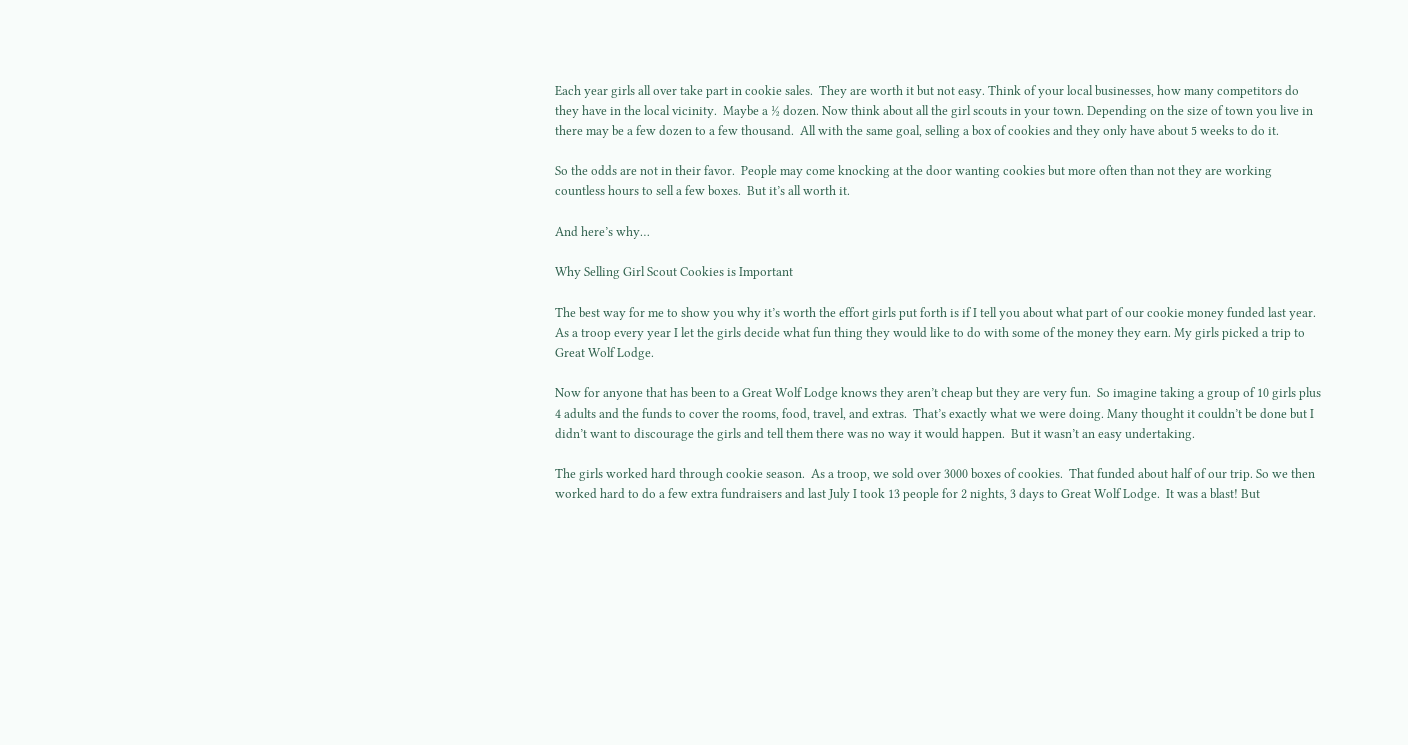Each year girls all over take part in cookie sales.  They are worth it but not easy. Think of your local businesses, how many competitors do they have in the local vicinity.  Maybe a ½ dozen. Now think about all the girl scouts in your town. Depending on the size of town you live in there may be a few dozen to a few thousand.  All with the same goal, selling a box of cookies and they only have about 5 weeks to do it.

So the odds are not in their favor.  People may come knocking at the door wanting cookies but more often than not they are working countless hours to sell a few boxes.  But it’s all worth it.

And here’s why…

Why Selling Girl Scout Cookies is Important

The best way for me to show you why it’s worth the effort girls put forth is if I tell you about what part of our cookie money funded last year.  As a troop every year I let the girls decide what fun thing they would like to do with some of the money they earn. My girls picked a trip to Great Wolf Lodge.

Now for anyone that has been to a Great Wolf Lodge knows they aren’t cheap but they are very fun.  So imagine taking a group of 10 girls plus 4 adults and the funds to cover the rooms, food, travel, and extras.  That’s exactly what we were doing. Many thought it couldn’t be done but I didn’t want to discourage the girls and tell them there was no way it would happen.  But it wasn’t an easy undertaking.

The girls worked hard through cookie season.  As a troop, we sold over 3000 boxes of cookies.  That funded about half of our trip. So we then worked hard to do a few extra fundraisers and last July I took 13 people for 2 nights, 3 days to Great Wolf Lodge.  It was a blast! But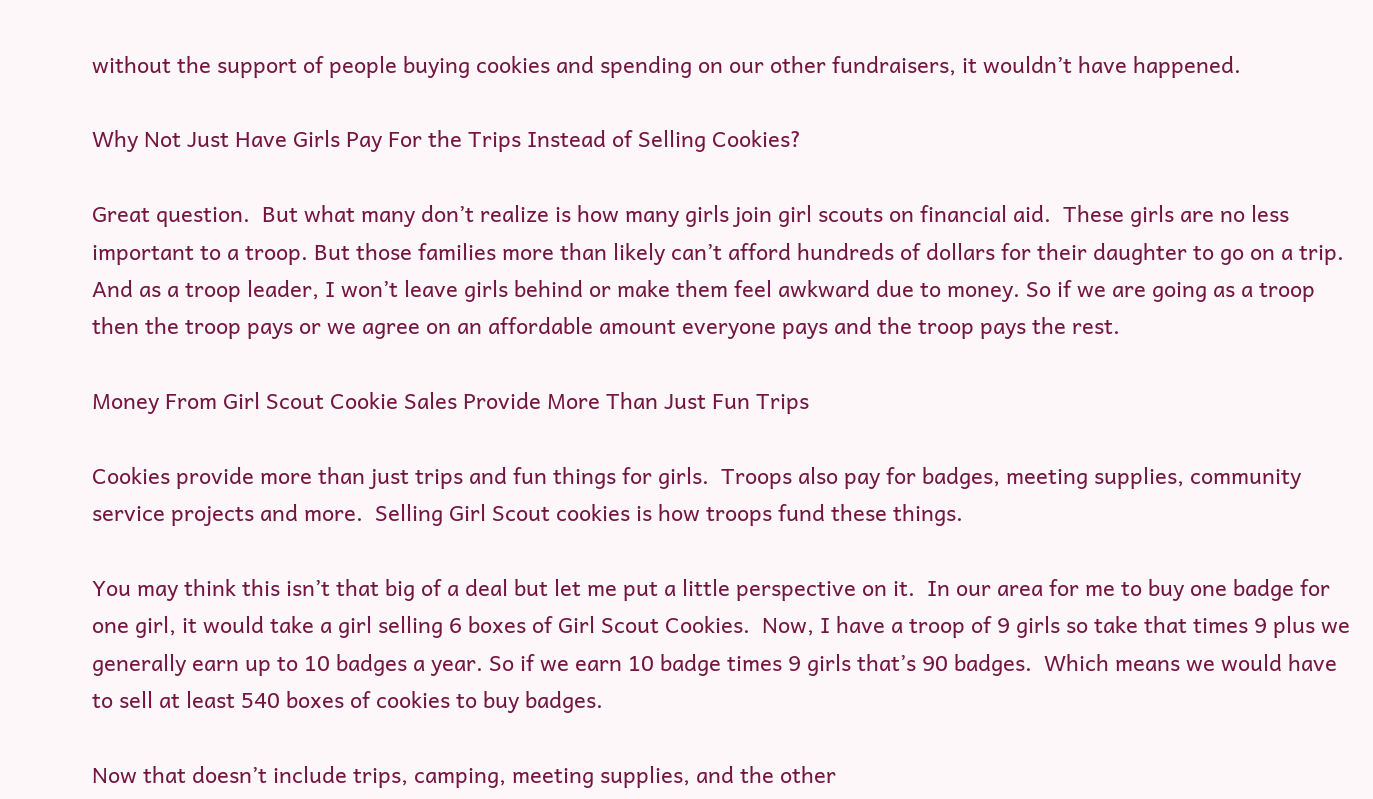without the support of people buying cookies and spending on our other fundraisers, it wouldn’t have happened.

Why Not Just Have Girls Pay For the Trips Instead of Selling Cookies?

Great question.  But what many don’t realize is how many girls join girl scouts on financial aid.  These girls are no less important to a troop. But those families more than likely can’t afford hundreds of dollars for their daughter to go on a trip.  And as a troop leader, I won’t leave girls behind or make them feel awkward due to money. So if we are going as a troop then the troop pays or we agree on an affordable amount everyone pays and the troop pays the rest.

Money From Girl Scout Cookie Sales Provide More Than Just Fun Trips

Cookies provide more than just trips and fun things for girls.  Troops also pay for badges, meeting supplies, community service projects and more.  Selling Girl Scout cookies is how troops fund these things.

You may think this isn’t that big of a deal but let me put a little perspective on it.  In our area for me to buy one badge for one girl, it would take a girl selling 6 boxes of Girl Scout Cookies.  Now, I have a troop of 9 girls so take that times 9 plus we generally earn up to 10 badges a year. So if we earn 10 badge times 9 girls that’s 90 badges.  Which means we would have to sell at least 540 boxes of cookies to buy badges.

Now that doesn’t include trips, camping, meeting supplies, and the other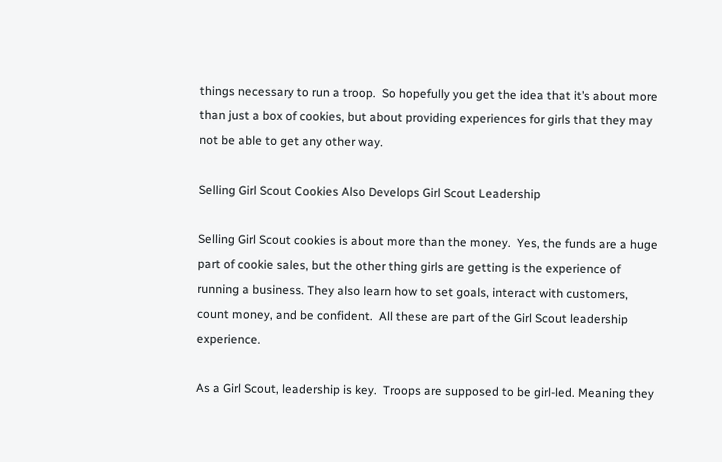things necessary to run a troop.  So hopefully you get the idea that it’s about more than just a box of cookies, but about providing experiences for girls that they may not be able to get any other way.

Selling Girl Scout Cookies Also Develops Girl Scout Leadership

Selling Girl Scout cookies is about more than the money.  Yes, the funds are a huge part of cookie sales, but the other thing girls are getting is the experience of running a business. They also learn how to set goals, interact with customers, count money, and be confident.  All these are part of the Girl Scout leadership experience.

As a Girl Scout, leadership is key.  Troops are supposed to be girl-led. Meaning they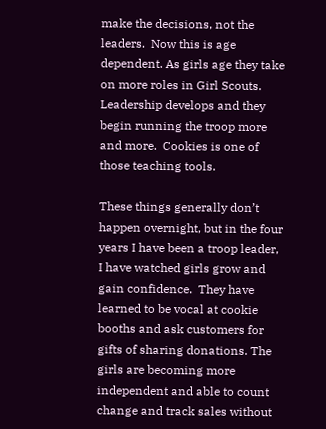make the decisions, not the leaders.  Now this is age dependent. As girls age they take on more roles in Girl Scouts. Leadership develops and they begin running the troop more and more.  Cookies is one of those teaching tools.

These things generally don’t happen overnight, but in the four years I have been a troop leader, I have watched girls grow and gain confidence.  They have learned to be vocal at cookie booths and ask customers for gifts of sharing donations. The girls are becoming more independent and able to count change and track sales without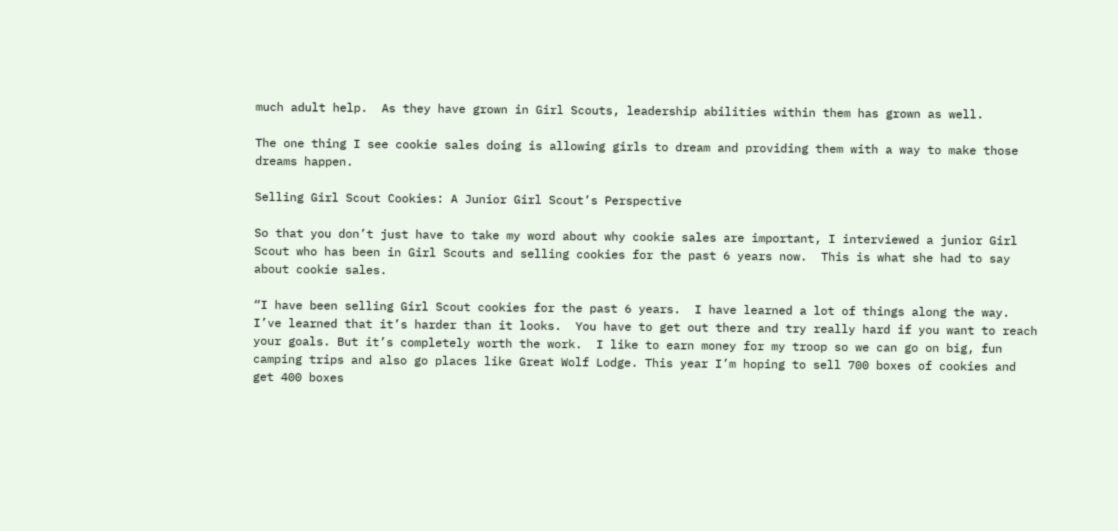much adult help.  As they have grown in Girl Scouts, leadership abilities within them has grown as well.

The one thing I see cookie sales doing is allowing girls to dream and providing them with a way to make those dreams happen.

Selling Girl Scout Cookies: A Junior Girl Scout’s Perspective

So that you don’t just have to take my word about why cookie sales are important, I interviewed a junior Girl Scout who has been in Girl Scouts and selling cookies for the past 6 years now.  This is what she had to say about cookie sales.

“I have been selling Girl Scout cookies for the past 6 years.  I have learned a lot of things along the way. I’ve learned that it’s harder than it looks.  You have to get out there and try really hard if you want to reach your goals. But it’s completely worth the work.  I like to earn money for my troop so we can go on big, fun camping trips and also go places like Great Wolf Lodge. This year I’m hoping to sell 700 boxes of cookies and get 400 boxes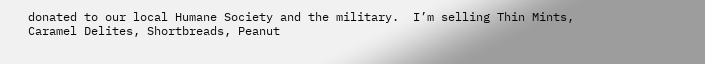donated to our local Humane Society and the military.  I’m selling Thin Mints, Caramel Delites, Shortbreads, Peanut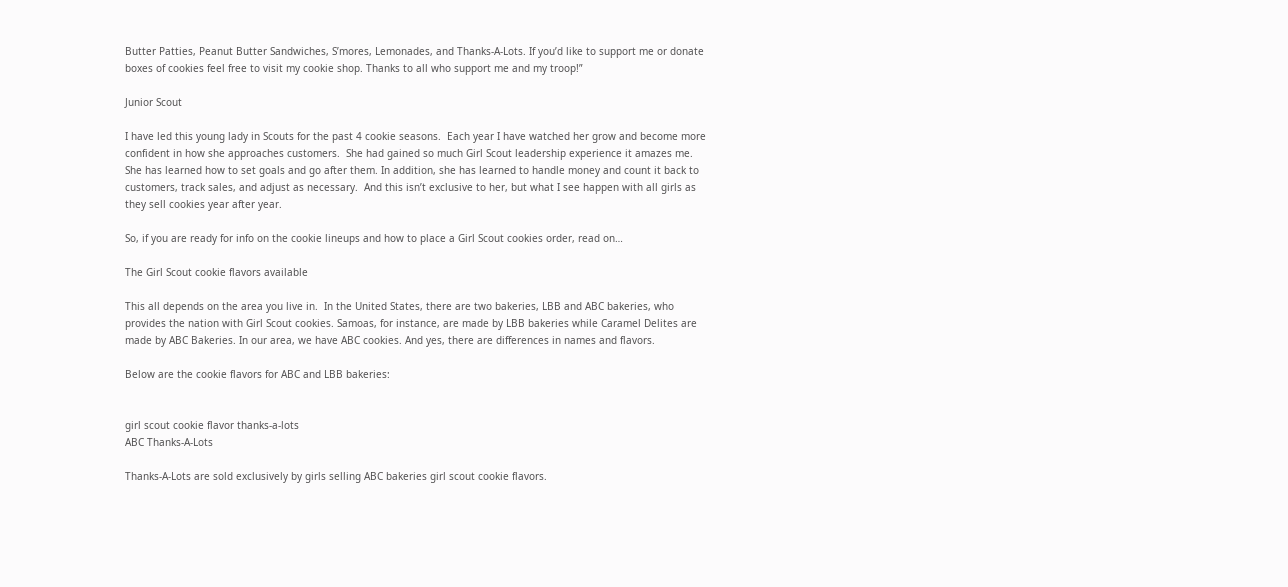Butter Patties, Peanut Butter Sandwiches, S’mores, Lemonades, and Thanks-A-Lots. If you’d like to support me or donate boxes of cookies feel free to visit my cookie shop. Thanks to all who support me and my troop!”

Junior Scout

I have led this young lady in Scouts for the past 4 cookie seasons.  Each year I have watched her grow and become more confident in how she approaches customers.  She had gained so much Girl Scout leadership experience it amazes me. She has learned how to set goals and go after them. In addition, she has learned to handle money and count it back to customers, track sales, and adjust as necessary.  And this isn’t exclusive to her, but what I see happen with all girls as they sell cookies year after year.

So, if you are ready for info on the cookie lineups and how to place a Girl Scout cookies order, read on…

The Girl Scout cookie flavors available

This all depends on the area you live in.  In the United States, there are two bakeries, LBB and ABC bakeries, who provides the nation with Girl Scout cookies. Samoas, for instance, are made by LBB bakeries while Caramel Delites are made by ABC Bakeries. In our area, we have ABC cookies. And yes, there are differences in names and flavors.

Below are the cookie flavors for ABC and LBB bakeries:


girl scout cookie flavor thanks-a-lots
ABC Thanks-A-Lots

Thanks-A-Lots are sold exclusively by girls selling ABC bakeries girl scout cookie flavors.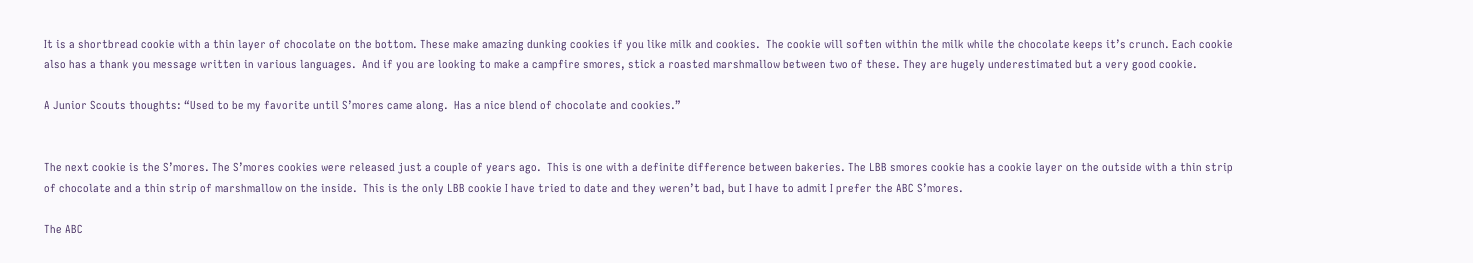It is a shortbread cookie with a thin layer of chocolate on the bottom. These make amazing dunking cookies if you like milk and cookies.  The cookie will soften within the milk while the chocolate keeps it’s crunch. Each cookie also has a thank you message written in various languages.  And if you are looking to make a campfire smores, stick a roasted marshmallow between two of these. They are hugely underestimated but a very good cookie.

A Junior Scouts thoughts: “Used to be my favorite until S’mores came along.  Has a nice blend of chocolate and cookies.”


The next cookie is the S’mores. The S’mores cookies were released just a couple of years ago.  This is one with a definite difference between bakeries. The LBB smores cookie has a cookie layer on the outside with a thin strip of chocolate and a thin strip of marshmallow on the inside.  This is the only LBB cookie I have tried to date and they weren’t bad, but I have to admit I prefer the ABC S’mores.

The ABC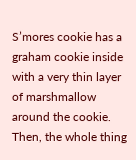S’mores cookie has a graham cookie inside with a very thin layer of marshmallow around the cookie.  Then, the whole thing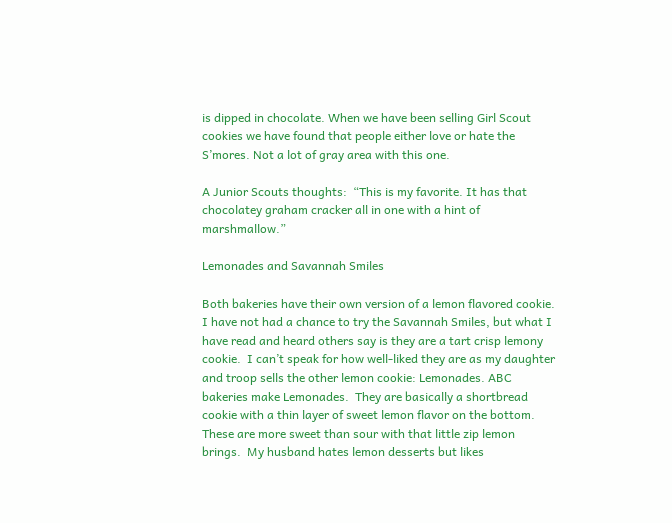is dipped in chocolate. When we have been selling Girl Scout cookies we have found that people either love or hate the S’mores. Not a lot of gray area with this one.

A Junior Scouts thoughts:  “This is my favorite. It has that chocolatey graham cracker all in one with a hint of marshmallow.”

Lemonades and Savannah Smiles

Both bakeries have their own version of a lemon flavored cookie.  I have not had a chance to try the Savannah Smiles, but what I have read and heard others say is they are a tart crisp lemony cookie.  I can’t speak for how well-liked they are as my daughter and troop sells the other lemon cookie: Lemonades. ABC bakeries make Lemonades.  They are basically a shortbread cookie with a thin layer of sweet lemon flavor on the bottom. These are more sweet than sour with that little zip lemon brings.  My husband hates lemon desserts but likes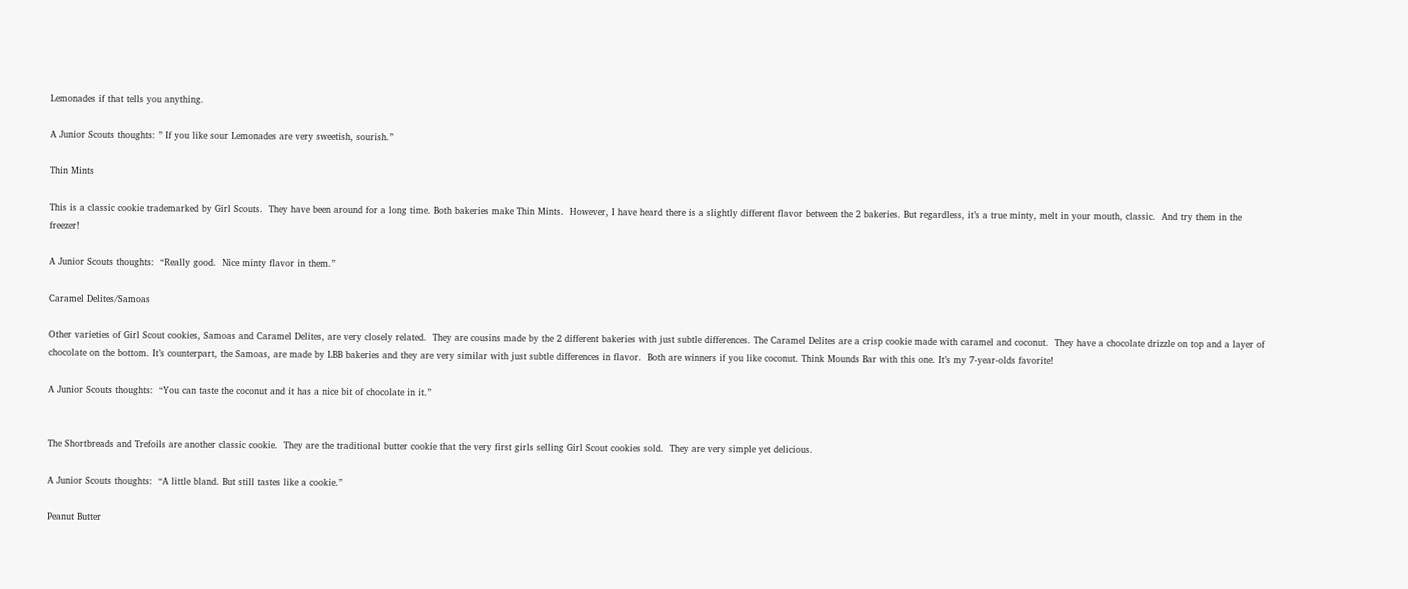Lemonades if that tells you anything.

A Junior Scouts thoughts: ” If you like sour Lemonades are very sweetish, sourish.”

Thin Mints

This is a classic cookie trademarked by Girl Scouts.  They have been around for a long time. Both bakeries make Thin Mints.  However, I have heard there is a slightly different flavor between the 2 bakeries. But regardless, it’s a true minty, melt in your mouth, classic.  And try them in the freezer!

A Junior Scouts thoughts:  “Really good.  Nice minty flavor in them.”

Caramel Delites/Samoas

Other varieties of Girl Scout cookies, Samoas and Caramel Delites, are very closely related.  They are cousins made by the 2 different bakeries with just subtle differences. The Caramel Delites are a crisp cookie made with caramel and coconut.  They have a chocolate drizzle on top and a layer of chocolate on the bottom. It’s counterpart, the Samoas, are made by LBB bakeries and they are very similar with just subtle differences in flavor.  Both are winners if you like coconut. Think Mounds Bar with this one. It’s my 7-year-olds favorite!

A Junior Scouts thoughts:  “You can taste the coconut and it has a nice bit of chocolate in it.”


The Shortbreads and Trefoils are another classic cookie.  They are the traditional butter cookie that the very first girls selling Girl Scout cookies sold.  They are very simple yet delicious.

A Junior Scouts thoughts:  “A little bland. But still tastes like a cookie.”

Peanut Butter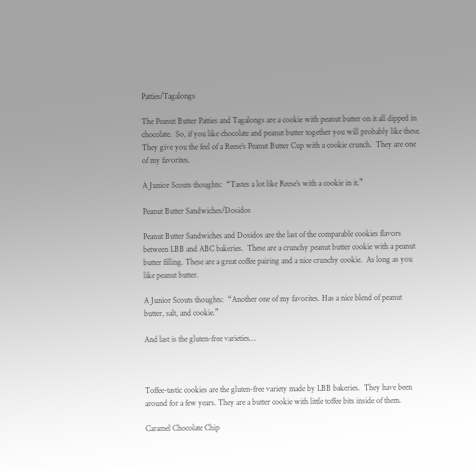Patties/Tagalongs

The Peanut Butter Patties and Tagalongs are a cookie with peanut butter on it all dipped in chocolate.  So, if you like chocolate and peanut butter together you will probably like these. They give you the feel of a Reese’s Peanut Butter Cup with a cookie crunch.  They are one of my favorites.

A Junior Scouts thoughts:  “Tastes a lot like Reese’s with a cookie in it.”

Peanut Butter Sandwiches/Dosidos

Peanut Butter Sandwiches and Dosidos are the last of the comparable cookies flavors between LBB and ABC bakeries.  These are a crunchy peanut butter cookie with a peanut butter filling. These are a great coffee pairing and a nice crunchy cookie.  As long as you like peanut butter.

A Junior Scouts thoughts:  “Another one of my favorites. Has a nice blend of peanut butter, salt, and cookie.”

And last is the gluten-free varieties…



Toffee-tastic cookies are the gluten-free variety made by LBB bakeries.  They have been around for a few years. They are a butter cookie with little toffee bits inside of them.

Caramel Chocolate Chip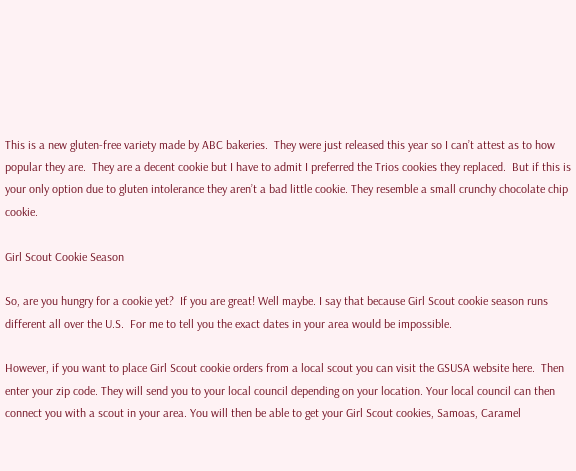This is a new gluten-free variety made by ABC bakeries.  They were just released this year so I can’t attest as to how popular they are.  They are a decent cookie but I have to admit I preferred the Trios cookies they replaced.  But if this is your only option due to gluten intolerance they aren’t a bad little cookie. They resemble a small crunchy chocolate chip cookie.

Girl Scout Cookie Season

So, are you hungry for a cookie yet?  If you are great! Well maybe. I say that because Girl Scout cookie season runs different all over the U.S.  For me to tell you the exact dates in your area would be impossible.

However, if you want to place Girl Scout cookie orders from a local scout you can visit the GSUSA website here.  Then enter your zip code. They will send you to your local council depending on your location. Your local council can then connect you with a scout in your area. You will then be able to get your Girl Scout cookies, Samoas, Caramel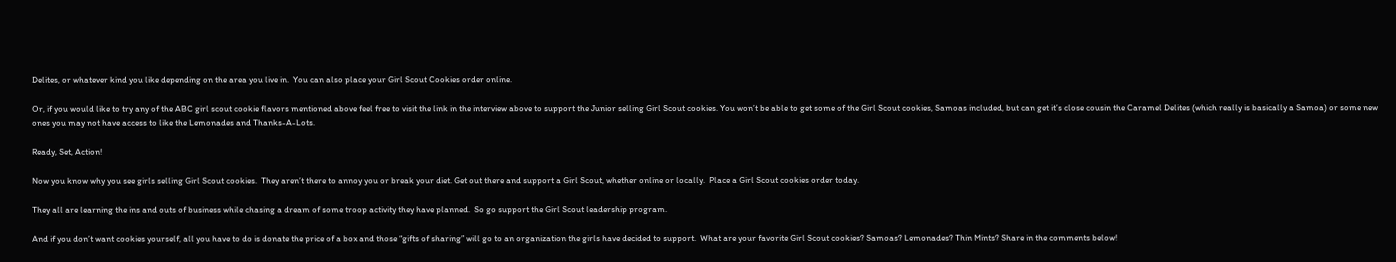Delites, or whatever kind you like depending on the area you live in.  You can also place your Girl Scout Cookies order online.

Or, if you would like to try any of the ABC girl scout cookie flavors mentioned above feel free to visit the link in the interview above to support the Junior selling Girl Scout cookies. You won’t be able to get some of the Girl Scout cookies, Samoas included, but can get it’s close cousin the Caramel Delites (which really is basically a Samoa) or some new ones you may not have access to like the Lemonades and Thanks-A-Lots.

Ready, Set, Action!

Now you know why you see girls selling Girl Scout cookies.  They aren’t there to annoy you or break your diet. Get out there and support a Girl Scout, whether online or locally.  Place a Girl Scout cookies order today.

They all are learning the ins and outs of business while chasing a dream of some troop activity they have planned.  So go support the Girl Scout leadership program.

And if you don’t want cookies yourself, all you have to do is donate the price of a box and those “gifts of sharing” will go to an organization the girls have decided to support.  What are your favorite Girl Scout cookies? Samoas? Lemonades? Thin Mints? Share in the comments below!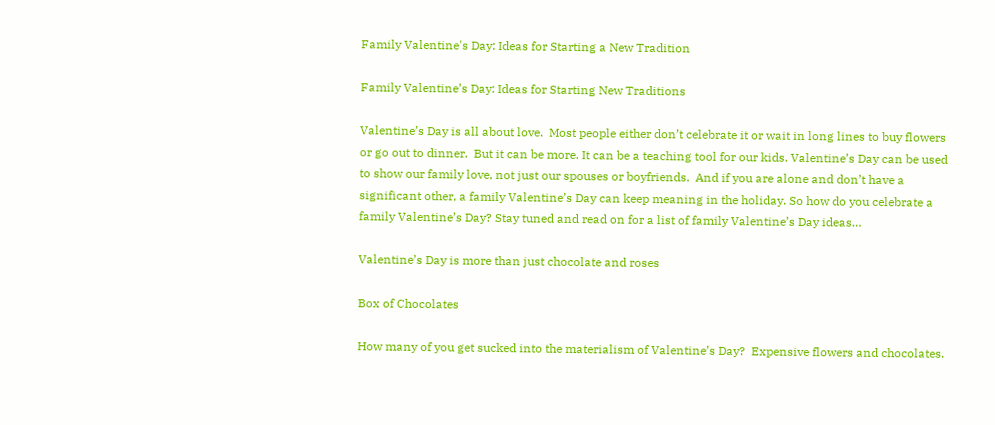Family Valentine's Day: Ideas for Starting a New Tradition

Family Valentine’s Day: Ideas for Starting New Traditions

Valentine’s Day is all about love.  Most people either don’t celebrate it or wait in long lines to buy flowers or go out to dinner.  But it can be more. It can be a teaching tool for our kids. Valentine’s Day can be used to show our family love, not just our spouses or boyfriends.  And if you are alone and don’t have a significant other, a family Valentine’s Day can keep meaning in the holiday. So how do you celebrate a family Valentine’s Day? Stay tuned and read on for a list of family Valentine’s Day ideas…

Valentine’s Day is more than just chocolate and roses

Box of Chocolates

How many of you get sucked into the materialism of Valentine’s Day?  Expensive flowers and chocolates.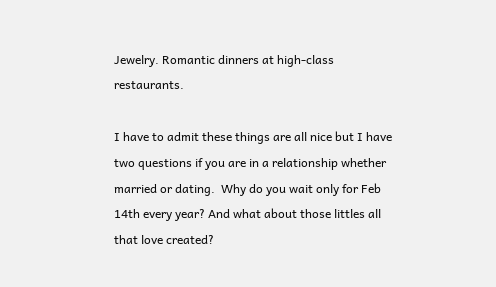Jewelry. Romantic dinners at high-class restaurants.

I have to admit these things are all nice but I have two questions if you are in a relationship whether married or dating.  Why do you wait only for Feb 14th every year? And what about those littles all that love created?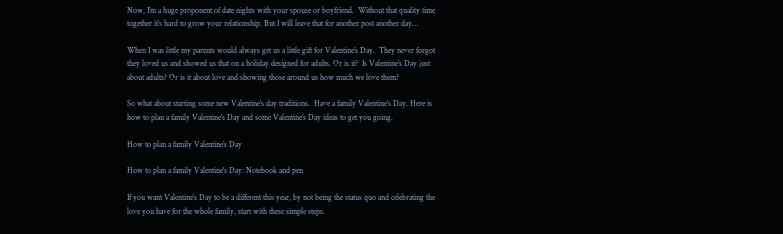Now, I’m a huge proponent of date nights with your spouse or boyfriend.  Without that quality time together it’s hard to grow your relationship. But I will leave that for another post another day…

When I was little my parents would always get us a little gift for Valentine’s Day.  They never forgot they loved us and showed us that on a holiday designed for adults. Or is it?  Is Valentine’s Day just about adults? Or is it about love and showing those around us how much we love them?

So what about starting some new Valentine’s day traditions.  Have a family Valentine’s Day. Here is how to plan a family Valentine’s Day and some Valentine’s Day ideas to get you going.

How to plan a family Valentine’s Day

How to plan a family Valentine's Day: Notebook and pen

If you want Valentine’s Day to be a different this year, by not being the status quo and celebrating the love you have for the whole family, start with these simple steps.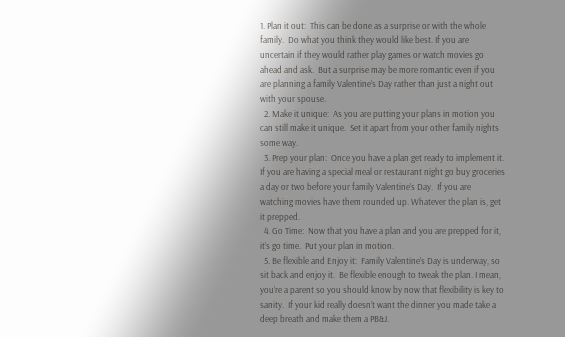1. Plan it out:  This can be done as a surprise or with the whole family.  Do what you think they would like best. If you are uncertain if they would rather play games or watch movies go ahead and ask.  But a surprise may be more romantic even if you are planning a family Valentine’s Day rather than just a night out with your spouse.
  2. Make it unique:  As you are putting your plans in motion you can still make it unique.  Set it apart from your other family nights some way.
  3. Prep your plan:  Once you have a plan get ready to implement it.  If you are having a special meal or restaurant night go buy groceries a day or two before your family Valentine’s Day.  If you are watching movies have them rounded up. Whatever the plan is, get it prepped.
  4. Go Time:  Now that you have a plan and you are prepped for it, it’s go time.  Put your plan in motion.
  5. Be flexible and Enjoy it:  Family Valentine’s Day is underway, so sit back and enjoy it.  Be flexible enough to tweak the plan. I mean, you’re a parent so you should know by now that flexibility is key to sanity.  If your kid really doesn’t want the dinner you made take a deep breath and make them a PB&J.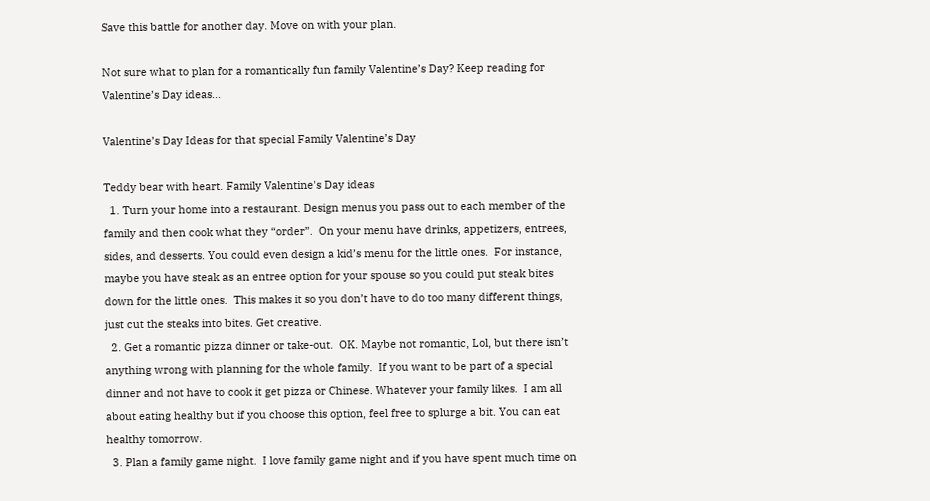Save this battle for another day. Move on with your plan.

Not sure what to plan for a romantically fun family Valentine’s Day? Keep reading for Valentine’s Day ideas…

Valentine’s Day Ideas for that special Family Valentine’s Day

Teddy bear with heart. Family Valentine's Day ideas
  1. Turn your home into a restaurant. Design menus you pass out to each member of the family and then cook what they “order”.  On your menu have drinks, appetizers, entrees, sides, and desserts. You could even design a kid’s menu for the little ones.  For instance, maybe you have steak as an entree option for your spouse so you could put steak bites down for the little ones.  This makes it so you don’t have to do too many different things, just cut the steaks into bites. Get creative.
  2. Get a romantic pizza dinner or take-out.  OK. Maybe not romantic, Lol, but there isn’t anything wrong with planning for the whole family.  If you want to be part of a special dinner and not have to cook it get pizza or Chinese. Whatever your family likes.  I am all about eating healthy but if you choose this option, feel free to splurge a bit. You can eat healthy tomorrow.
  3. Plan a family game night.  I love family game night and if you have spent much time on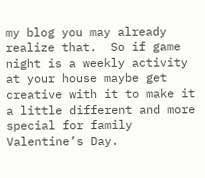my blog you may already realize that.  So if game night is a weekly activity at your house maybe get creative with it to make it a little different and more special for family Valentine’s Day.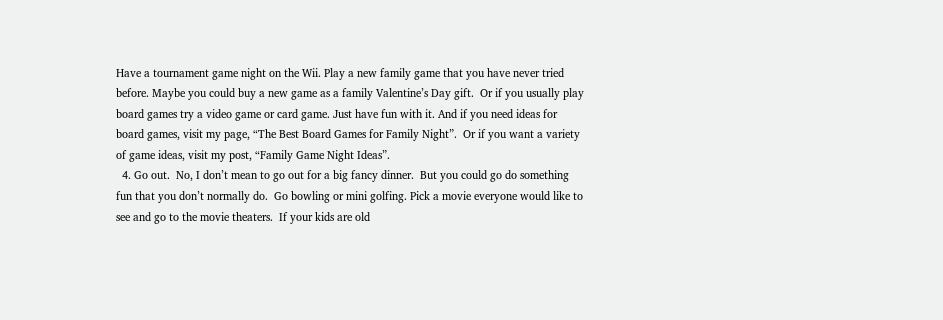Have a tournament game night on the Wii. Play a new family game that you have never tried before. Maybe you could buy a new game as a family Valentine’s Day gift.  Or if you usually play board games try a video game or card game. Just have fun with it. And if you need ideas for board games, visit my page, “The Best Board Games for Family Night”.  Or if you want a variety of game ideas, visit my post, “Family Game Night Ideas”.
  4. Go out.  No, I don’t mean to go out for a big fancy dinner.  But you could go do something fun that you don’t normally do.  Go bowling or mini golfing. Pick a movie everyone would like to see and go to the movie theaters.  If your kids are old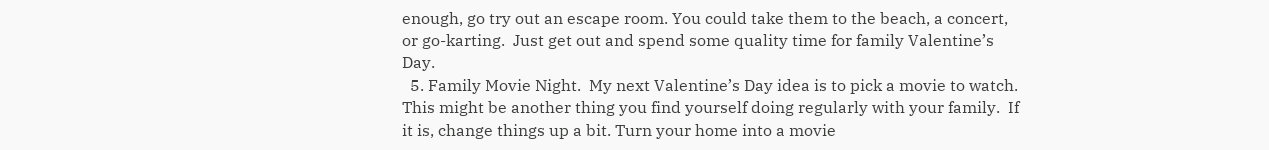enough, go try out an escape room. You could take them to the beach, a concert, or go-karting.  Just get out and spend some quality time for family Valentine’s Day.
  5. Family Movie Night.  My next Valentine’s Day idea is to pick a movie to watch.  This might be another thing you find yourself doing regularly with your family.  If it is, change things up a bit. Turn your home into a movie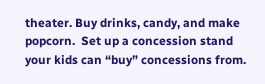theater. Buy drinks, candy, and make popcorn.  Set up a concession stand your kids can “buy” concessions from.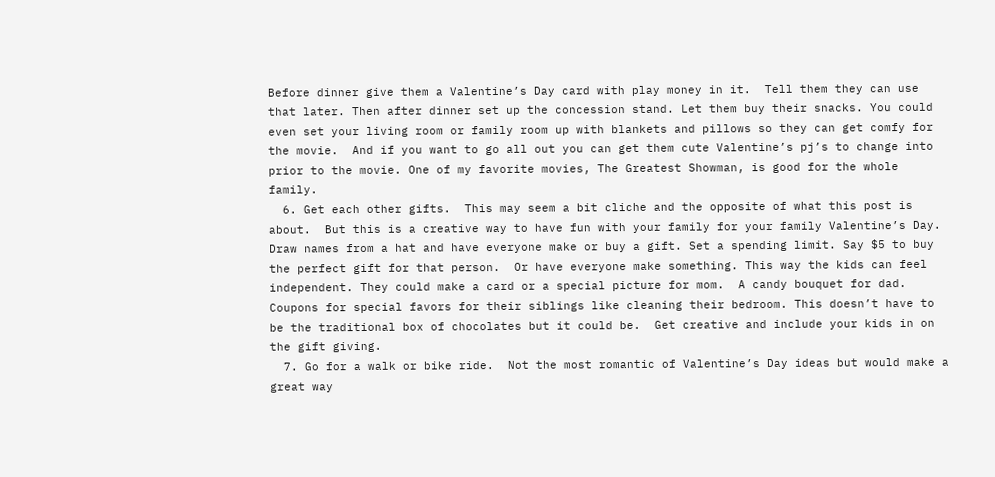Before dinner give them a Valentine’s Day card with play money in it.  Tell them they can use that later. Then after dinner set up the concession stand. Let them buy their snacks. You could even set your living room or family room up with blankets and pillows so they can get comfy for the movie.  And if you want to go all out you can get them cute Valentine’s pj’s to change into prior to the movie. One of my favorite movies, The Greatest Showman, is good for the whole family.
  6. Get each other gifts.  This may seem a bit cliche and the opposite of what this post is about.  But this is a creative way to have fun with your family for your family Valentine’s Day.  Draw names from a hat and have everyone make or buy a gift. Set a spending limit. Say $5 to buy the perfect gift for that person.  Or have everyone make something. This way the kids can feel independent. They could make a card or a special picture for mom.  A candy bouquet for dad. Coupons for special favors for their siblings like cleaning their bedroom. This doesn’t have to be the traditional box of chocolates but it could be.  Get creative and include your kids in on the gift giving.
  7. Go for a walk or bike ride.  Not the most romantic of Valentine’s Day ideas but would make a great way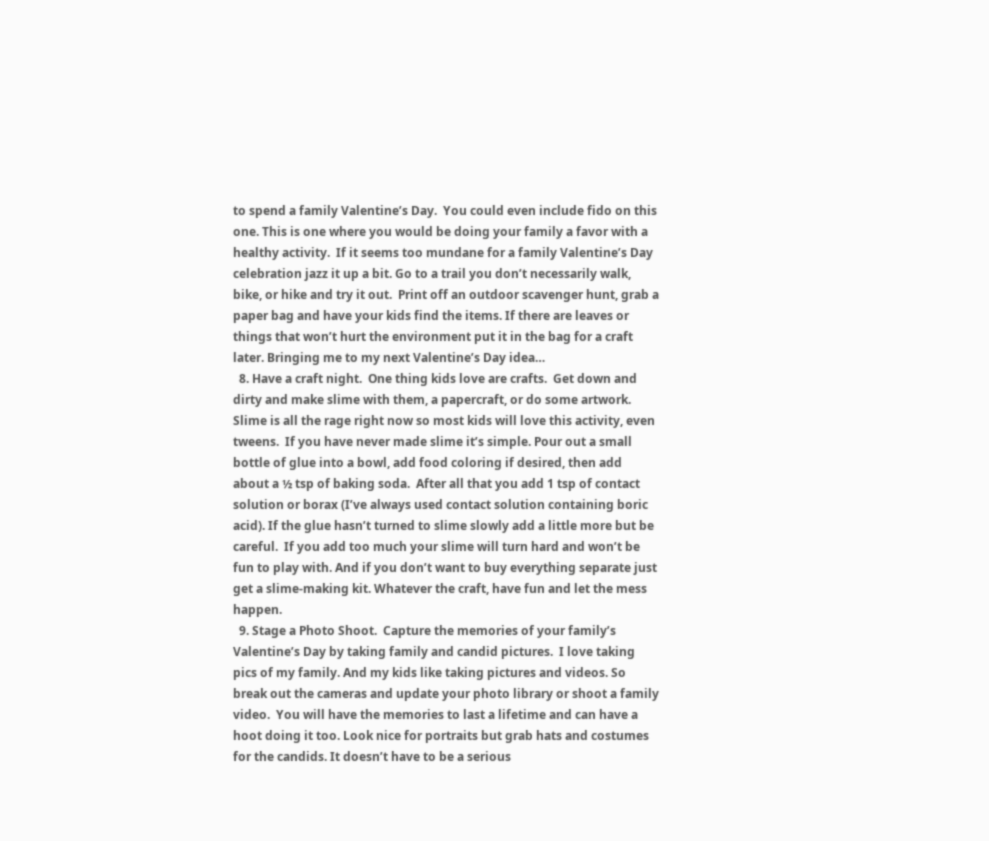to spend a family Valentine’s Day.  You could even include fido on this one. This is one where you would be doing your family a favor with a healthy activity.  If it seems too mundane for a family Valentine’s Day celebration jazz it up a bit. Go to a trail you don’t necessarily walk, bike, or hike and try it out.  Print off an outdoor scavenger hunt, grab a paper bag and have your kids find the items. If there are leaves or things that won’t hurt the environment put it in the bag for a craft later. Bringing me to my next Valentine’s Day idea…
  8. Have a craft night.  One thing kids love are crafts.  Get down and dirty and make slime with them, a papercraft, or do some artwork.  Slime is all the rage right now so most kids will love this activity, even tweens.  If you have never made slime it’s simple. Pour out a small bottle of glue into a bowl, add food coloring if desired, then add about a ½ tsp of baking soda.  After all that you add 1 tsp of contact solution or borax (I’ve always used contact solution containing boric acid). If the glue hasn’t turned to slime slowly add a little more but be careful.  If you add too much your slime will turn hard and won’t be fun to play with. And if you don’t want to buy everything separate just get a slime-making kit. Whatever the craft, have fun and let the mess happen.
  9. Stage a Photo Shoot.  Capture the memories of your family’s Valentine’s Day by taking family and candid pictures.  I love taking pics of my family. And my kids like taking pictures and videos. So break out the cameras and update your photo library or shoot a family video.  You will have the memories to last a lifetime and can have a hoot doing it too. Look nice for portraits but grab hats and costumes for the candids. It doesn’t have to be a serious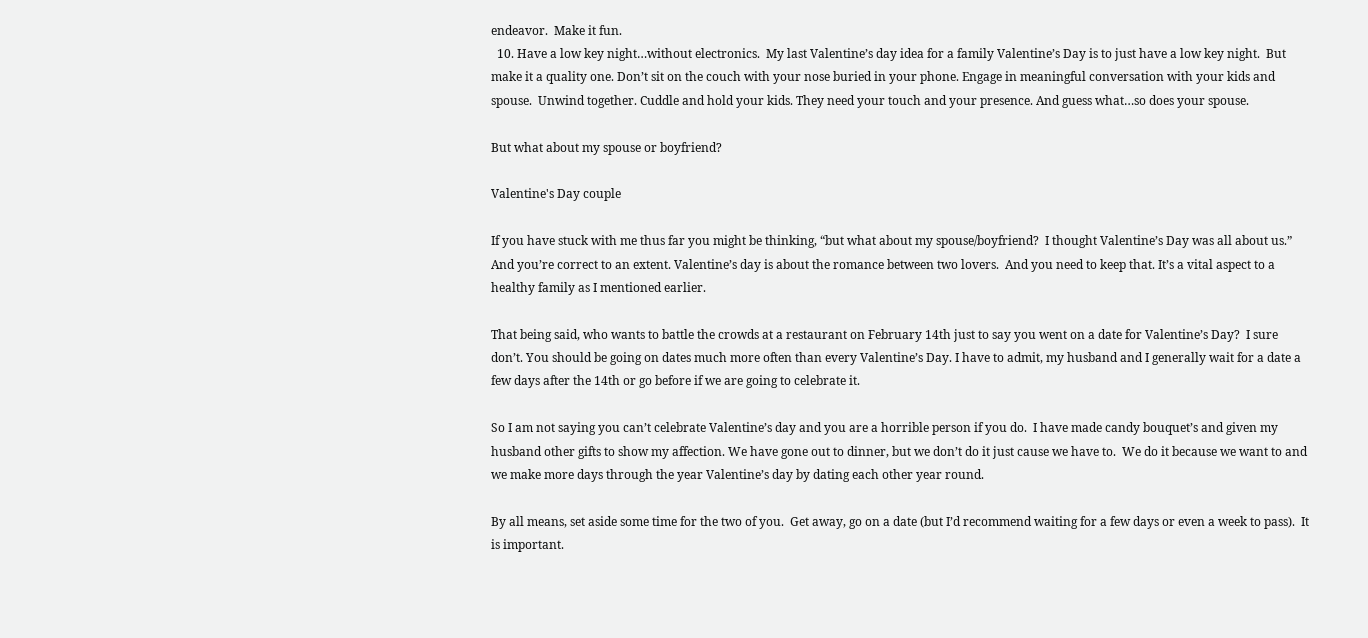endeavor.  Make it fun.
  10. Have a low key night…without electronics.  My last Valentine’s day idea for a family Valentine’s Day is to just have a low key night.  But make it a quality one. Don’t sit on the couch with your nose buried in your phone. Engage in meaningful conversation with your kids and spouse.  Unwind together. Cuddle and hold your kids. They need your touch and your presence. And guess what…so does your spouse.

But what about my spouse or boyfriend?

Valentine's Day couple

If you have stuck with me thus far you might be thinking, “but what about my spouse/boyfriend?  I thought Valentine’s Day was all about us.” And you’re correct to an extent. Valentine’s day is about the romance between two lovers.  And you need to keep that. It’s a vital aspect to a healthy family as I mentioned earlier.

That being said, who wants to battle the crowds at a restaurant on February 14th just to say you went on a date for Valentine’s Day?  I sure don’t. You should be going on dates much more often than every Valentine’s Day. I have to admit, my husband and I generally wait for a date a few days after the 14th or go before if we are going to celebrate it.

So I am not saying you can’t celebrate Valentine’s day and you are a horrible person if you do.  I have made candy bouquet’s and given my husband other gifts to show my affection. We have gone out to dinner, but we don’t do it just cause we have to.  We do it because we want to and we make more days through the year Valentine’s day by dating each other year round.

By all means, set aside some time for the two of you.  Get away, go on a date (but I’d recommend waiting for a few days or even a week to pass).  It is important.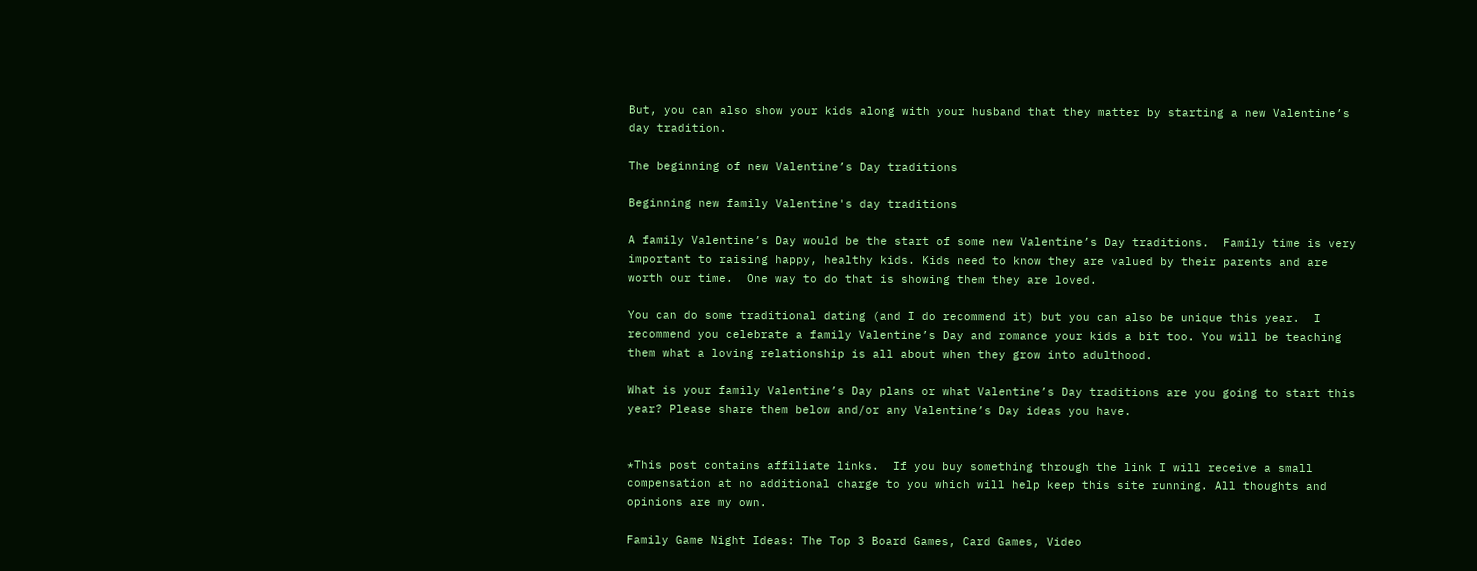But, you can also show your kids along with your husband that they matter by starting a new Valentine’s day tradition.

The beginning of new Valentine’s Day traditions

Beginning new family Valentine's day traditions

A family Valentine’s Day would be the start of some new Valentine’s Day traditions.  Family time is very important to raising happy, healthy kids. Kids need to know they are valued by their parents and are worth our time.  One way to do that is showing them they are loved.

You can do some traditional dating (and I do recommend it) but you can also be unique this year.  I recommend you celebrate a family Valentine’s Day and romance your kids a bit too. You will be teaching them what a loving relationship is all about when they grow into adulthood.

What is your family Valentine’s Day plans or what Valentine’s Day traditions are you going to start this year? Please share them below and/or any Valentine’s Day ideas you have.


*This post contains affiliate links.  If you buy something through the link I will receive a small compensation at no additional charge to you which will help keep this site running. All thoughts and opinions are my own.

Family Game Night Ideas: The Top 3 Board Games, Card Games, Video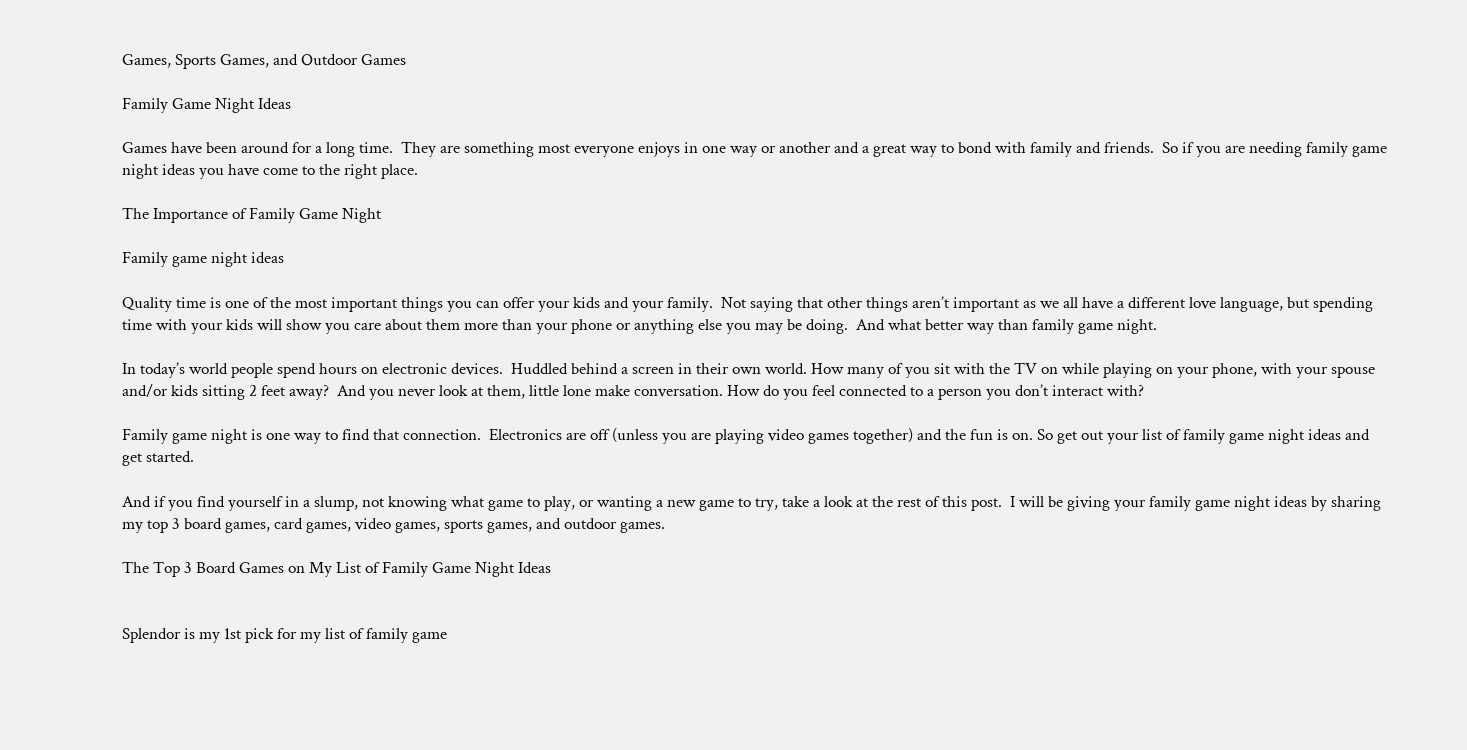Games, Sports Games, and Outdoor Games

Family Game Night Ideas

Games have been around for a long time.  They are something most everyone enjoys in one way or another and a great way to bond with family and friends.  So if you are needing family game night ideas you have come to the right place.

The Importance of Family Game Night

Family game night ideas

Quality time is one of the most important things you can offer your kids and your family.  Not saying that other things aren’t important as we all have a different love language, but spending time with your kids will show you care about them more than your phone or anything else you may be doing.  And what better way than family game night.

In today’s world people spend hours on electronic devices.  Huddled behind a screen in their own world. How many of you sit with the TV on while playing on your phone, with your spouse and/or kids sitting 2 feet away?  And you never look at them, little lone make conversation. How do you feel connected to a person you don’t interact with?

Family game night is one way to find that connection.  Electronics are off (unless you are playing video games together) and the fun is on. So get out your list of family game night ideas and get started.

And if you find yourself in a slump, not knowing what game to play, or wanting a new game to try, take a look at the rest of this post.  I will be giving your family game night ideas by sharing my top 3 board games, card games, video games, sports games, and outdoor games.

The Top 3 Board Games on My List of Family Game Night Ideas


Splendor is my 1st pick for my list of family game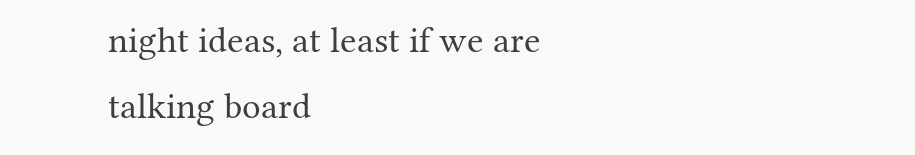night ideas, at least if we are talking board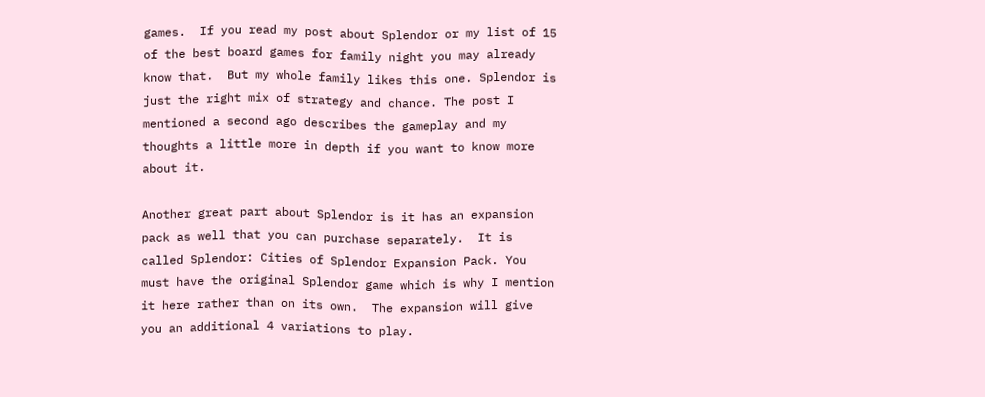games.  If you read my post about Splendor or my list of 15 of the best board games for family night you may already know that.  But my whole family likes this one. Splendor is just the right mix of strategy and chance. The post I mentioned a second ago describes the gameplay and my thoughts a little more in depth if you want to know more about it.

Another great part about Splendor is it has an expansion pack as well that you can purchase separately.  It is called Splendor: Cities of Splendor Expansion Pack. You must have the original Splendor game which is why I mention it here rather than on its own.  The expansion will give you an additional 4 variations to play.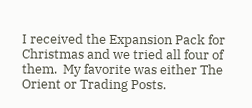I received the Expansion Pack for Christmas and we tried all four of them.  My favorite was either The Orient or Trading Posts.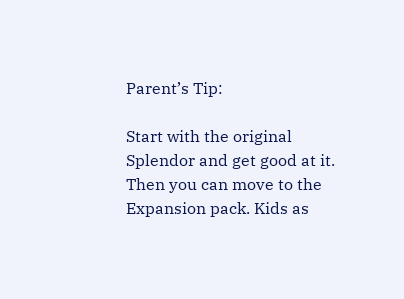Parent’s Tip:

Start with the original Splendor and get good at it.  Then you can move to the Expansion pack. Kids as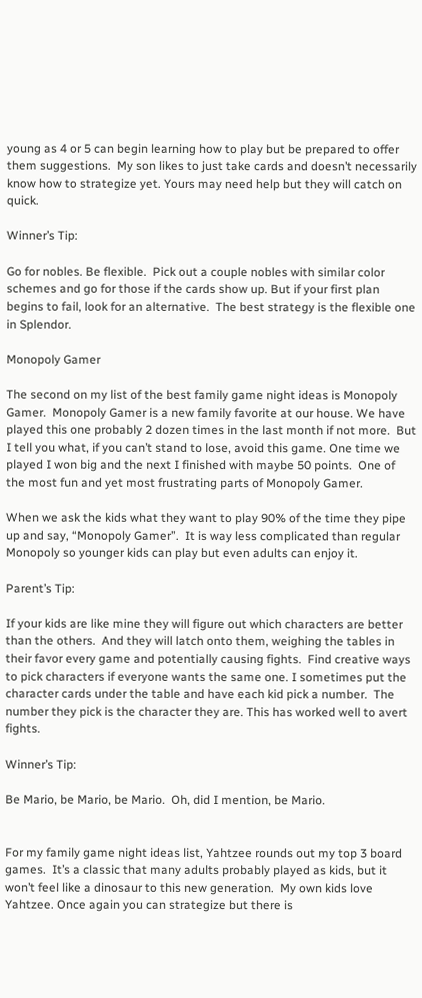young as 4 or 5 can begin learning how to play but be prepared to offer them suggestions.  My son likes to just take cards and doesn’t necessarily know how to strategize yet. Yours may need help but they will catch on quick.

Winner’s Tip:

Go for nobles. Be flexible.  Pick out a couple nobles with similar color schemes and go for those if the cards show up. But if your first plan begins to fail, look for an alternative.  The best strategy is the flexible one in Splendor.

Monopoly Gamer

The second on my list of the best family game night ideas is Monopoly Gamer.  Monopoly Gamer is a new family favorite at our house. We have played this one probably 2 dozen times in the last month if not more.  But I tell you what, if you can’t stand to lose, avoid this game. One time we played I won big and the next I finished with maybe 50 points.  One of the most fun and yet most frustrating parts of Monopoly Gamer.

When we ask the kids what they want to play 90% of the time they pipe up and say, “Monopoly Gamer”.  It is way less complicated than regular Monopoly so younger kids can play but even adults can enjoy it.

Parent’s Tip:

If your kids are like mine they will figure out which characters are better than the others.  And they will latch onto them, weighing the tables in their favor every game and potentially causing fights.  Find creative ways to pick characters if everyone wants the same one. I sometimes put the character cards under the table and have each kid pick a number.  The number they pick is the character they are. This has worked well to avert fights.

Winner’s Tip:

Be Mario, be Mario, be Mario.  Oh, did I mention, be Mario.


For my family game night ideas list, Yahtzee rounds out my top 3 board games.  It’s a classic that many adults probably played as kids, but it won’t feel like a dinosaur to this new generation.  My own kids love Yahtzee. Once again you can strategize but there is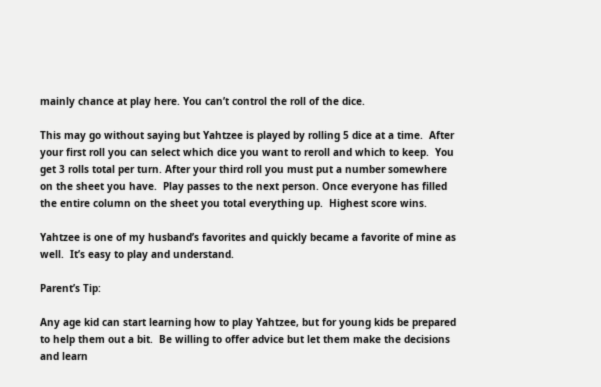mainly chance at play here. You can’t control the roll of the dice.

This may go without saying but Yahtzee is played by rolling 5 dice at a time.  After your first roll you can select which dice you want to reroll and which to keep.  You get 3 rolls total per turn. After your third roll you must put a number somewhere on the sheet you have.  Play passes to the next person. Once everyone has filled the entire column on the sheet you total everything up.  Highest score wins.

Yahtzee is one of my husband’s favorites and quickly became a favorite of mine as well.  It’s easy to play and understand.

Parent’s Tip:

Any age kid can start learning how to play Yahtzee, but for young kids be prepared to help them out a bit.  Be willing to offer advice but let them make the decisions and learn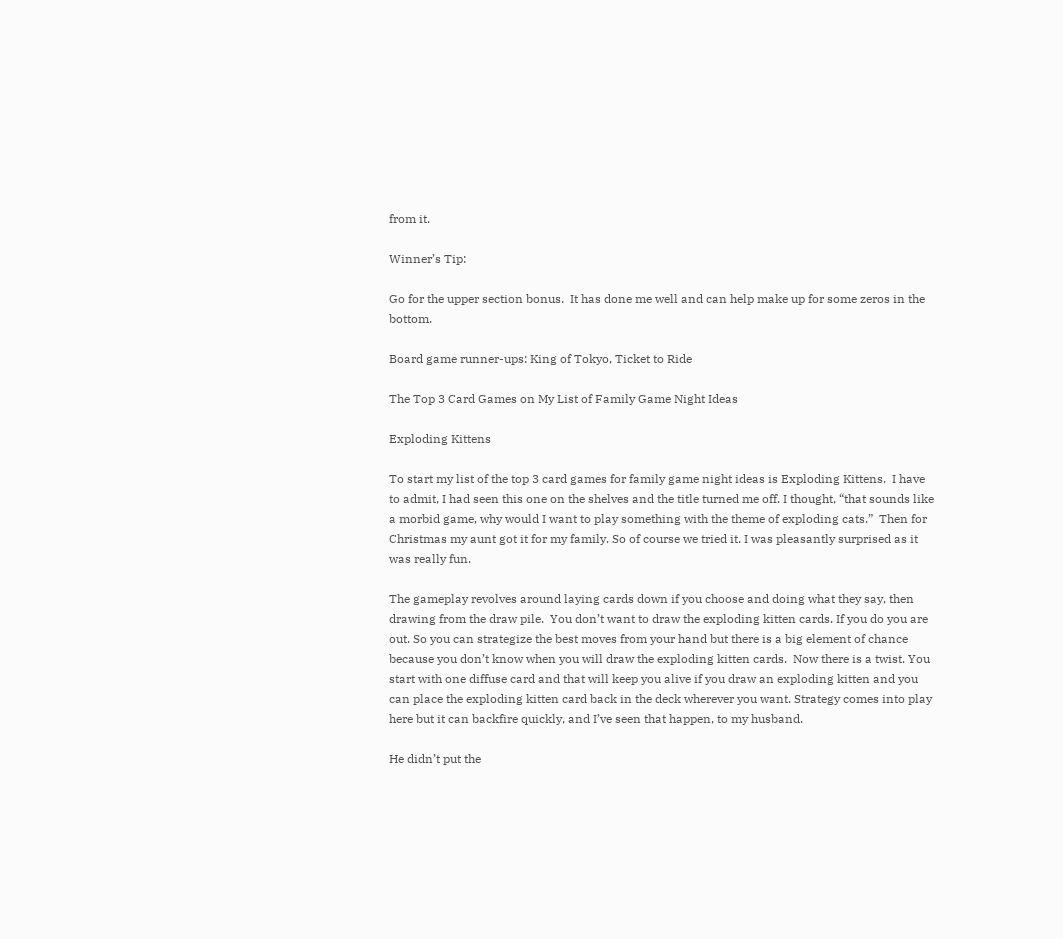from it.

Winner’s Tip:

Go for the upper section bonus.  It has done me well and can help make up for some zeros in the bottom.

Board game runner-ups: King of Tokyo, Ticket to Ride

The Top 3 Card Games on My List of Family Game Night Ideas

Exploding Kittens

To start my list of the top 3 card games for family game night ideas is Exploding Kittens.  I have to admit, I had seen this one on the shelves and the title turned me off. I thought, “that sounds like a morbid game, why would I want to play something with the theme of exploding cats.”  Then for Christmas my aunt got it for my family. So of course we tried it. I was pleasantly surprised as it was really fun.

The gameplay revolves around laying cards down if you choose and doing what they say, then drawing from the draw pile.  You don’t want to draw the exploding kitten cards. If you do you are out. So you can strategize the best moves from your hand but there is a big element of chance because you don’t know when you will draw the exploding kitten cards.  Now there is a twist. You start with one diffuse card and that will keep you alive if you draw an exploding kitten and you can place the exploding kitten card back in the deck wherever you want. Strategy comes into play here but it can backfire quickly, and I’ve seen that happen, to my husband.

He didn’t put the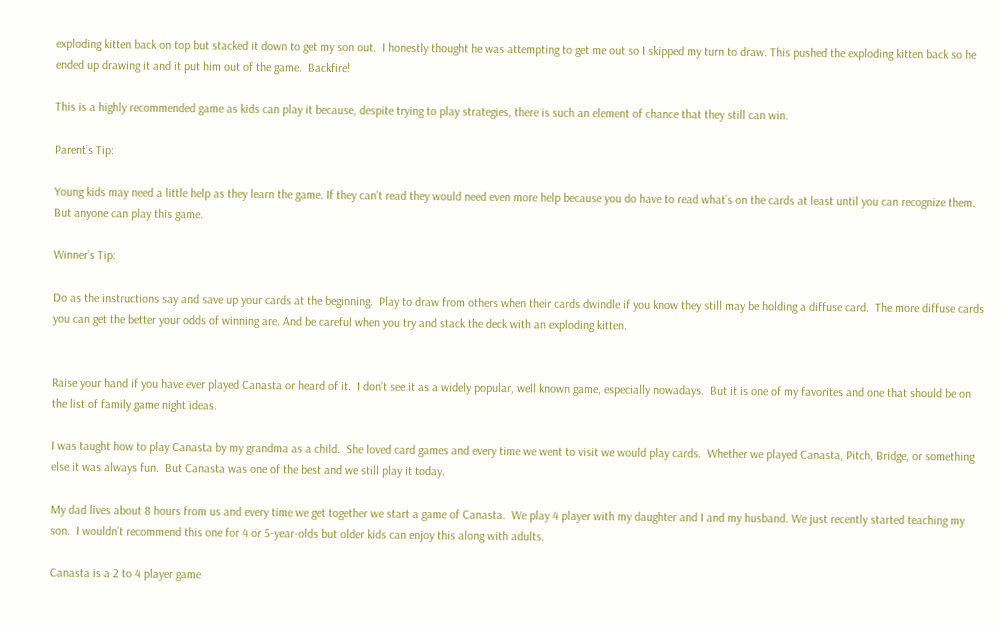exploding kitten back on top but stacked it down to get my son out.  I honestly thought he was attempting to get me out so I skipped my turn to draw. This pushed the exploding kitten back so he ended up drawing it and it put him out of the game.  Backfire!

This is a highly recommended game as kids can play it because, despite trying to play strategies, there is such an element of chance that they still can win.

Parent’s Tip:

Young kids may need a little help as they learn the game. If they can’t read they would need even more help because you do have to read what’s on the cards at least until you can recognize them.  But anyone can play this game.

Winner’s Tip:

Do as the instructions say and save up your cards at the beginning.  Play to draw from others when their cards dwindle if you know they still may be holding a diffuse card.  The more diffuse cards you can get the better your odds of winning are. And be careful when you try and stack the deck with an exploding kitten.


Raise your hand if you have ever played Canasta or heard of it.  I don’t see it as a widely popular, well known game, especially nowadays.  But it is one of my favorites and one that should be on the list of family game night ideas.

I was taught how to play Canasta by my grandma as a child.  She loved card games and every time we went to visit we would play cards.  Whether we played Canasta, Pitch, Bridge, or something else it was always fun.  But Canasta was one of the best and we still play it today.

My dad lives about 8 hours from us and every time we get together we start a game of Canasta.  We play 4 player with my daughter and I and my husband. We just recently started teaching my son.  I wouldn’t recommend this one for 4 or 5-year-olds but older kids can enjoy this along with adults.

Canasta is a 2 to 4 player game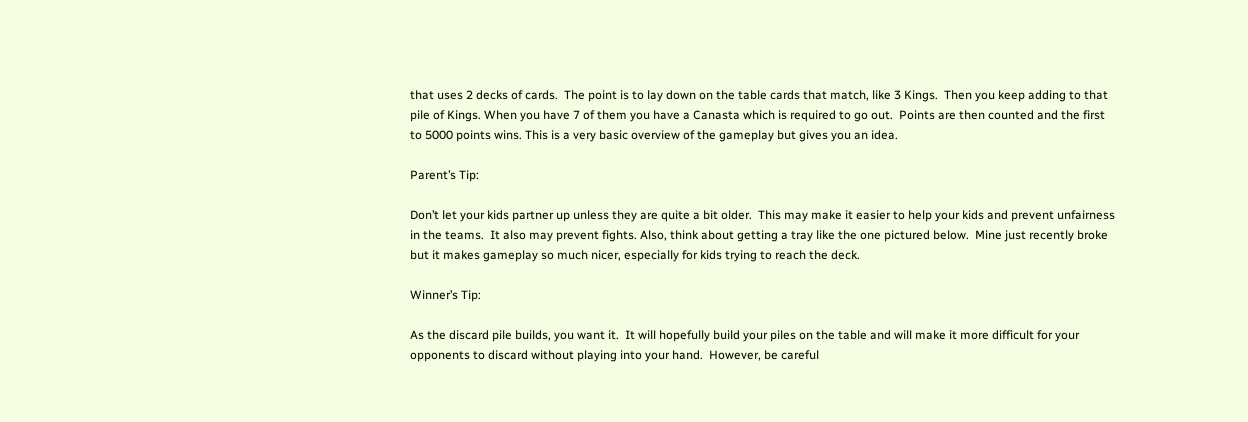that uses 2 decks of cards.  The point is to lay down on the table cards that match, like 3 Kings.  Then you keep adding to that pile of Kings. When you have 7 of them you have a Canasta which is required to go out.  Points are then counted and the first to 5000 points wins. This is a very basic overview of the gameplay but gives you an idea.

Parent’s Tip:

Don’t let your kids partner up unless they are quite a bit older.  This may make it easier to help your kids and prevent unfairness in the teams.  It also may prevent fights. Also, think about getting a tray like the one pictured below.  Mine just recently broke but it makes gameplay so much nicer, especially for kids trying to reach the deck.

Winner’s Tip:

As the discard pile builds, you want it.  It will hopefully build your piles on the table and will make it more difficult for your opponents to discard without playing into your hand.  However, be careful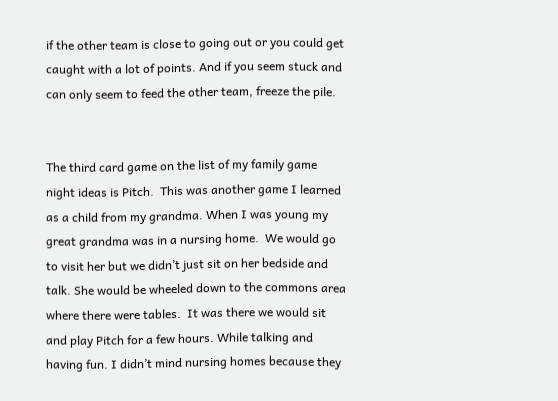if the other team is close to going out or you could get caught with a lot of points. And if you seem stuck and can only seem to feed the other team, freeze the pile.


The third card game on the list of my family game night ideas is Pitch.  This was another game I learned as a child from my grandma. When I was young my great grandma was in a nursing home.  We would go to visit her but we didn’t just sit on her bedside and talk. She would be wheeled down to the commons area where there were tables.  It was there we would sit and play Pitch for a few hours. While talking and having fun. I didn’t mind nursing homes because they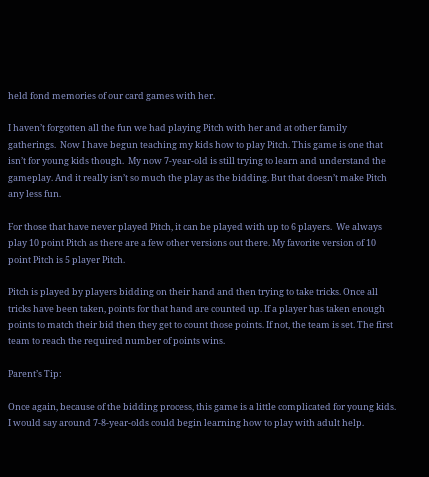held fond memories of our card games with her.

I haven’t forgotten all the fun we had playing Pitch with her and at other family gatherings.  Now I have begun teaching my kids how to play Pitch. This game is one that isn’t for young kids though.  My now 7-year-old is still trying to learn and understand the gameplay. And it really isn’t so much the play as the bidding. But that doesn’t make Pitch any less fun.

For those that have never played Pitch, it can be played with up to 6 players.  We always play 10 point Pitch as there are a few other versions out there. My favorite version of 10 point Pitch is 5 player Pitch.

Pitch is played by players bidding on their hand and then trying to take tricks. Once all tricks have been taken, points for that hand are counted up. If a player has taken enough points to match their bid then they get to count those points. If not, the team is set. The first team to reach the required number of points wins.

Parent’s Tip:

Once again, because of the bidding process, this game is a little complicated for young kids.  I would say around 7-8-year-olds could begin learning how to play with adult help.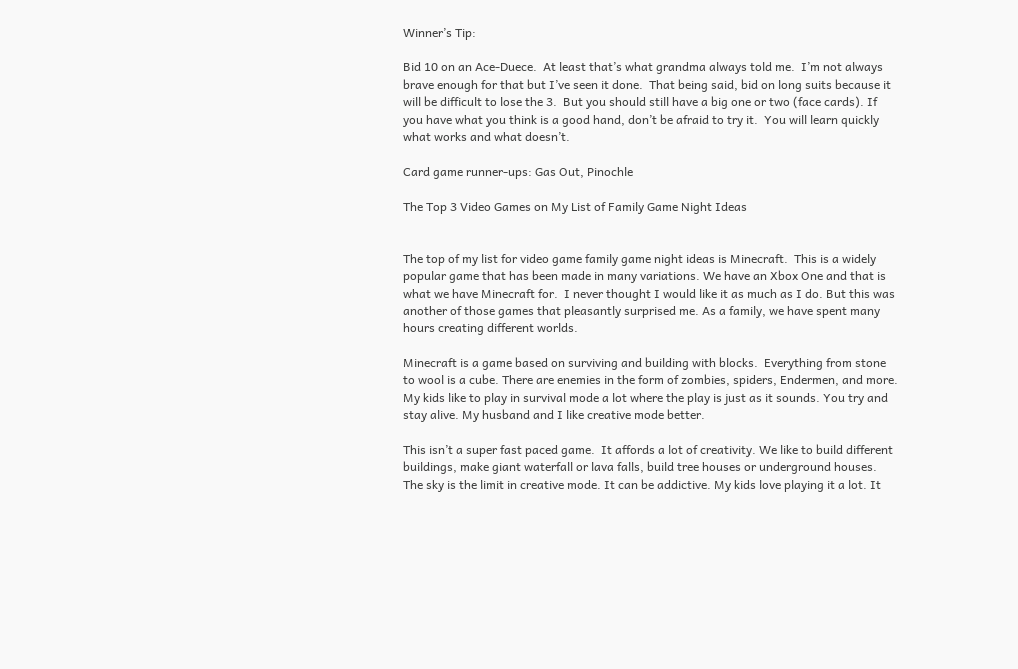Winner’s Tip:

Bid 10 on an Ace-Duece.  At least that’s what grandma always told me.  I’m not always brave enough for that but I’ve seen it done.  That being said, bid on long suits because it will be difficult to lose the 3.  But you should still have a big one or two (face cards). If you have what you think is a good hand, don’t be afraid to try it.  You will learn quickly what works and what doesn’t.

Card game runner-ups: Gas Out, Pinochle

The Top 3 Video Games on My List of Family Game Night Ideas


The top of my list for video game family game night ideas is Minecraft.  This is a widely popular game that has been made in many variations. We have an Xbox One and that is what we have Minecraft for.  I never thought I would like it as much as I do. But this was another of those games that pleasantly surprised me. As a family, we have spent many hours creating different worlds.

Minecraft is a game based on surviving and building with blocks.  Everything from stone to wool is a cube. There are enemies in the form of zombies, spiders, Endermen, and more.  My kids like to play in survival mode a lot where the play is just as it sounds. You try and stay alive. My husband and I like creative mode better.

This isn’t a super fast paced game.  It affords a lot of creativity. We like to build different buildings, make giant waterfall or lava falls, build tree houses or underground houses.  The sky is the limit in creative mode. It can be addictive. My kids love playing it a lot. It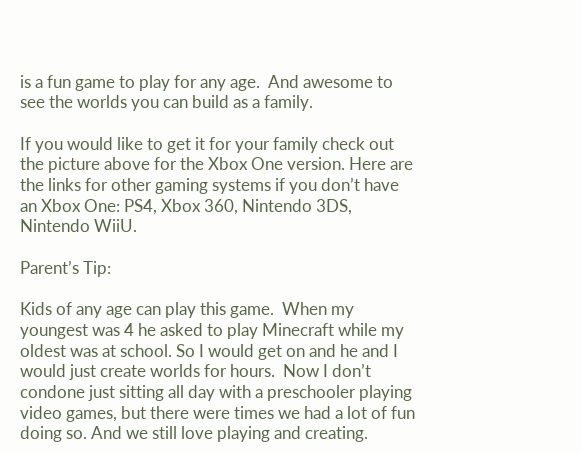is a fun game to play for any age.  And awesome to see the worlds you can build as a family.

If you would like to get it for your family check out the picture above for the Xbox One version. Here are the links for other gaming systems if you don’t have an Xbox One: PS4, Xbox 360, Nintendo 3DS, Nintendo WiiU.

Parent’s Tip:

Kids of any age can play this game.  When my youngest was 4 he asked to play Minecraft while my oldest was at school. So I would get on and he and I would just create worlds for hours.  Now I don’t condone just sitting all day with a preschooler playing video games, but there were times we had a lot of fun doing so. And we still love playing and creating.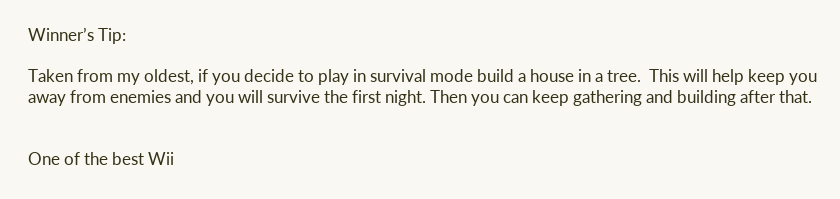Winner’s Tip:

Taken from my oldest, if you decide to play in survival mode build a house in a tree.  This will help keep you away from enemies and you will survive the first night. Then you can keep gathering and building after that.


One of the best Wii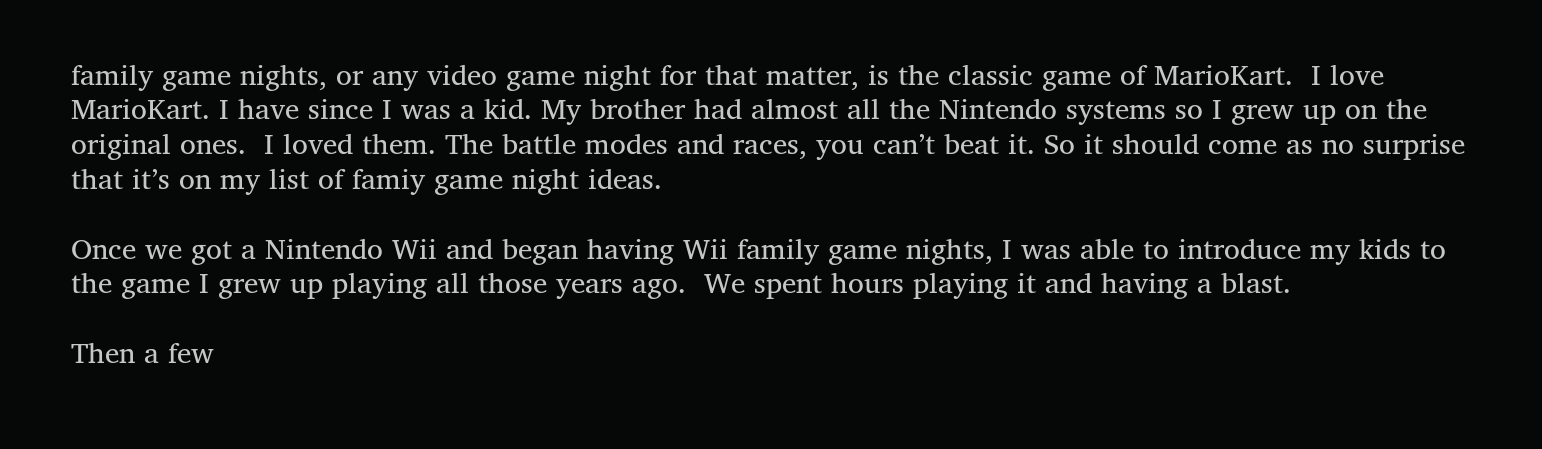family game nights, or any video game night for that matter, is the classic game of MarioKart.  I love MarioKart. I have since I was a kid. My brother had almost all the Nintendo systems so I grew up on the original ones.  I loved them. The battle modes and races, you can’t beat it. So it should come as no surprise that it’s on my list of famiy game night ideas.

Once we got a Nintendo Wii and began having Wii family game nights, I was able to introduce my kids to the game I grew up playing all those years ago.  We spent hours playing it and having a blast.

Then a few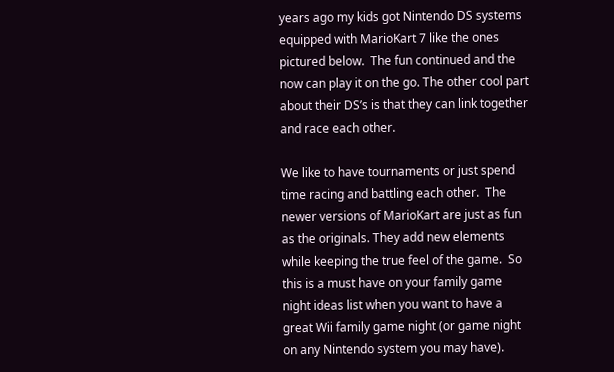years ago my kids got Nintendo DS systems equipped with MarioKart 7 like the ones pictured below.  The fun continued and the now can play it on the go. The other cool part about their DS’s is that they can link together and race each other.

We like to have tournaments or just spend time racing and battling each other.  The newer versions of MarioKart are just as fun as the originals. They add new elements while keeping the true feel of the game.  So this is a must have on your family game night ideas list when you want to have a great Wii family game night (or game night on any Nintendo system you may have).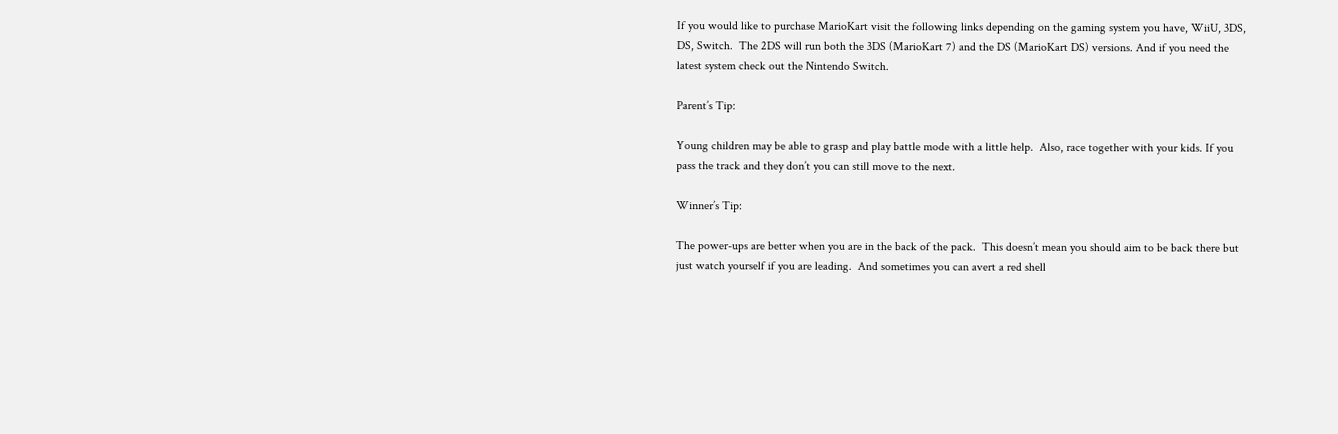If you would like to purchase MarioKart visit the following links depending on the gaming system you have, WiiU, 3DS, DS, Switch.  The 2DS will run both the 3DS (MarioKart 7) and the DS (MarioKart DS) versions. And if you need the latest system check out the Nintendo Switch.

Parent’s Tip:

Young children may be able to grasp and play battle mode with a little help.  Also, race together with your kids. If you pass the track and they don’t you can still move to the next.

Winner’s Tip:

The power-ups are better when you are in the back of the pack.  This doesn’t mean you should aim to be back there but just watch yourself if you are leading.  And sometimes you can avert a red shell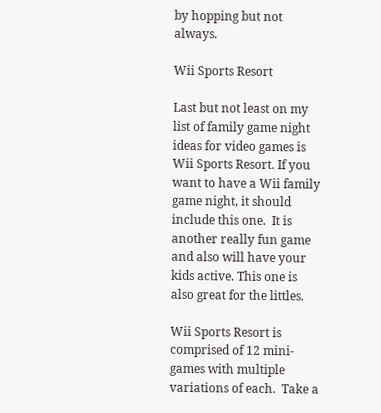by hopping but not always.

Wii Sports Resort

Last but not least on my list of family game night ideas for video games is Wii Sports Resort. If you want to have a Wii family game night, it should include this one.  It is another really fun game and also will have your kids active. This one is also great for the littles.

Wii Sports Resort is comprised of 12 mini-games with multiple variations of each.  Take a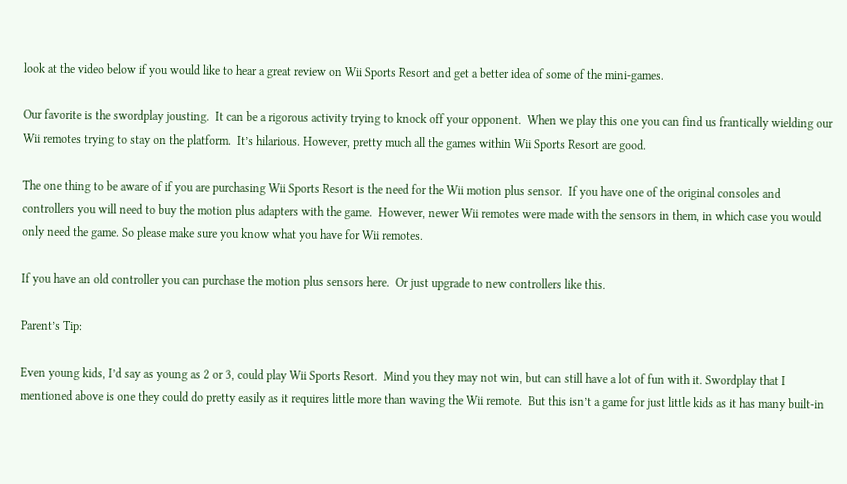look at the video below if you would like to hear a great review on Wii Sports Resort and get a better idea of some of the mini-games.

Our favorite is the swordplay jousting.  It can be a rigorous activity trying to knock off your opponent.  When we play this one you can find us frantically wielding our Wii remotes trying to stay on the platform.  It’s hilarious. However, pretty much all the games within Wii Sports Resort are good.

The one thing to be aware of if you are purchasing Wii Sports Resort is the need for the Wii motion plus sensor.  If you have one of the original consoles and controllers you will need to buy the motion plus adapters with the game.  However, newer Wii remotes were made with the sensors in them, in which case you would only need the game. So please make sure you know what you have for Wii remotes.

If you have an old controller you can purchase the motion plus sensors here.  Or just upgrade to new controllers like this.

Parent’s Tip:

Even young kids, I’d say as young as 2 or 3, could play Wii Sports Resort.  Mind you they may not win, but can still have a lot of fun with it. Swordplay that I mentioned above is one they could do pretty easily as it requires little more than waving the Wii remote.  But this isn’t a game for just little kids as it has many built-in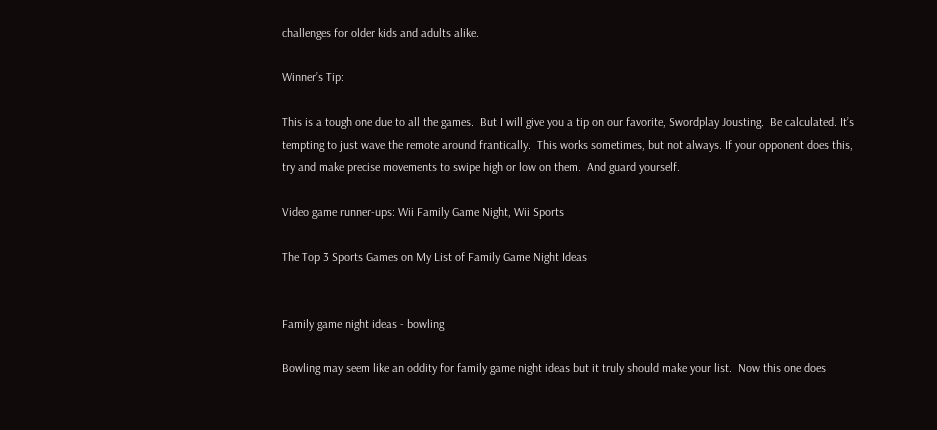challenges for older kids and adults alike.

Winner’s Tip:

This is a tough one due to all the games.  But I will give you a tip on our favorite, Swordplay Jousting.  Be calculated. It’s tempting to just wave the remote around frantically.  This works sometimes, but not always. If your opponent does this, try and make precise movements to swipe high or low on them.  And guard yourself.

Video game runner-ups: Wii Family Game Night, Wii Sports

The Top 3 Sports Games on My List of Family Game Night Ideas


Family game night ideas - bowling

Bowling may seem like an oddity for family game night ideas but it truly should make your list.  Now this one does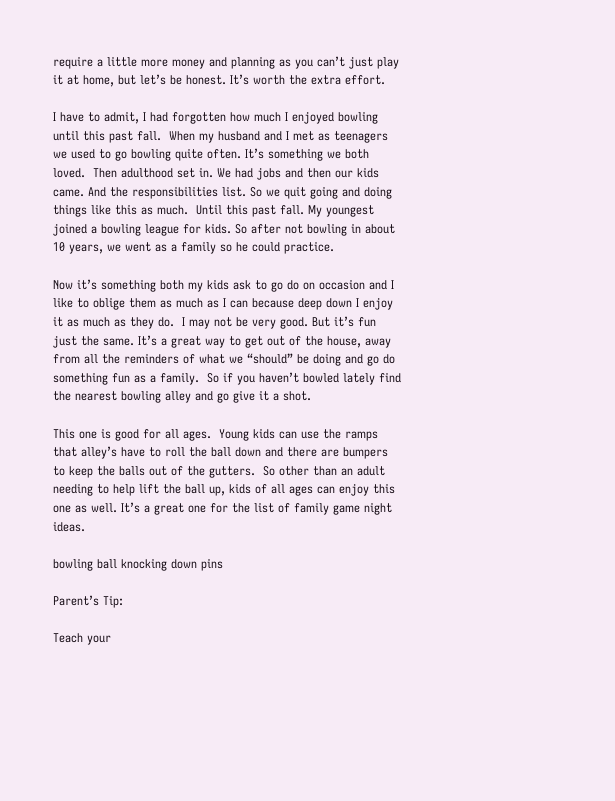require a little more money and planning as you can’t just play it at home, but let’s be honest. It’s worth the extra effort.

I have to admit, I had forgotten how much I enjoyed bowling until this past fall.  When my husband and I met as teenagers we used to go bowling quite often. It’s something we both loved.  Then adulthood set in. We had jobs and then our kids came. And the responsibilities list. So we quit going and doing things like this as much.  Until this past fall. My youngest joined a bowling league for kids. So after not bowling in about 10 years, we went as a family so he could practice.

Now it’s something both my kids ask to go do on occasion and I like to oblige them as much as I can because deep down I enjoy it as much as they do.  I may not be very good. But it’s fun just the same. It’s a great way to get out of the house, away from all the reminders of what we “should” be doing and go do something fun as a family.  So if you haven’t bowled lately find the nearest bowling alley and go give it a shot.

This one is good for all ages.  Young kids can use the ramps that alley’s have to roll the ball down and there are bumpers to keep the balls out of the gutters.  So other than an adult needing to help lift the ball up, kids of all ages can enjoy this one as well. It’s a great one for the list of family game night ideas.

bowling ball knocking down pins

Parent’s Tip:

Teach your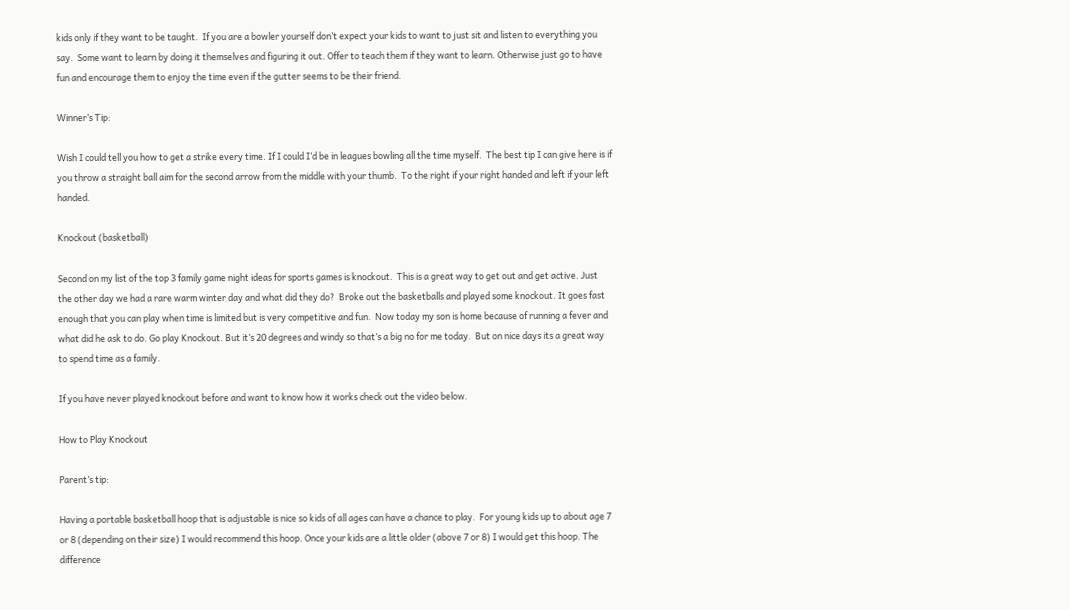kids only if they want to be taught.  If you are a bowler yourself don’t expect your kids to want to just sit and listen to everything you say.  Some want to learn by doing it themselves and figuring it out. Offer to teach them if they want to learn. Otherwise just go to have fun and encourage them to enjoy the time even if the gutter seems to be their friend.

Winner’s Tip:

Wish I could tell you how to get a strike every time. If I could I’d be in leagues bowling all the time myself.  The best tip I can give here is if you throw a straight ball aim for the second arrow from the middle with your thumb.  To the right if your right handed and left if your left handed.

Knockout (basketball)

Second on my list of the top 3 family game night ideas for sports games is knockout.  This is a great way to get out and get active. Just the other day we had a rare warm winter day and what did they do?  Broke out the basketballs and played some knockout. It goes fast enough that you can play when time is limited but is very competitive and fun.  Now today my son is home because of running a fever and what did he ask to do. Go play Knockout. But it’s 20 degrees and windy so that’s a big no for me today.  But on nice days its a great way to spend time as a family.

If you have never played knockout before and want to know how it works check out the video below.

How to Play Knockout

Parent’s tip:

Having a portable basketball hoop that is adjustable is nice so kids of all ages can have a chance to play.  For young kids up to about age 7 or 8 (depending on their size) I would recommend this hoop. Once your kids are a little older (above 7 or 8) I would get this hoop. The difference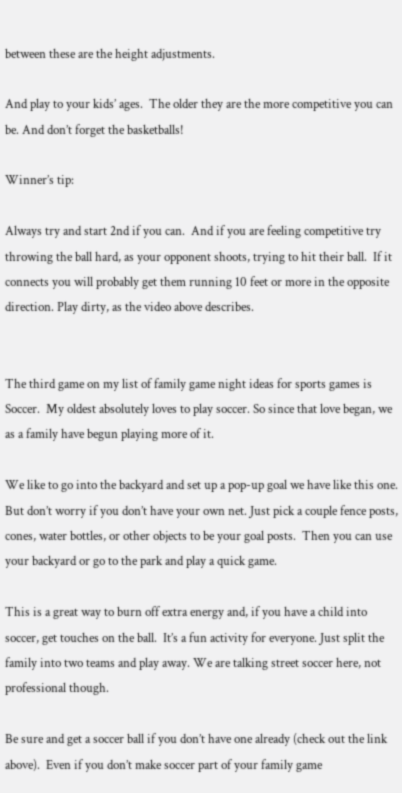between these are the height adjustments.

And play to your kids’ ages.  The older they are the more competitive you can be. And don’t forget the basketballs!

Winner’s tip:

Always try and start 2nd if you can.  And if you are feeling competitive try throwing the ball hard, as your opponent shoots, trying to hit their ball.  If it connects you will probably get them running 10 feet or more in the opposite direction. Play dirty, as the video above describes.


The third game on my list of family game night ideas for sports games is Soccer.  My oldest absolutely loves to play soccer. So since that love began, we as a family have begun playing more of it.

We like to go into the backyard and set up a pop-up goal we have like this one.  But don’t worry if you don’t have your own net. Just pick a couple fence posts, cones, water bottles, or other objects to be your goal posts.  Then you can use your backyard or go to the park and play a quick game.

This is a great way to burn off extra energy and, if you have a child into soccer, get touches on the ball.  It’s a fun activity for everyone. Just split the family into two teams and play away. We are talking street soccer here, not professional though.

Be sure and get a soccer ball if you don’t have one already (check out the link above).  Even if you don’t make soccer part of your family game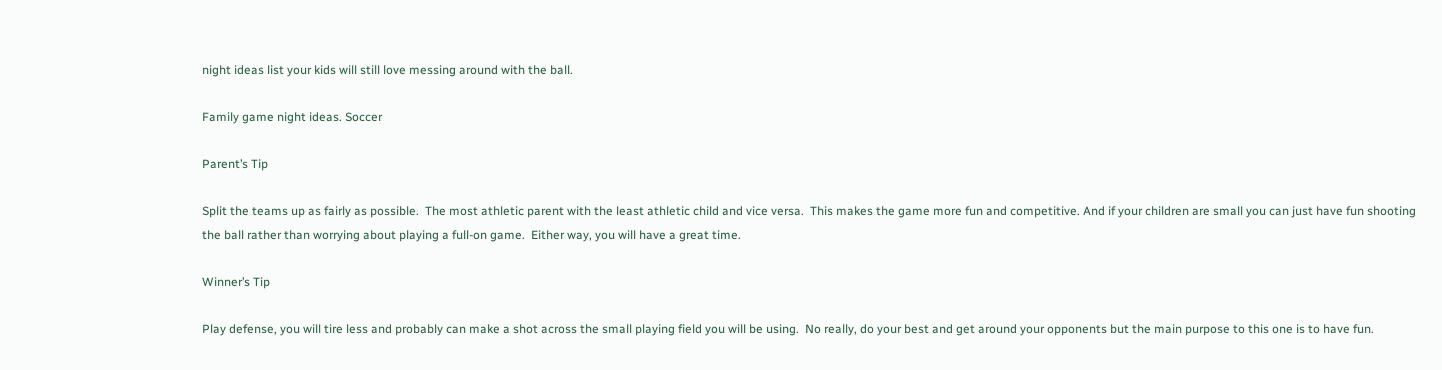night ideas list your kids will still love messing around with the ball.

Family game night ideas. Soccer

Parent’s Tip

Split the teams up as fairly as possible.  The most athletic parent with the least athletic child and vice versa.  This makes the game more fun and competitive. And if your children are small you can just have fun shooting the ball rather than worrying about playing a full-on game.  Either way, you will have a great time.

Winner’s Tip

Play defense, you will tire less and probably can make a shot across the small playing field you will be using.  No really, do your best and get around your opponents but the main purpose to this one is to have fun.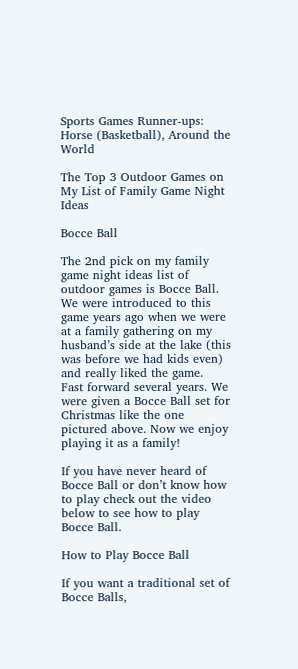Sports Games Runner-ups: Horse (Basketball), Around the World

The Top 3 Outdoor Games on My List of Family Game Night Ideas

Bocce Ball

The 2nd pick on my family game night ideas list of outdoor games is Bocce Ball.  We were introduced to this game years ago when we were at a family gathering on my husband’s side at the lake (this was before we had kids even) and really liked the game.  Fast forward several years. We were given a Bocce Ball set for Christmas like the one pictured above. Now we enjoy playing it as a family!

If you have never heard of Bocce Ball or don’t know how to play check out the video below to see how to play Bocce Ball.

How to Play Bocce Ball

If you want a traditional set of Bocce Balls,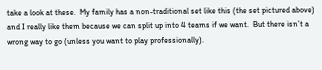take a look at these.  My family has a non-traditional set like this (the set pictured above) and I really like them because we can split up into 4 teams if we want.  But there isn’t a wrong way to go (unless you want to play professionally).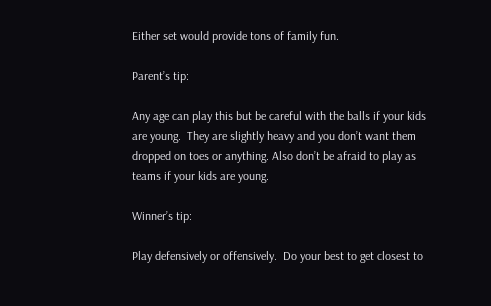Either set would provide tons of family fun.

Parent’s tip:

Any age can play this but be careful with the balls if your kids are young.  They are slightly heavy and you don’t want them dropped on toes or anything. Also don’t be afraid to play as teams if your kids are young.

Winner’s tip:

Play defensively or offensively.  Do your best to get closest to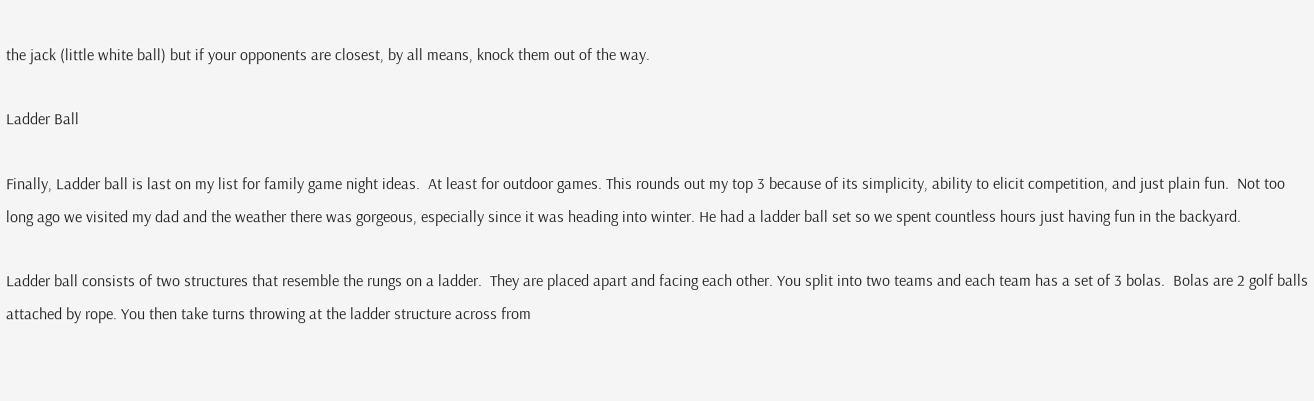the jack (little white ball) but if your opponents are closest, by all means, knock them out of the way.

Ladder Ball

Finally, Ladder ball is last on my list for family game night ideas.  At least for outdoor games. This rounds out my top 3 because of its simplicity, ability to elicit competition, and just plain fun.  Not too long ago we visited my dad and the weather there was gorgeous, especially since it was heading into winter. He had a ladder ball set so we spent countless hours just having fun in the backyard.

Ladder ball consists of two structures that resemble the rungs on a ladder.  They are placed apart and facing each other. You split into two teams and each team has a set of 3 bolas.  Bolas are 2 golf balls attached by rope. You then take turns throwing at the ladder structure across from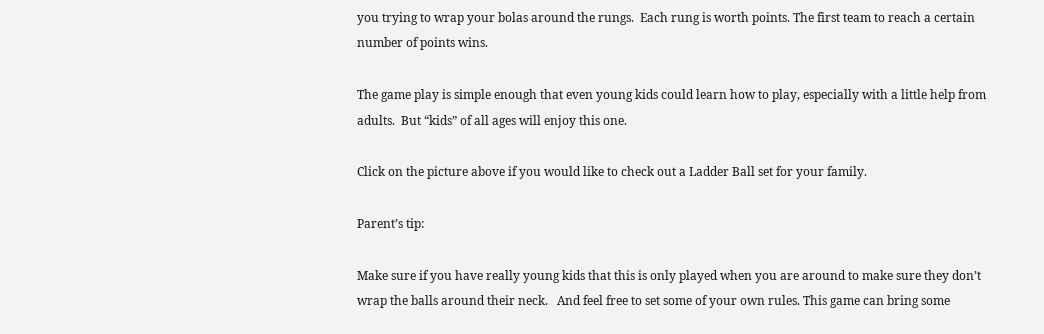you trying to wrap your bolas around the rungs.  Each rung is worth points. The first team to reach a certain number of points wins.

The game play is simple enough that even young kids could learn how to play, especially with a little help from adults.  But “kids” of all ages will enjoy this one.

Click on the picture above if you would like to check out a Ladder Ball set for your family.

Parent’s tip:

Make sure if you have really young kids that this is only played when you are around to make sure they don’t wrap the balls around their neck.   And feel free to set some of your own rules. This game can bring some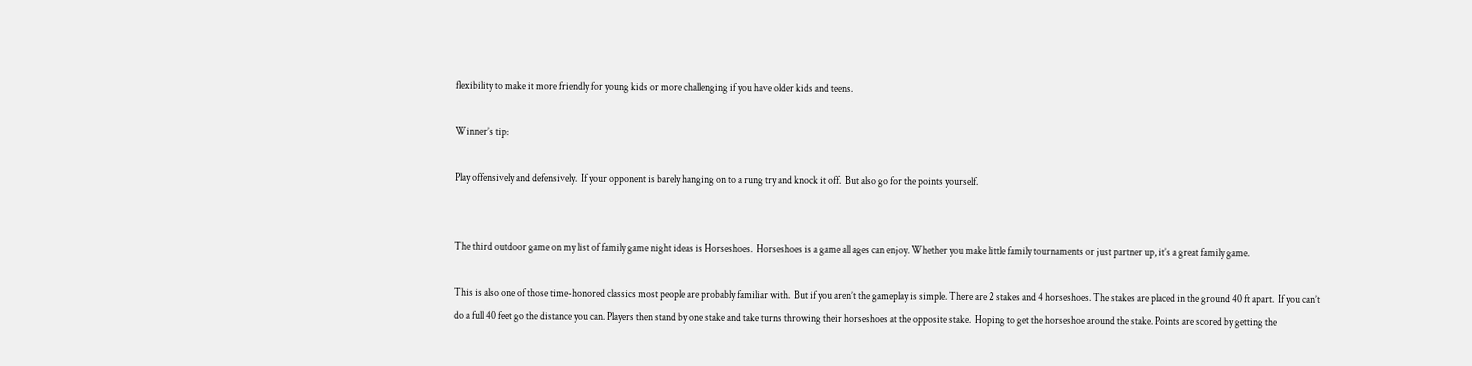flexibility to make it more friendly for young kids or more challenging if you have older kids and teens.

Winner’s tip:

Play offensively and defensively.  If your opponent is barely hanging on to a rung try and knock it off.  But also go for the points yourself.


The third outdoor game on my list of family game night ideas is Horseshoes.  Horseshoes is a game all ages can enjoy. Whether you make little family tournaments or just partner up, it’s a great family game.

This is also one of those time-honored classics most people are probably familiar with.  But if you aren’t the gameplay is simple. There are 2 stakes and 4 horseshoes. The stakes are placed in the ground 40 ft apart.  If you can’t do a full 40 feet go the distance you can. Players then stand by one stake and take turns throwing their horseshoes at the opposite stake.  Hoping to get the horseshoe around the stake. Points are scored by getting the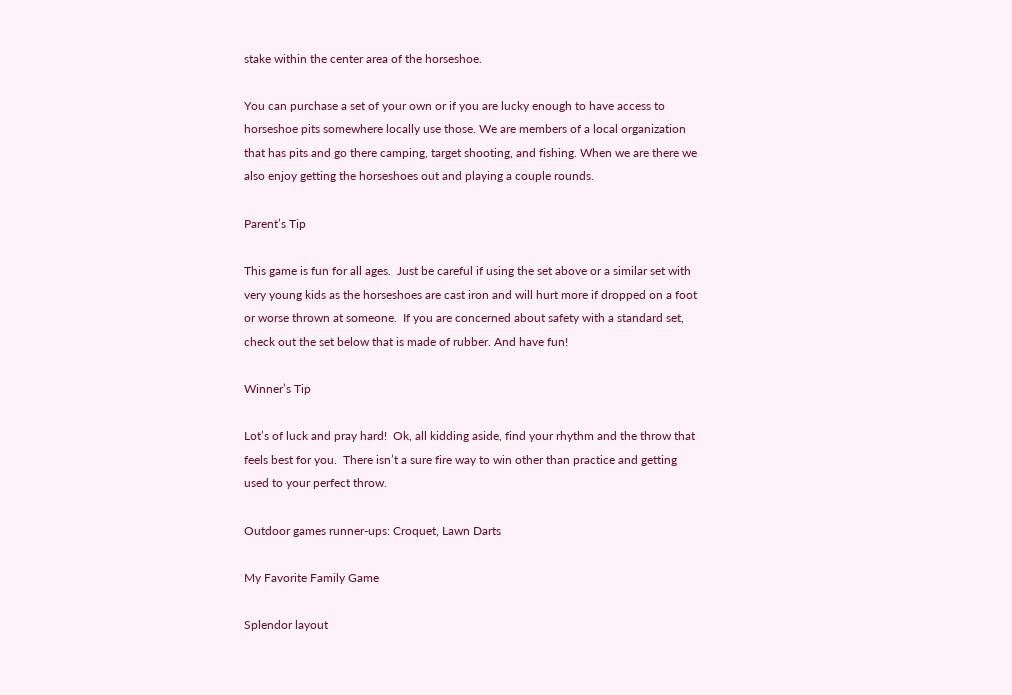stake within the center area of the horseshoe.

You can purchase a set of your own or if you are lucky enough to have access to horseshoe pits somewhere locally use those. We are members of a local organization that has pits and go there camping, target shooting, and fishing. When we are there we also enjoy getting the horseshoes out and playing a couple rounds.

Parent’s Tip

This game is fun for all ages.  Just be careful if using the set above or a similar set with very young kids as the horseshoes are cast iron and will hurt more if dropped on a foot or worse thrown at someone.  If you are concerned about safety with a standard set, check out the set below that is made of rubber. And have fun!

Winner’s Tip

Lot’s of luck and pray hard!  Ok, all kidding aside, find your rhythm and the throw that feels best for you.  There isn’t a sure fire way to win other than practice and getting used to your perfect throw.

Outdoor games runner-ups: Croquet, Lawn Darts

My Favorite Family Game

Splendor layout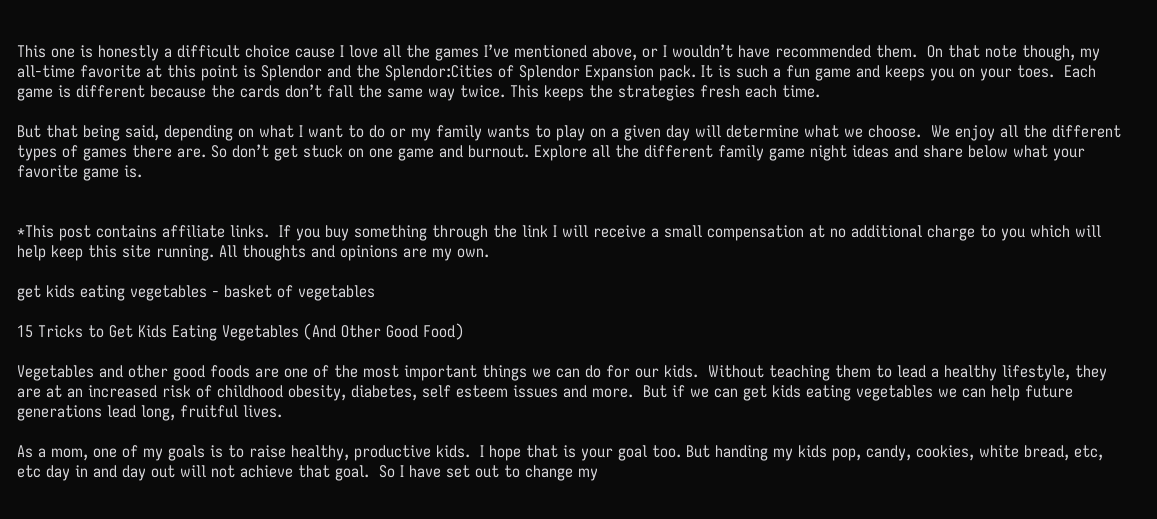This one is honestly a difficult choice cause I love all the games I’ve mentioned above, or I wouldn’t have recommended them.  On that note though, my all-time favorite at this point is Splendor and the Splendor:Cities of Splendor Expansion pack. It is such a fun game and keeps you on your toes.  Each game is different because the cards don’t fall the same way twice. This keeps the strategies fresh each time.

But that being said, depending on what I want to do or my family wants to play on a given day will determine what we choose.  We enjoy all the different types of games there are. So don’t get stuck on one game and burnout. Explore all the different family game night ideas and share below what your favorite game is.


*This post contains affiliate links.  If you buy something through the link I will receive a small compensation at no additional charge to you which will help keep this site running. All thoughts and opinions are my own.

get kids eating vegetables - basket of vegetables

15 Tricks to Get Kids Eating Vegetables (And Other Good Food)

Vegetables and other good foods are one of the most important things we can do for our kids.  Without teaching them to lead a healthy lifestyle, they are at an increased risk of childhood obesity, diabetes, self esteem issues and more.  But if we can get kids eating vegetables we can help future generations lead long, fruitful lives.

As a mom, one of my goals is to raise healthy, productive kids.  I hope that is your goal too. But handing my kids pop, candy, cookies, white bread, etc, etc day in and day out will not achieve that goal.  So I have set out to change my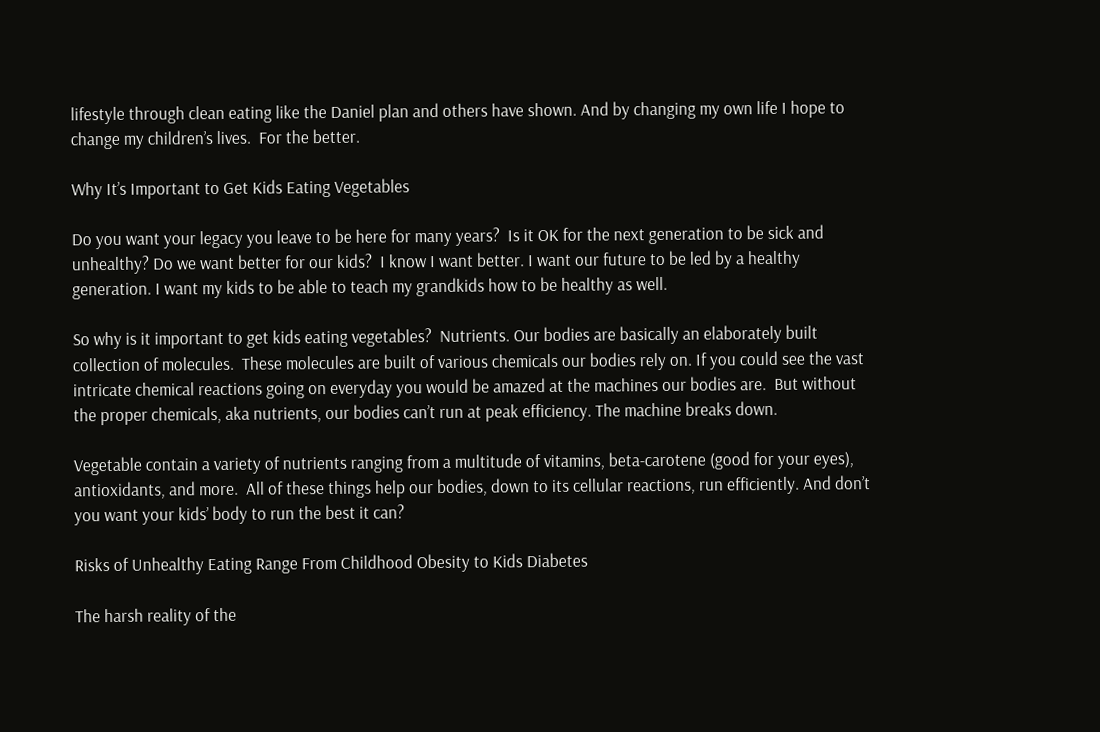lifestyle through clean eating like the Daniel plan and others have shown. And by changing my own life I hope to change my children’s lives.  For the better.

Why It’s Important to Get Kids Eating Vegetables

Do you want your legacy you leave to be here for many years?  Is it OK for the next generation to be sick and unhealthy? Do we want better for our kids?  I know I want better. I want our future to be led by a healthy generation. I want my kids to be able to teach my grandkids how to be healthy as well.

So why is it important to get kids eating vegetables?  Nutrients. Our bodies are basically an elaborately built collection of molecules.  These molecules are built of various chemicals our bodies rely on. If you could see the vast intricate chemical reactions going on everyday you would be amazed at the machines our bodies are.  But without the proper chemicals, aka nutrients, our bodies can’t run at peak efficiency. The machine breaks down.

Vegetable contain a variety of nutrients ranging from a multitude of vitamins, beta-carotene (good for your eyes), antioxidants, and more.  All of these things help our bodies, down to its cellular reactions, run efficiently. And don’t you want your kids’ body to run the best it can?

Risks of Unhealthy Eating Range From Childhood Obesity to Kids Diabetes

The harsh reality of the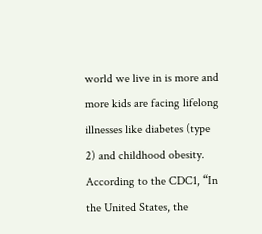world we live in is more and more kids are facing lifelong illnesses like diabetes (type 2) and childhood obesity.  According to the CDC1, “In the United States, the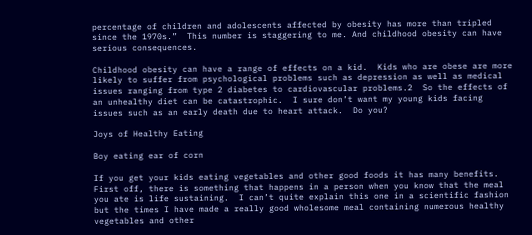percentage of children and adolescents affected by obesity has more than tripled since the 1970s.”  This number is staggering to me. And childhood obesity can have serious consequences.

Childhood obesity can have a range of effects on a kid.  Kids who are obese are more likely to suffer from psychological problems such as depression as well as medical issues ranging from type 2 diabetes to cardiovascular problems.2  So the effects of an unhealthy diet can be catastrophic.  I sure don’t want my young kids facing issues such as an early death due to heart attack.  Do you?

Joys of Healthy Eating

Boy eating ear of corn

If you get your kids eating vegetables and other good foods it has many benefits.  First off, there is something that happens in a person when you know that the meal you ate is life sustaining.  I can’t quite explain this one in a scientific fashion but the times I have made a really good wholesome meal containing numerous healthy vegetables and other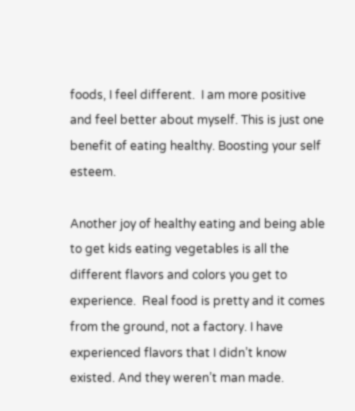foods, I feel different.  I am more positive and feel better about myself. This is just one benefit of eating healthy. Boosting your self esteem.

Another joy of healthy eating and being able to get kids eating vegetables is all the different flavors and colors you get to experience.  Real food is pretty and it comes from the ground, not a factory. I have experienced flavors that I didn’t know existed. And they weren’t man made.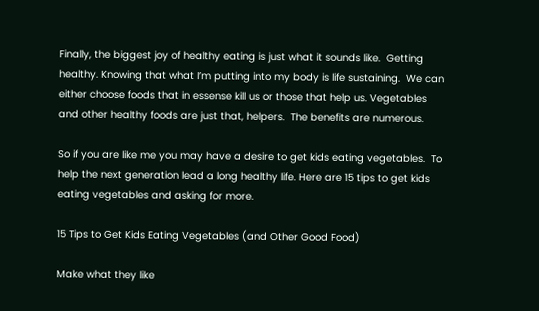Finally, the biggest joy of healthy eating is just what it sounds like.  Getting healthy. Knowing that what I’m putting into my body is life sustaining.  We can either choose foods that in essense kill us or those that help us. Vegetables and other healthy foods are just that, helpers.  The benefits are numerous.

So if you are like me you may have a desire to get kids eating vegetables.  To help the next generation lead a long healthy life. Here are 15 tips to get kids eating vegetables and asking for more.

15 Tips to Get Kids Eating Vegetables (and Other Good Food)

Make what they like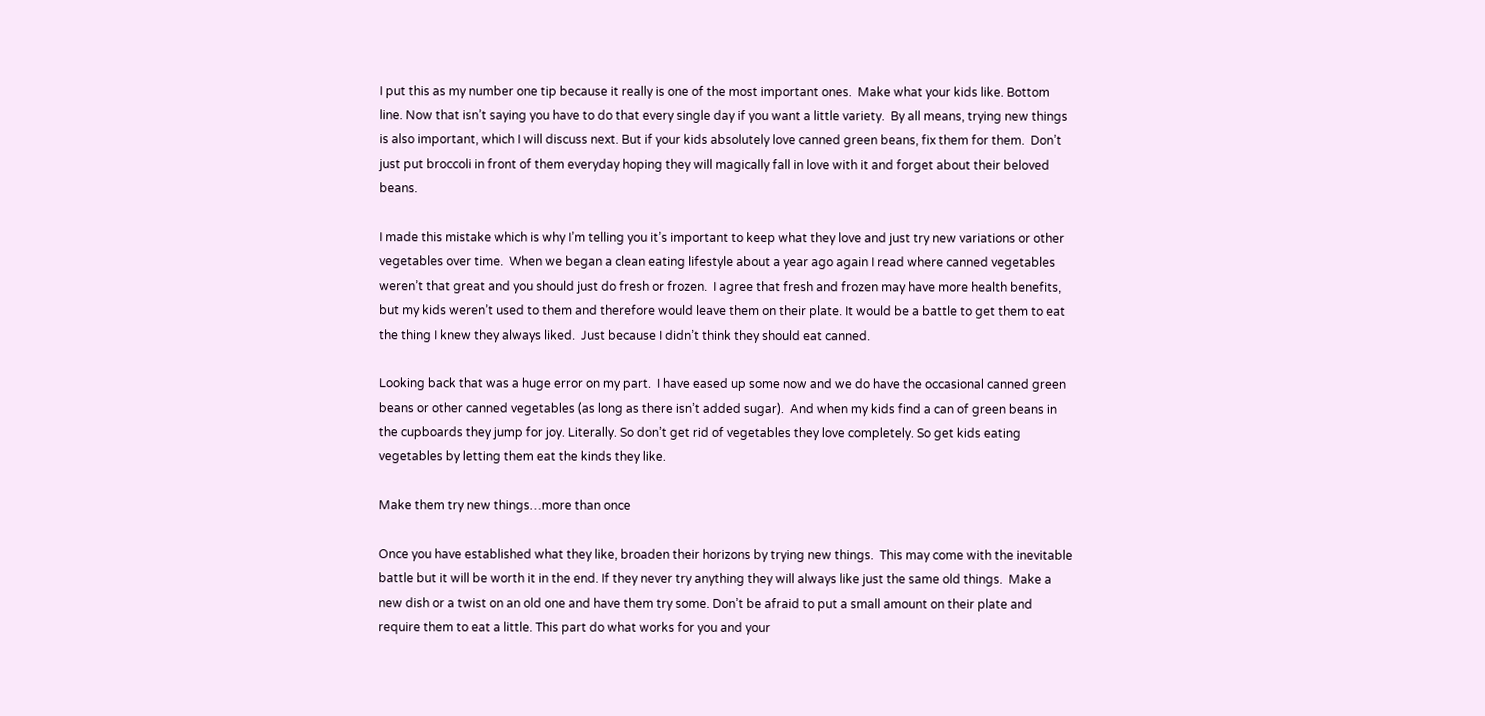I put this as my number one tip because it really is one of the most important ones.  Make what your kids like. Bottom line. Now that isn’t saying you have to do that every single day if you want a little variety.  By all means, trying new things is also important, which I will discuss next. But if your kids absolutely love canned green beans, fix them for them.  Don’t just put broccoli in front of them everyday hoping they will magically fall in love with it and forget about their beloved beans.

I made this mistake which is why I’m telling you it’s important to keep what they love and just try new variations or other vegetables over time.  When we began a clean eating lifestyle about a year ago again I read where canned vegetables weren’t that great and you should just do fresh or frozen.  I agree that fresh and frozen may have more health benefits, but my kids weren’t used to them and therefore would leave them on their plate. It would be a battle to get them to eat the thing I knew they always liked.  Just because I didn’t think they should eat canned.

Looking back that was a huge error on my part.  I have eased up some now and we do have the occasional canned green beans or other canned vegetables (as long as there isn’t added sugar).  And when my kids find a can of green beans in the cupboards they jump for joy. Literally. So don’t get rid of vegetables they love completely. So get kids eating vegetables by letting them eat the kinds they like.

Make them try new things…more than once

Once you have established what they like, broaden their horizons by trying new things.  This may come with the inevitable battle but it will be worth it in the end. If they never try anything they will always like just the same old things.  Make a new dish or a twist on an old one and have them try some. Don’t be afraid to put a small amount on their plate and require them to eat a little. This part do what works for you and your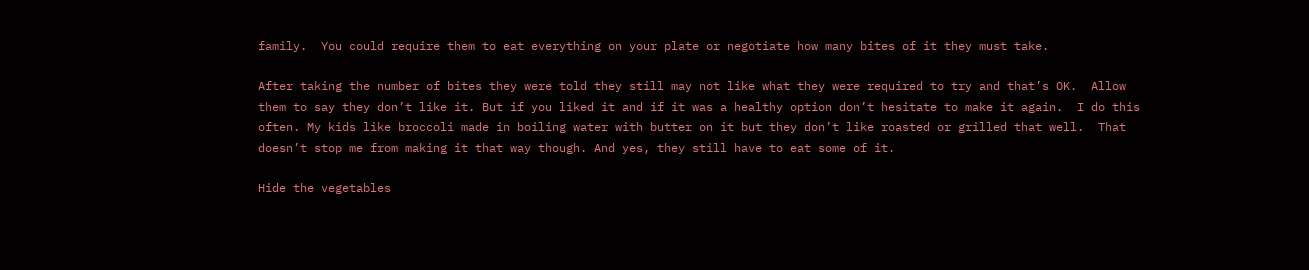family.  You could require them to eat everything on your plate or negotiate how many bites of it they must take.

After taking the number of bites they were told they still may not like what they were required to try and that’s OK.  Allow them to say they don’t like it. But if you liked it and if it was a healthy option don’t hesitate to make it again.  I do this often. My kids like broccoli made in boiling water with butter on it but they don’t like roasted or grilled that well.  That doesn’t stop me from making it that way though. And yes, they still have to eat some of it.

Hide the vegetables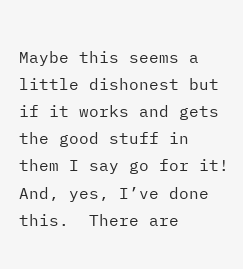Maybe this seems a little dishonest but if it works and gets the good stuff in them I say go for it! And, yes, I’ve done this.  There are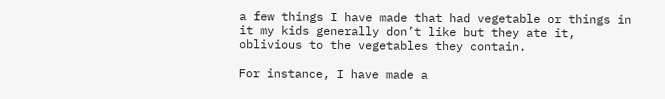a few things I have made that had vegetable or things in it my kids generally don’t like but they ate it, oblivious to the vegetables they contain.

For instance, I have made a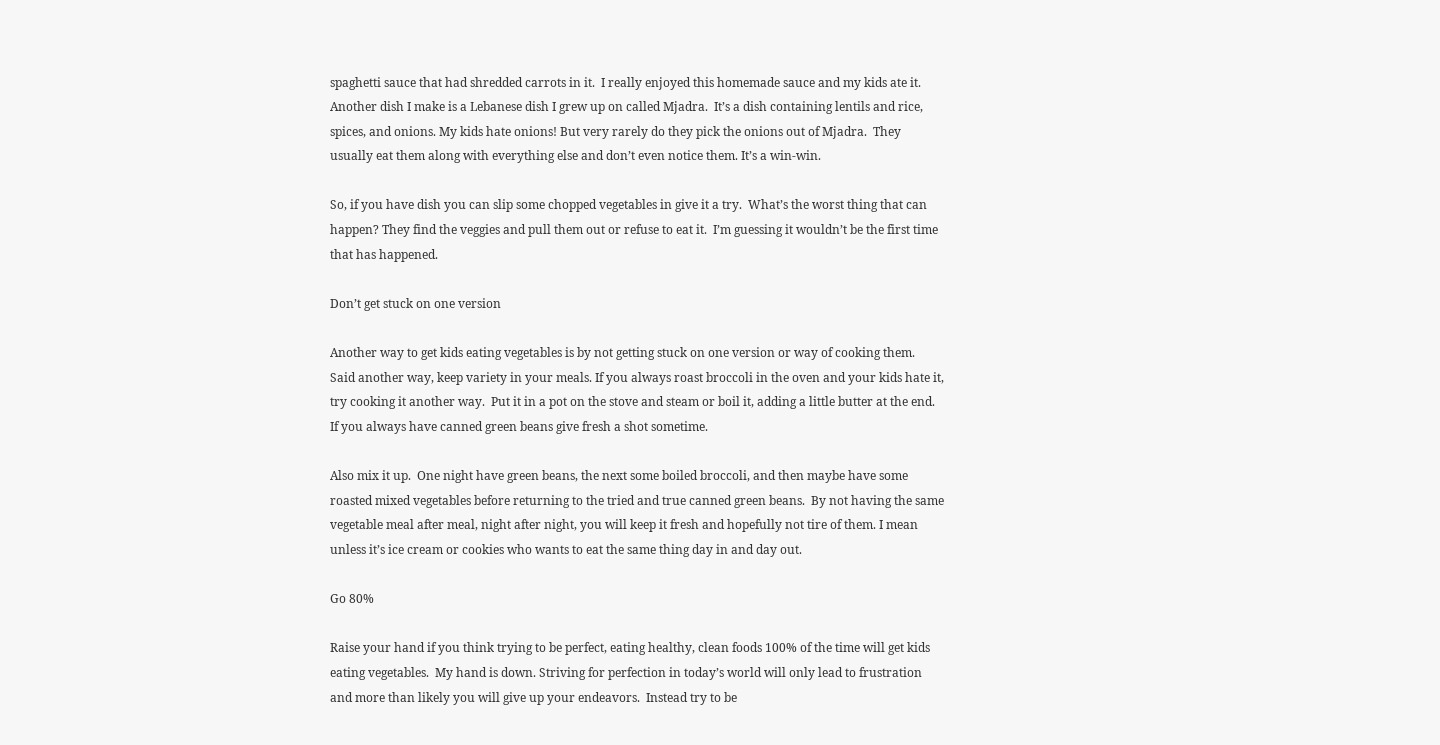spaghetti sauce that had shredded carrots in it.  I really enjoyed this homemade sauce and my kids ate it. Another dish I make is a Lebanese dish I grew up on called Mjadra.  It’s a dish containing lentils and rice, spices, and onions. My kids hate onions! But very rarely do they pick the onions out of Mjadra.  They usually eat them along with everything else and don’t even notice them. It’s a win-win.

So, if you have dish you can slip some chopped vegetables in give it a try.  What’s the worst thing that can happen? They find the veggies and pull them out or refuse to eat it.  I’m guessing it wouldn’t be the first time that has happened.

Don’t get stuck on one version

Another way to get kids eating vegetables is by not getting stuck on one version or way of cooking them.  Said another way, keep variety in your meals. If you always roast broccoli in the oven and your kids hate it, try cooking it another way.  Put it in a pot on the stove and steam or boil it, adding a little butter at the end. If you always have canned green beans give fresh a shot sometime.

Also mix it up.  One night have green beans, the next some boiled broccoli, and then maybe have some roasted mixed vegetables before returning to the tried and true canned green beans.  By not having the same vegetable meal after meal, night after night, you will keep it fresh and hopefully not tire of them. I mean unless it’s ice cream or cookies who wants to eat the same thing day in and day out.

Go 80%

Raise your hand if you think trying to be perfect, eating healthy, clean foods 100% of the time will get kids eating vegetables.  My hand is down. Striving for perfection in today’s world will only lead to frustration and more than likely you will give up your endeavors.  Instead try to be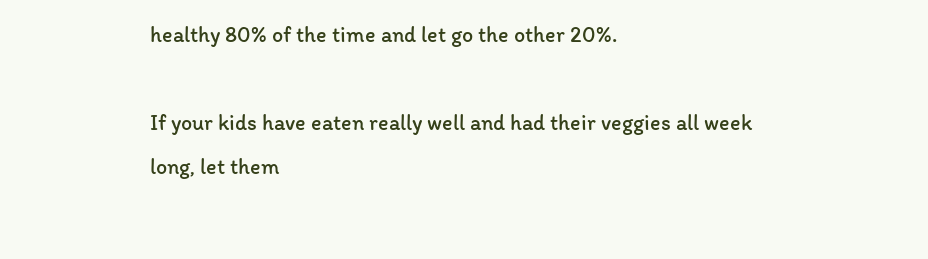healthy 80% of the time and let go the other 20%.

If your kids have eaten really well and had their veggies all week long, let them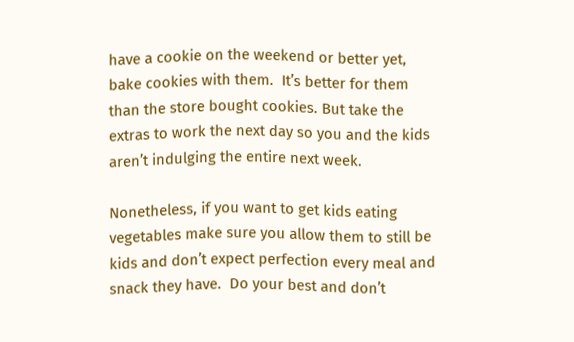have a cookie on the weekend or better yet, bake cookies with them.  It’s better for them than the store bought cookies. But take the extras to work the next day so you and the kids aren’t indulging the entire next week.

Nonetheless, if you want to get kids eating vegetables make sure you allow them to still be kids and don’t expect perfection every meal and snack they have.  Do your best and don’t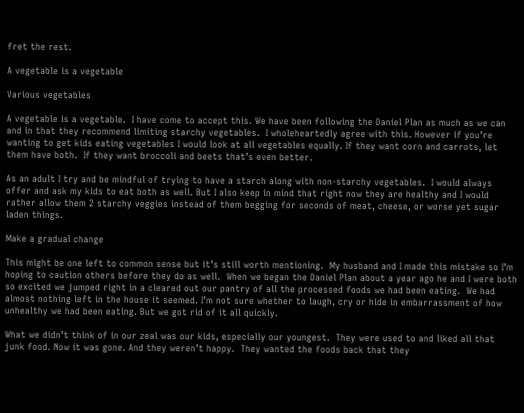fret the rest.

A vegetable is a vegetable

Various vegetables

A vegetable is a vegetable.  I have come to accept this. We have been following the Daniel Plan as much as we can and in that they recommend limiting starchy vegetables.  I wholeheartedly agree with this. However if you’re wanting to get kids eating vegetables I would look at all vegetables equally. If they want corn and carrots, let them have both.  If they want broccoli and beets that’s even better.

As an adult I try and be mindful of trying to have a starch along with non-starchy vegetables.  I would always offer and ask my kids to eat both as well. But I also keep in mind that right now they are healthy and I would rather allow them 2 starchy veggies instead of them begging for seconds of meat, cheese, or worse yet sugar laden things.

Make a gradual change

This might be one left to common sense but it’s still worth mentioning.  My husband and I made this mistake so I’m hoping to caution others before they do as well.  When we began the Daniel Plan about a year ago he and I were both so excited we jumped right in a cleared out our pantry of all the processed foods we had been eating.  We had almost nothing left in the house it seemed. I’m not sure whether to laugh, cry or hide in embarrassment of how unhealthy we had been eating. But we got rid of it all quickly.

What we didn’t think of in our zeal was our kids, especially our youngest.  They were used to and liked all that junk food. Now it was gone. And they weren’t happy.  They wanted the foods back that they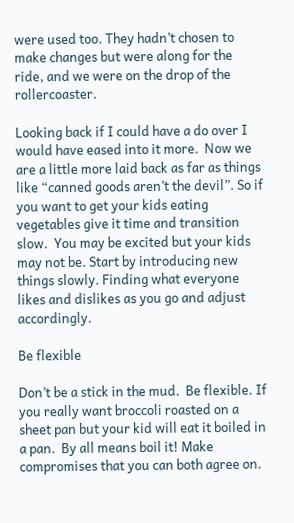were used too. They hadn’t chosen to make changes but were along for the ride, and we were on the drop of the rollercoaster.

Looking back if I could have a do over I would have eased into it more.  Now we are a little more laid back as far as things like “canned goods aren’t the devil”. So if you want to get your kids eating vegetables give it time and transition slow.  You may be excited but your kids may not be. Start by introducing new things slowly. Finding what everyone likes and dislikes as you go and adjust accordingly.

Be flexible

Don’t be a stick in the mud.  Be flexible. If you really want broccoli roasted on a sheet pan but your kid will eat it boiled in a pan.  By all means boil it! Make compromises that you can both agree on.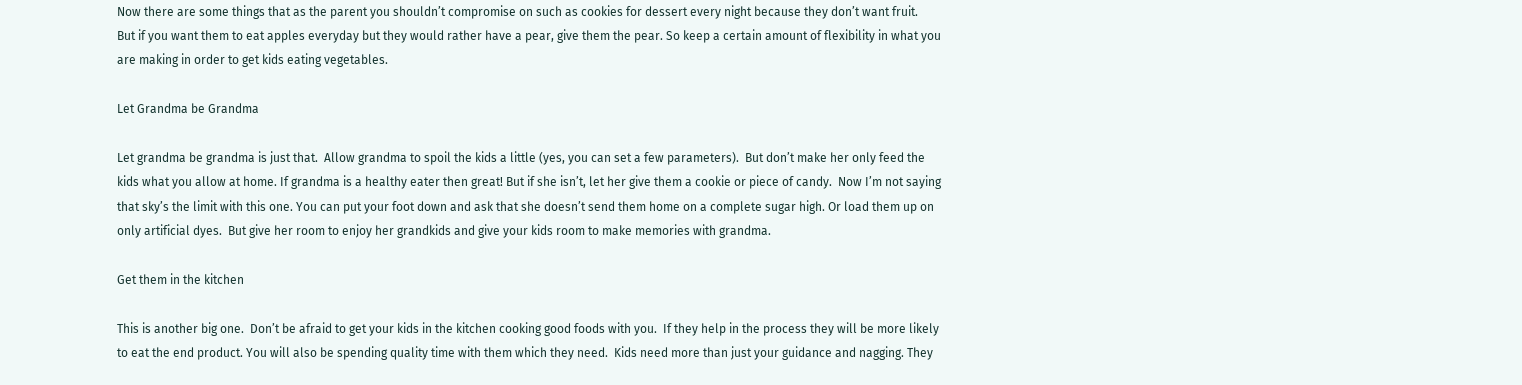Now there are some things that as the parent you shouldn’t compromise on such as cookies for dessert every night because they don’t want fruit.  But if you want them to eat apples everyday but they would rather have a pear, give them the pear. So keep a certain amount of flexibility in what you are making in order to get kids eating vegetables.

Let Grandma be Grandma

Let grandma be grandma is just that.  Allow grandma to spoil the kids a little (yes, you can set a few parameters).  But don’t make her only feed the kids what you allow at home. If grandma is a healthy eater then great! But if she isn’t, let her give them a cookie or piece of candy.  Now I’m not saying that sky’s the limit with this one. You can put your foot down and ask that she doesn’t send them home on a complete sugar high. Or load them up on only artificial dyes.  But give her room to enjoy her grandkids and give your kids room to make memories with grandma.

Get them in the kitchen

This is another big one.  Don’t be afraid to get your kids in the kitchen cooking good foods with you.  If they help in the process they will be more likely to eat the end product. You will also be spending quality time with them which they need.  Kids need more than just your guidance and nagging. They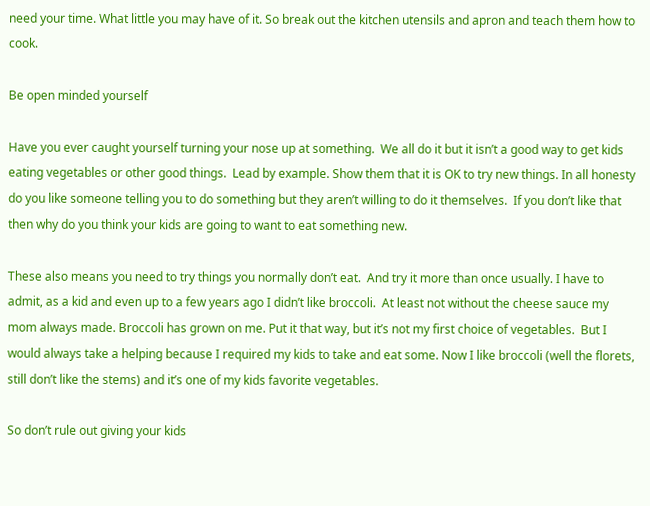need your time. What little you may have of it. So break out the kitchen utensils and apron and teach them how to cook.

Be open minded yourself

Have you ever caught yourself turning your nose up at something.  We all do it but it isn’t a good way to get kids eating vegetables or other good things.  Lead by example. Show them that it is OK to try new things. In all honesty do you like someone telling you to do something but they aren’t willing to do it themselves.  If you don’t like that then why do you think your kids are going to want to eat something new.

These also means you need to try things you normally don’t eat.  And try it more than once usually. I have to admit, as a kid and even up to a few years ago I didn’t like broccoli.  At least not without the cheese sauce my mom always made. Broccoli has grown on me. Put it that way, but it’s not my first choice of vegetables.  But I would always take a helping because I required my kids to take and eat some. Now I like broccoli (well the florets, still don’t like the stems) and it’s one of my kids favorite vegetables.

So don’t rule out giving your kids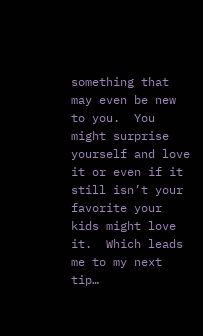something that may even be new to you.  You might surprise yourself and love it or even if it still isn’t your favorite your kids might love it.  Which leads me to my next tip…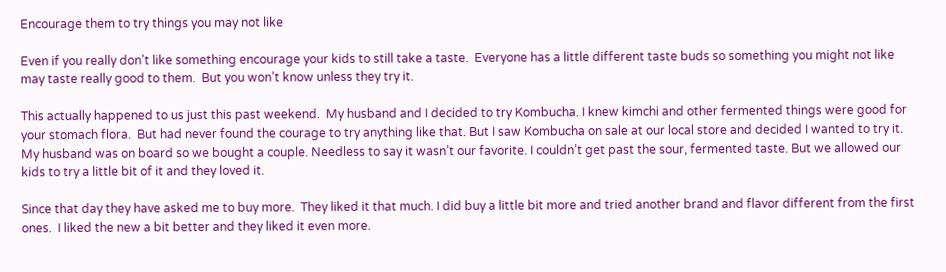Encourage them to try things you may not like

Even if you really don’t like something encourage your kids to still take a taste.  Everyone has a little different taste buds so something you might not like may taste really good to them.  But you won’t know unless they try it.

This actually happened to us just this past weekend.  My husband and I decided to try Kombucha. I knew kimchi and other fermented things were good for your stomach flora.  But had never found the courage to try anything like that. But I saw Kombucha on sale at our local store and decided I wanted to try it.  My husband was on board so we bought a couple. Needless to say it wasn’t our favorite. I couldn’t get past the sour, fermented taste. But we allowed our kids to try a little bit of it and they loved it.

Since that day they have asked me to buy more.  They liked it that much. I did buy a little bit more and tried another brand and flavor different from the first ones.  I liked the new a bit better and they liked it even more.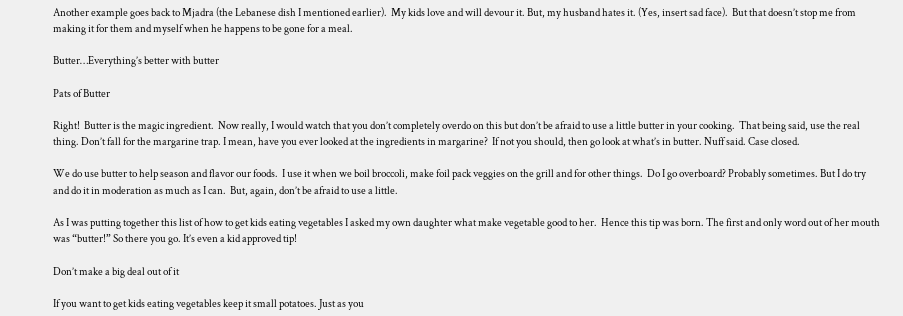Another example goes back to Mjadra (the Lebanese dish I mentioned earlier).  My kids love and will devour it. But, my husband hates it. (Yes, insert sad face).  But that doesn’t stop me from making it for them and myself when he happens to be gone for a meal.

Butter…Everything’s better with butter

Pats of Butter

Right!  Butter is the magic ingredient.  Now really, I would watch that you don’t completely overdo on this but don’t be afraid to use a little butter in your cooking.  That being said, use the real thing. Don’t fall for the margarine trap. I mean, have you ever looked at the ingredients in margarine?  If not you should, then go look at what’s in butter. Nuff said. Case closed.

We do use butter to help season and flavor our foods.  I use it when we boil broccoli, make foil pack veggies on the grill and for other things.  Do I go overboard? Probably sometimes. But I do try and do it in moderation as much as I can.  But, again, don’t be afraid to use a little.

As I was putting together this list of how to get kids eating vegetables I asked my own daughter what make vegetable good to her.  Hence this tip was born. The first and only word out of her mouth was “butter!” So there you go. It’s even a kid approved tip!

Don’t make a big deal out of it

If you want to get kids eating vegetables keep it small potatoes. Just as you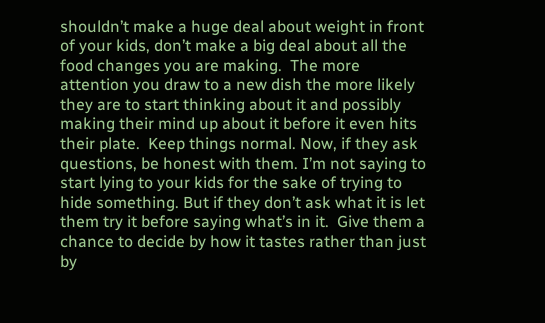shouldn’t make a huge deal about weight in front of your kids, don’t make a big deal about all the food changes you are making.  The more attention you draw to a new dish the more likely they are to start thinking about it and possibly making their mind up about it before it even hits their plate.  Keep things normal. Now, if they ask questions, be honest with them. I’m not saying to start lying to your kids for the sake of trying to hide something. But if they don’t ask what it is let them try it before saying what’s in it.  Give them a chance to decide by how it tastes rather than just by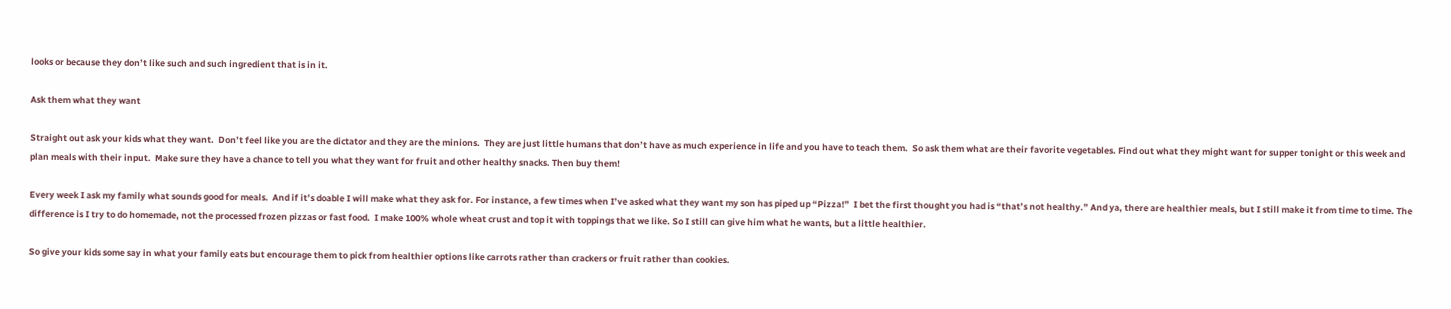looks or because they don’t like such and such ingredient that is in it.

Ask them what they want

Straight out ask your kids what they want.  Don’t feel like you are the dictator and they are the minions.  They are just little humans that don’t have as much experience in life and you have to teach them.  So ask them what are their favorite vegetables. Find out what they might want for supper tonight or this week and plan meals with their input.  Make sure they have a chance to tell you what they want for fruit and other healthy snacks. Then buy them!

Every week I ask my family what sounds good for meals.  And if it’s doable I will make what they ask for. For instance, a few times when I’ve asked what they want my son has piped up “Pizza!”  I bet the first thought you had is “that’s not healthy.” And ya, there are healthier meals, but I still make it from time to time. The difference is I try to do homemade, not the processed frozen pizzas or fast food.  I make 100% whole wheat crust and top it with toppings that we like. So I still can give him what he wants, but a little healthier.

So give your kids some say in what your family eats but encourage them to pick from healthier options like carrots rather than crackers or fruit rather than cookies.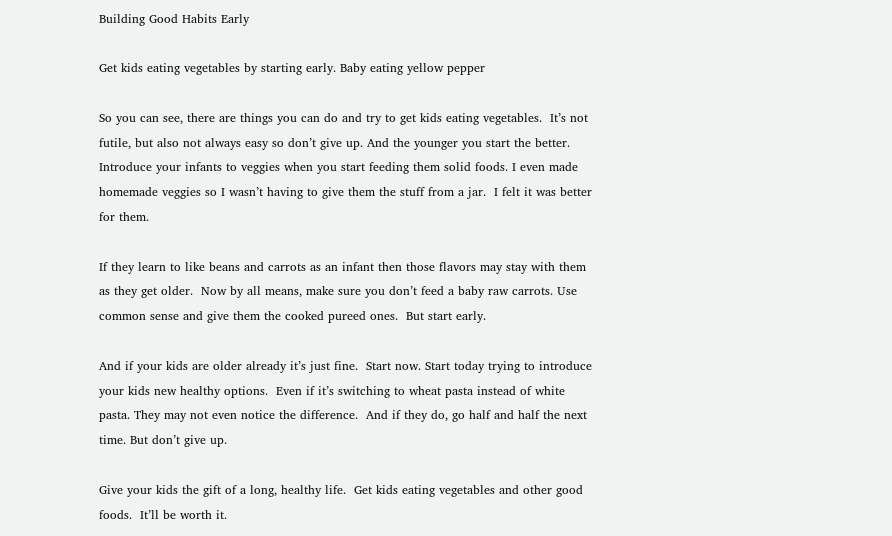Building Good Habits Early

Get kids eating vegetables by starting early. Baby eating yellow pepper

So you can see, there are things you can do and try to get kids eating vegetables.  It’s not futile, but also not always easy so don’t give up. And the younger you start the better.  Introduce your infants to veggies when you start feeding them solid foods. I even made homemade veggies so I wasn’t having to give them the stuff from a jar.  I felt it was better for them.

If they learn to like beans and carrots as an infant then those flavors may stay with them as they get older.  Now by all means, make sure you don’t feed a baby raw carrots. Use common sense and give them the cooked pureed ones.  But start early.

And if your kids are older already it’s just fine.  Start now. Start today trying to introduce your kids new healthy options.  Even if it’s switching to wheat pasta instead of white pasta. They may not even notice the difference.  And if they do, go half and half the next time. But don’t give up.

Give your kids the gift of a long, healthy life.  Get kids eating vegetables and other good foods.  It’ll be worth it.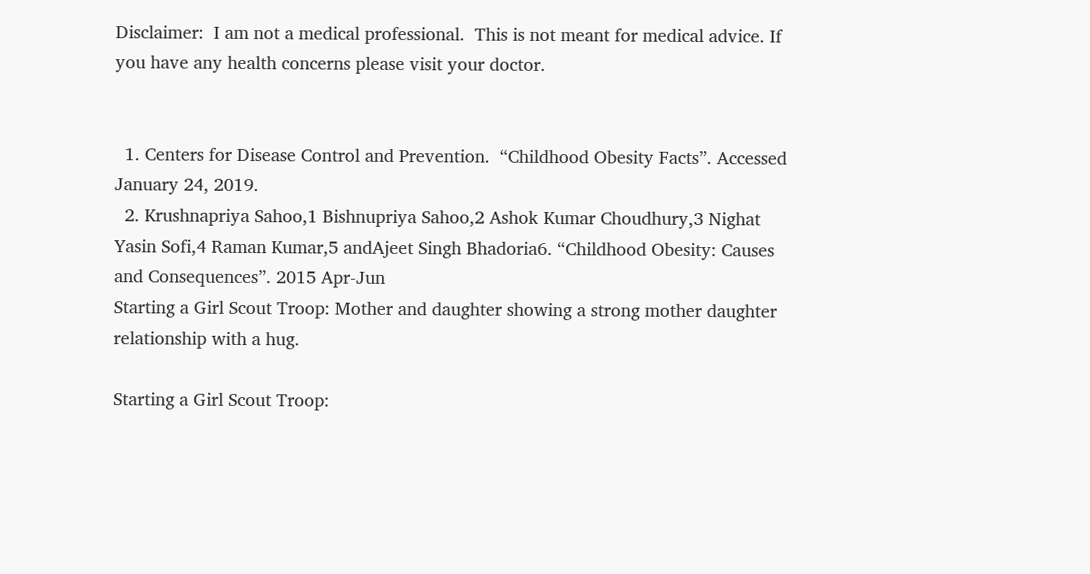Disclaimer:  I am not a medical professional.  This is not meant for medical advice. If you have any health concerns please visit your doctor.


  1. Centers for Disease Control and Prevention.  “Childhood Obesity Facts”. Accessed January 24, 2019.
  2. Krushnapriya Sahoo,1 Bishnupriya Sahoo,2 Ashok Kumar Choudhury,3 Nighat Yasin Sofi,4 Raman Kumar,5 andAjeet Singh Bhadoria6. “Childhood Obesity: Causes and Consequences”. 2015 Apr-Jun
Starting a Girl Scout Troop: Mother and daughter showing a strong mother daughter relationship with a hug.

Starting a Girl Scout Troop: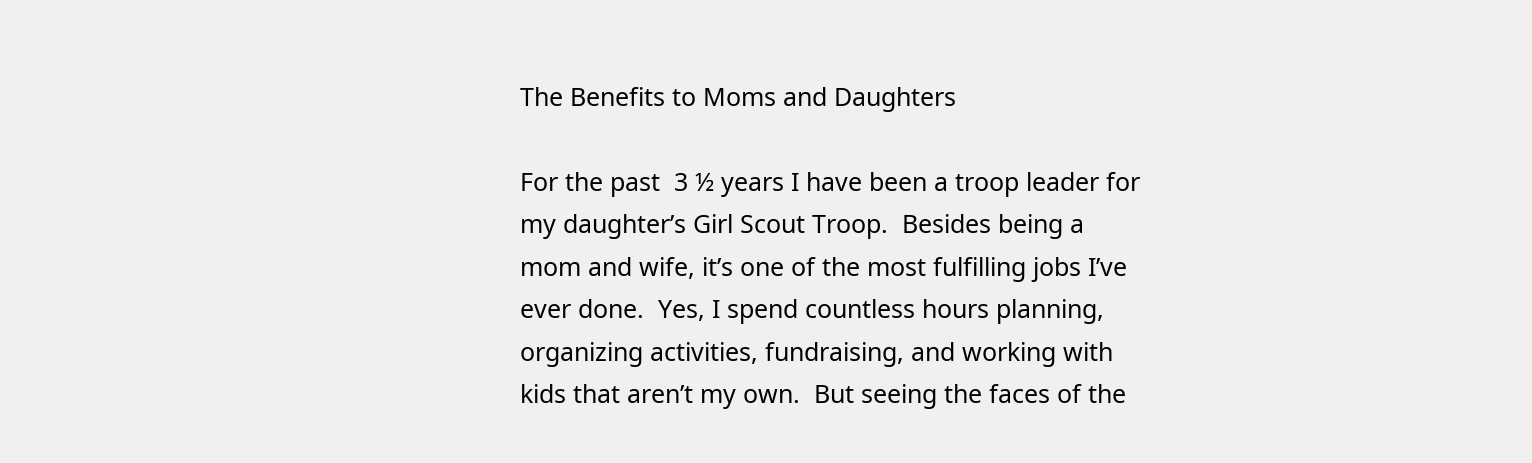The Benefits to Moms and Daughters

For the past  3 ½ years I have been a troop leader for my daughter’s Girl Scout Troop.  Besides being a mom and wife, it’s one of the most fulfilling jobs I’ve ever done.  Yes, I spend countless hours planning, organizing activities, fundraising, and working with kids that aren’t my own.  But seeing the faces of the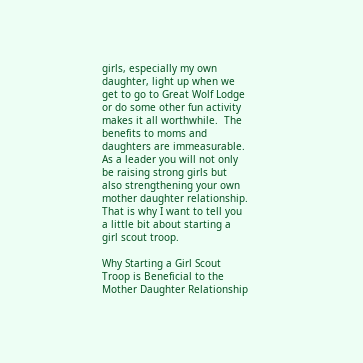girls, especially my own daughter, light up when we get to go to Great Wolf Lodge or do some other fun activity makes it all worthwhile.  The benefits to moms and daughters are immeasurable. As a leader you will not only be raising strong girls but also strengthening your own mother daughter relationship.   That is why I want to tell you a little bit about starting a girl scout troop.

Why Starting a Girl Scout Troop is Beneficial to the Mother Daughter Relationship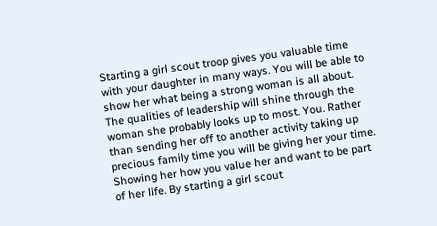Starting a girl scout troop gives you valuable time with your daughter in many ways. You will be able to show her what being a strong woman is all about.  The qualities of leadership will shine through the woman she probably looks up to most. You. Rather than sending her off to another activity taking up precious family time you will be giving her your time.  Showing her how you value her and want to be part of her life. By starting a girl scout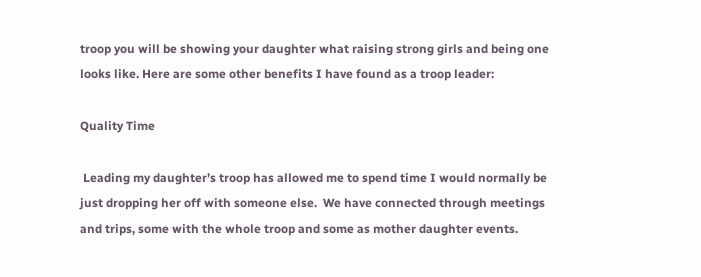troop you will be showing your daughter what raising strong girls and being one looks like. Here are some other benefits I have found as a troop leader:

Quality Time

 Leading my daughter’s troop has allowed me to spend time I would normally be just dropping her off with someone else.  We have connected through meetings and trips, some with the whole troop and some as mother daughter events.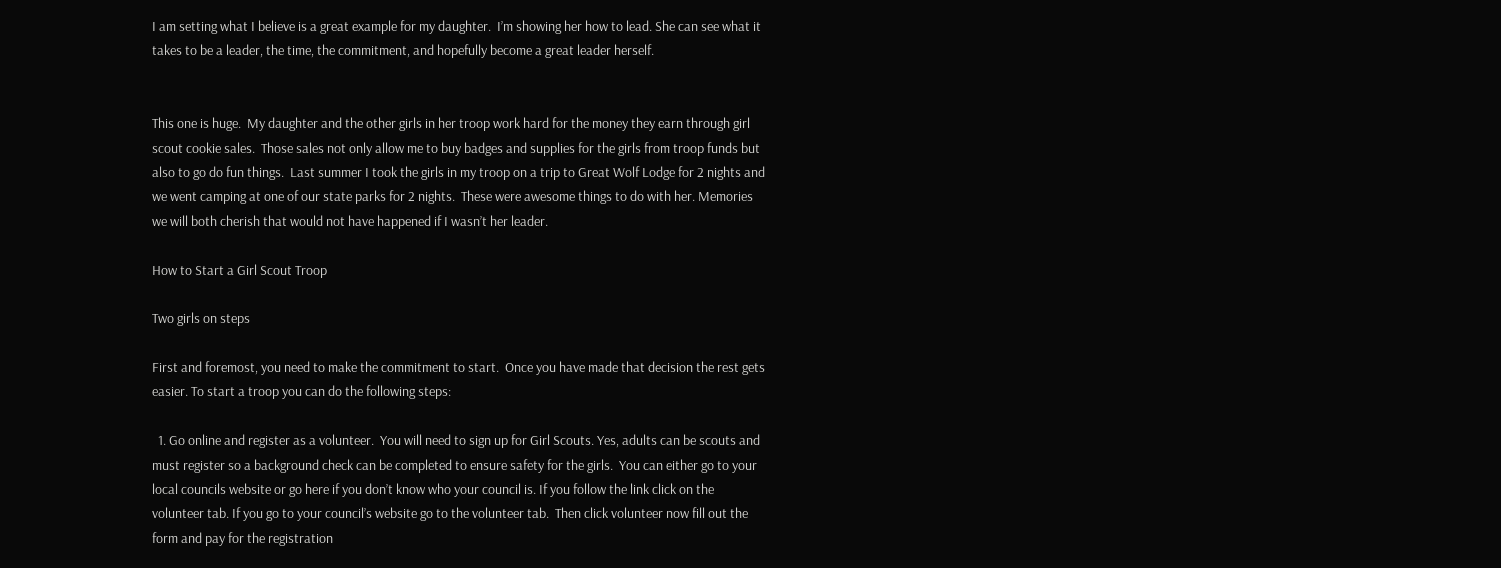I am setting what I believe is a great example for my daughter.  I’m showing her how to lead. She can see what it takes to be a leader, the time, the commitment, and hopefully become a great leader herself.


This one is huge.  My daughter and the other girls in her troop work hard for the money they earn through girl scout cookie sales.  Those sales not only allow me to buy badges and supplies for the girls from troop funds but also to go do fun things.  Last summer I took the girls in my troop on a trip to Great Wolf Lodge for 2 nights and we went camping at one of our state parks for 2 nights.  These were awesome things to do with her. Memories we will both cherish that would not have happened if I wasn’t her leader.

How to Start a Girl Scout Troop

Two girls on steps

First and foremost, you need to make the commitment to start.  Once you have made that decision the rest gets easier. To start a troop you can do the following steps:

  1. Go online and register as a volunteer.  You will need to sign up for Girl Scouts. Yes, adults can be scouts and must register so a background check can be completed to ensure safety for the girls.  You can either go to your local councils website or go here if you don’t know who your council is. If you follow the link click on the volunteer tab. If you go to your council’s website go to the volunteer tab.  Then click volunteer now fill out the form and pay for the registration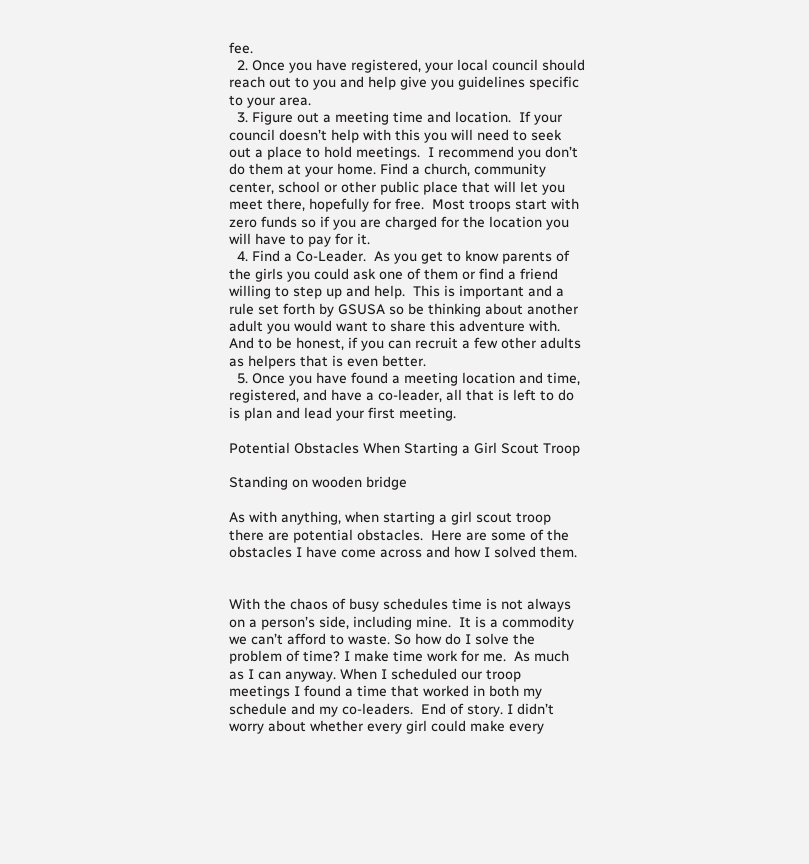fee.
  2. Once you have registered, your local council should reach out to you and help give you guidelines specific to your area.
  3. Figure out a meeting time and location.  If your council doesn’t help with this you will need to seek out a place to hold meetings.  I recommend you don’t do them at your home. Find a church, community center, school or other public place that will let you meet there, hopefully for free.  Most troops start with zero funds so if you are charged for the location you will have to pay for it.
  4. Find a Co-Leader.  As you get to know parents of the girls you could ask one of them or find a friend willing to step up and help.  This is important and a rule set forth by GSUSA so be thinking about another adult you would want to share this adventure with.  And to be honest, if you can recruit a few other adults as helpers that is even better.
  5. Once you have found a meeting location and time, registered, and have a co-leader, all that is left to do is plan and lead your first meeting.

Potential Obstacles When Starting a Girl Scout Troop

Standing on wooden bridge

As with anything, when starting a girl scout troop there are potential obstacles.  Here are some of the obstacles I have come across and how I solved them.


With the chaos of busy schedules time is not always on a person’s side, including mine.  It is a commodity we can’t afford to waste. So how do I solve the problem of time? I make time work for me.  As much as I can anyway. When I scheduled our troop meetings I found a time that worked in both my schedule and my co-leaders.  End of story. I didn’t worry about whether every girl could make every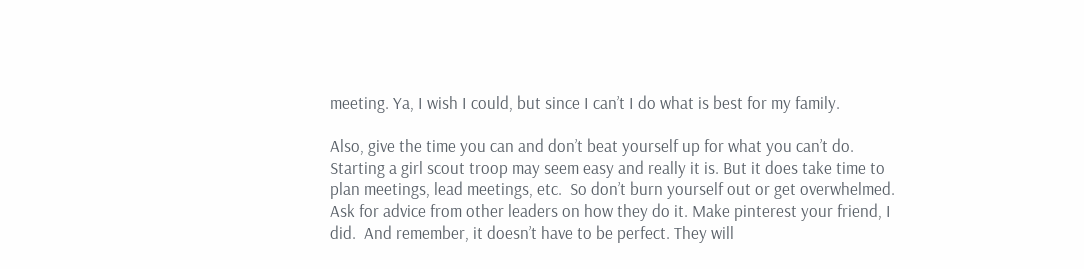meeting. Ya, I wish I could, but since I can’t I do what is best for my family.

Also, give the time you can and don’t beat yourself up for what you can’t do.  Starting a girl scout troop may seem easy and really it is. But it does take time to plan meetings, lead meetings, etc.  So don’t burn yourself out or get overwhelmed. Ask for advice from other leaders on how they do it. Make pinterest your friend, I did.  And remember, it doesn’t have to be perfect. They will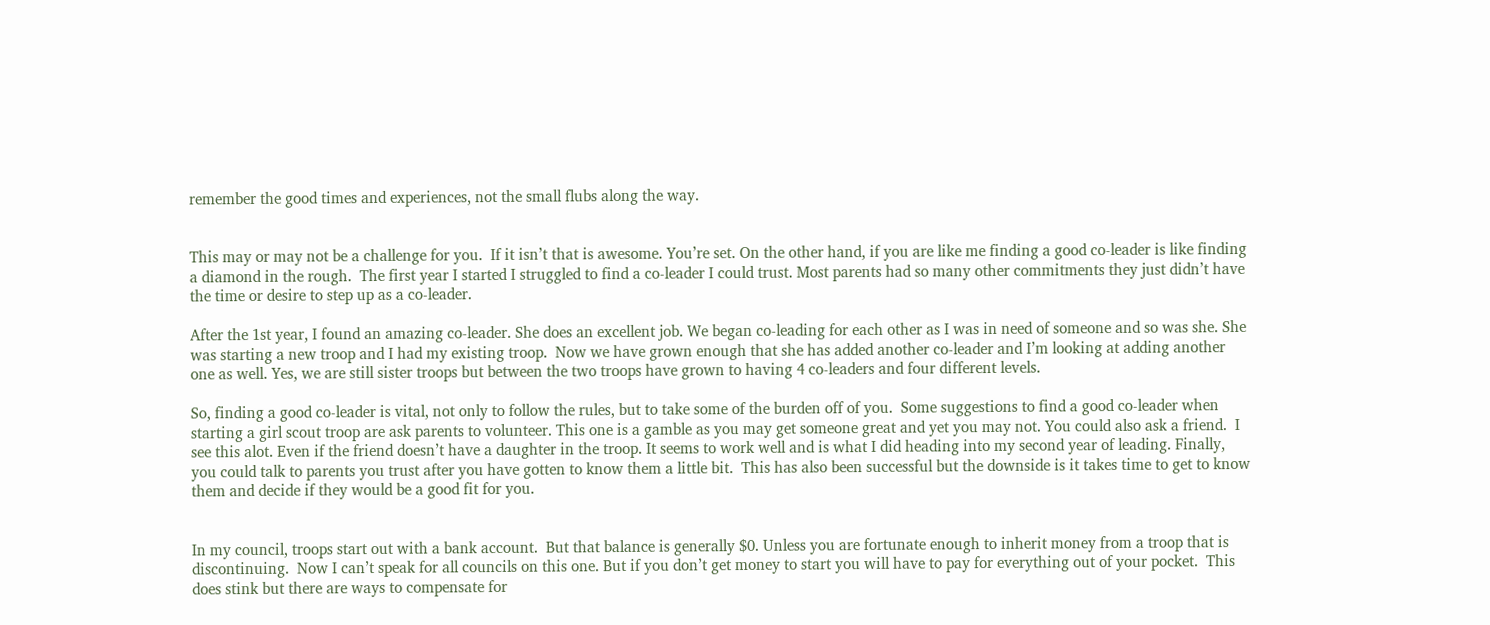remember the good times and experiences, not the small flubs along the way.


This may or may not be a challenge for you.  If it isn’t that is awesome. You’re set. On the other hand, if you are like me finding a good co-leader is like finding a diamond in the rough.  The first year I started I struggled to find a co-leader I could trust. Most parents had so many other commitments they just didn’t have the time or desire to step up as a co-leader.

After the 1st year, I found an amazing co-leader. She does an excellent job. We began co-leading for each other as I was in need of someone and so was she. She was starting a new troop and I had my existing troop.  Now we have grown enough that she has added another co-leader and I’m looking at adding another one as well. Yes, we are still sister troops but between the two troops have grown to having 4 co-leaders and four different levels.

So, finding a good co-leader is vital, not only to follow the rules, but to take some of the burden off of you.  Some suggestions to find a good co-leader when starting a girl scout troop are ask parents to volunteer. This one is a gamble as you may get someone great and yet you may not. You could also ask a friend.  I see this alot. Even if the friend doesn’t have a daughter in the troop. It seems to work well and is what I did heading into my second year of leading. Finally, you could talk to parents you trust after you have gotten to know them a little bit.  This has also been successful but the downside is it takes time to get to know them and decide if they would be a good fit for you.


In my council, troops start out with a bank account.  But that balance is generally $0. Unless you are fortunate enough to inherit money from a troop that is discontinuing.  Now I can’t speak for all councils on this one. But if you don’t get money to start you will have to pay for everything out of your pocket.  This does stink but there are ways to compensate for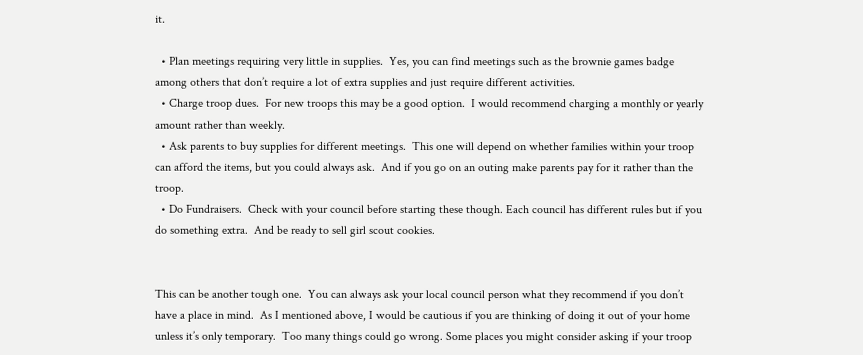it.

  • Plan meetings requiring very little in supplies.  Yes, you can find meetings such as the brownie games badge among others that don’t require a lot of extra supplies and just require different activities.
  • Charge troop dues.  For new troops this may be a good option.  I would recommend charging a monthly or yearly amount rather than weekly.
  • Ask parents to buy supplies for different meetings.  This one will depend on whether families within your troop can afford the items, but you could always ask.  And if you go on an outing make parents pay for it rather than the troop.
  • Do Fundraisers.  Check with your council before starting these though. Each council has different rules but if you do something extra.  And be ready to sell girl scout cookies.


This can be another tough one.  You can always ask your local council person what they recommend if you don’t have a place in mind.  As I mentioned above, I would be cautious if you are thinking of doing it out of your home unless it’s only temporary.  Too many things could go wrong. Some places you might consider asking if your troop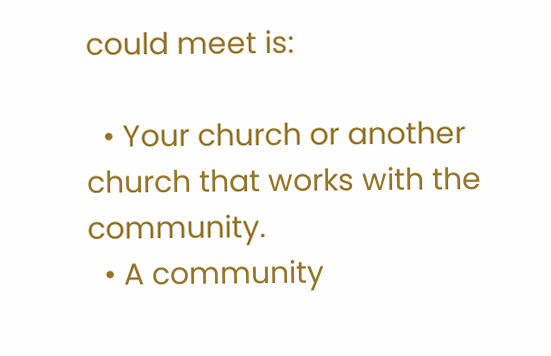could meet is:

  • Your church or another church that works with the community.
  • A community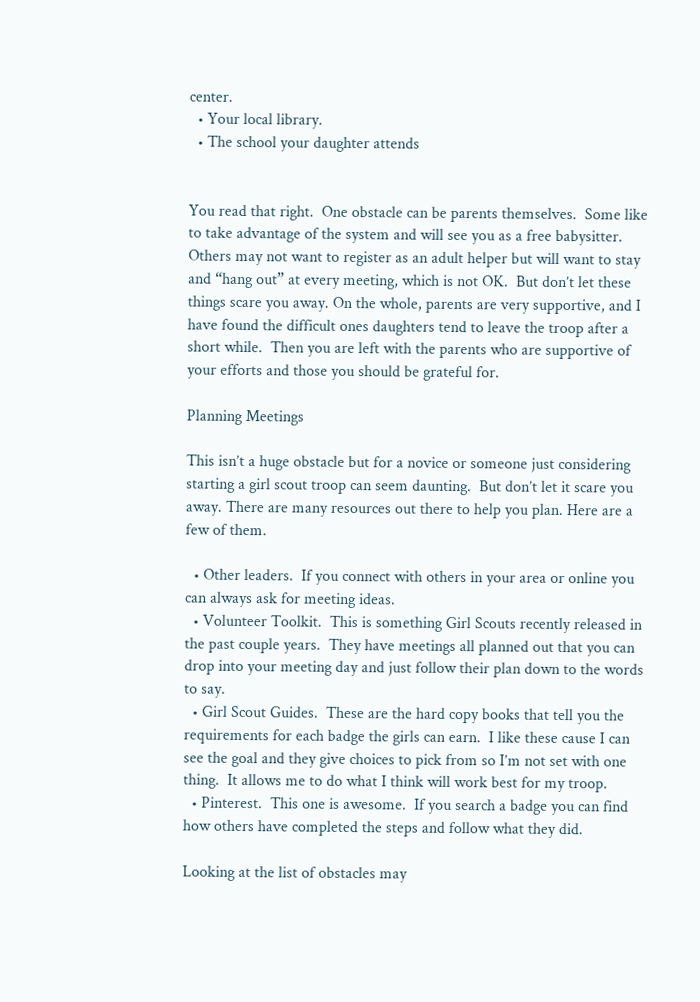center.
  • Your local library.
  • The school your daughter attends


You read that right.  One obstacle can be parents themselves.  Some like to take advantage of the system and will see you as a free babysitter.  Others may not want to register as an adult helper but will want to stay and “hang out” at every meeting, which is not OK.  But don’t let these things scare you away. On the whole, parents are very supportive, and I have found the difficult ones daughters tend to leave the troop after a short while.  Then you are left with the parents who are supportive of your efforts and those you should be grateful for.

Planning Meetings

This isn’t a huge obstacle but for a novice or someone just considering starting a girl scout troop can seem daunting.  But don’t let it scare you away. There are many resources out there to help you plan. Here are a few of them.

  • Other leaders.  If you connect with others in your area or online you can always ask for meeting ideas.
  • Volunteer Toolkit.  This is something Girl Scouts recently released in the past couple years.  They have meetings all planned out that you can drop into your meeting day and just follow their plan down to the words to say.
  • Girl Scout Guides.  These are the hard copy books that tell you the requirements for each badge the girls can earn.  I like these cause I can see the goal and they give choices to pick from so I’m not set with one thing.  It allows me to do what I think will work best for my troop.
  • Pinterest.  This one is awesome.  If you search a badge you can find how others have completed the steps and follow what they did.

Looking at the list of obstacles may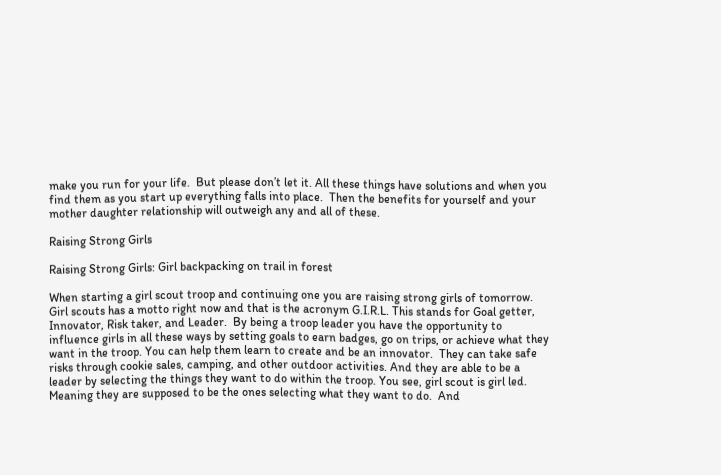make you run for your life.  But please don’t let it. All these things have solutions and when you find them as you start up everything falls into place.  Then the benefits for yourself and your mother daughter relationship will outweigh any and all of these.

Raising Strong Girls

Raising Strong Girls: Girl backpacking on trail in forest

When starting a girl scout troop and continuing one you are raising strong girls of tomorrow.  Girl scouts has a motto right now and that is the acronym G.I.R.L. This stands for Goal getter, Innovator, Risk taker, and Leader.  By being a troop leader you have the opportunity to influence girls in all these ways by setting goals to earn badges, go on trips, or achieve what they want in the troop. You can help them learn to create and be an innovator.  They can take safe risks through cookie sales, camping, and other outdoor activities. And they are able to be a leader by selecting the things they want to do within the troop. You see, girl scout is girl led. Meaning they are supposed to be the ones selecting what they want to do.  And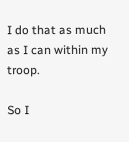I do that as much as I can within my troop.

So I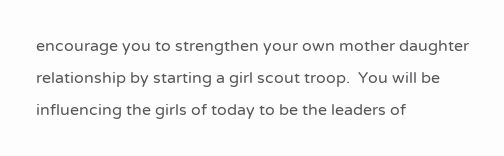encourage you to strengthen your own mother daughter relationship by starting a girl scout troop.  You will be influencing the girls of today to be the leaders of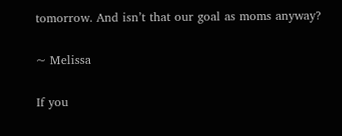tomorrow. And isn’t that our goal as moms anyway?

~ Melissa

If you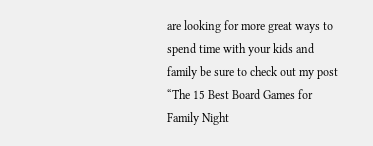are looking for more great ways to spend time with your kids and family be sure to check out my post “The 15 Best Board Games for Family Night